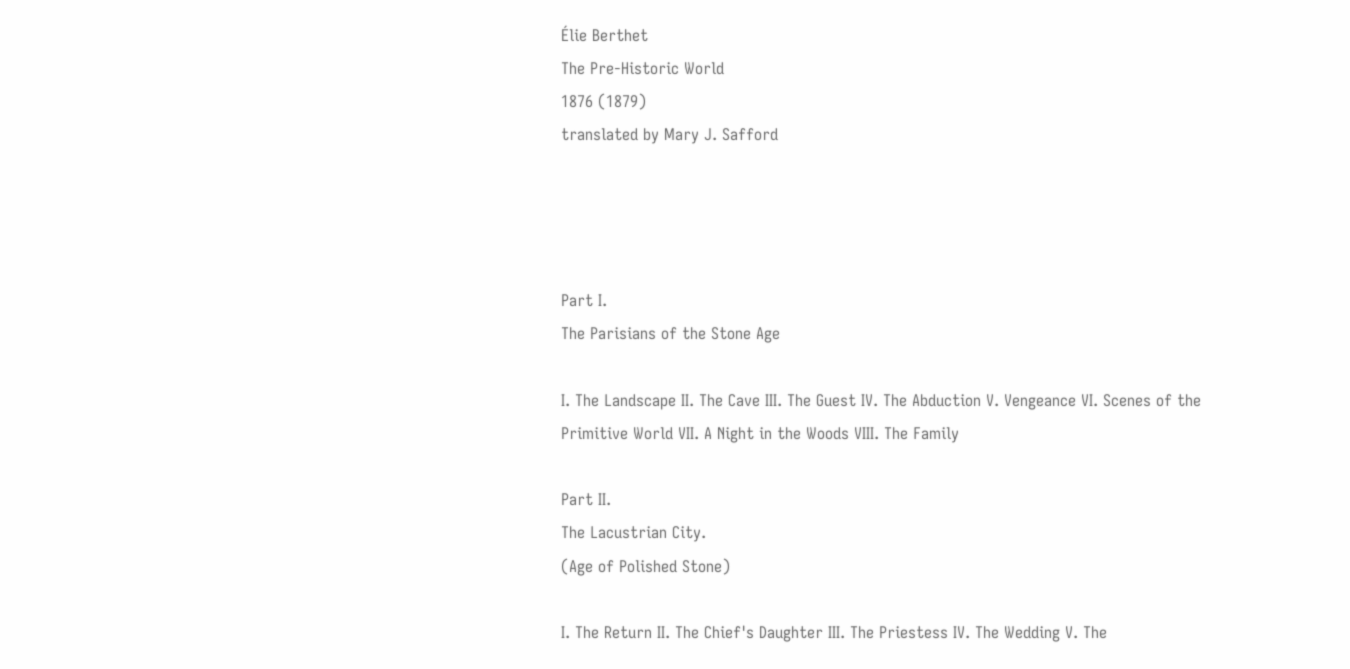Élie Berthet
The Pre-Historic World
1876 (1879)
translated by Mary J. Safford




Part I.
The Parisians of the Stone Age

I. The Landscape II. The Cave III. The Guest IV. The Abduction V. Vengeance VI. Scenes of the Primitive World VII. A Night in the Woods VIII. The Family

Part II.
The Lacustrian City.
(Age of Polished Stone)

I. The Return II. The Chief's Daughter III. The Priestess IV. The Wedding V. The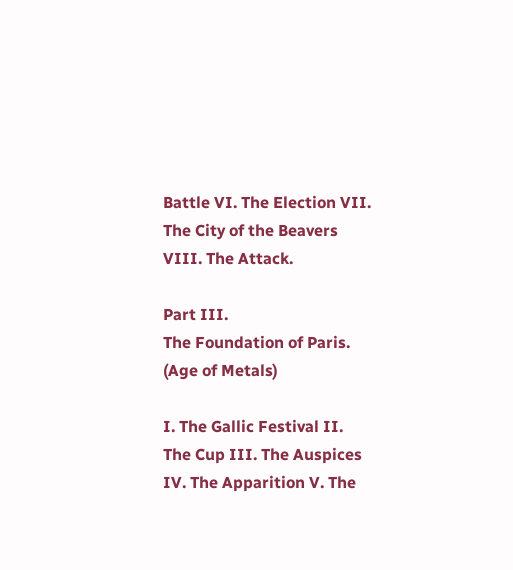Battle VI. The Election VII. The City of the Beavers VIII. The Attack.

Part III.
The Foundation of Paris.
(Age of Metals)

I. The Gallic Festival II. The Cup III. The Auspices IV. The Apparition V. The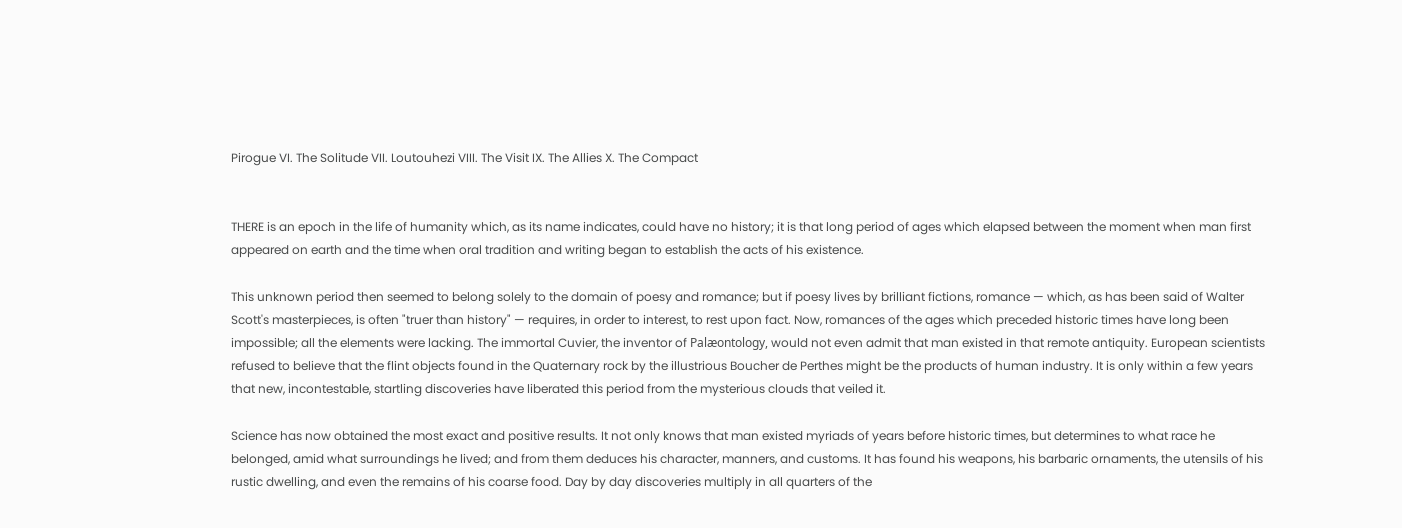Pirogue VI. The Solitude VII. Loutouhezi VIII. The Visit IX. The Allies X. The Compact


THERE is an epoch in the life of humanity which, as its name indicates, could have no history; it is that long period of ages which elapsed between the moment when man first appeared on earth and the time when oral tradition and writing began to establish the acts of his existence.

This unknown period then seemed to belong solely to the domain of poesy and romance; but if poesy lives by brilliant fictions, romance — which, as has been said of Walter Scott's masterpieces, is often "truer than history" — requires, in order to interest, to rest upon fact. Now, romances of the ages which preceded historic times have long been impossible; all the elements were lacking. The immortal Cuvier, the inventor of Palæontology, would not even admit that man existed in that remote antiquity. European scientists refused to believe that the flint objects found in the Quaternary rock by the illustrious Boucher de Perthes might be the products of human industry. It is only within a few years that new, incontestable, startling discoveries have liberated this period from the mysterious clouds that veiled it.

Science has now obtained the most exact and positive results. It not only knows that man existed myriads of years before historic times, but determines to what race he belonged, amid what surroundings he lived; and from them deduces his character, manners, and customs. It has found his weapons, his barbaric ornaments, the utensils of his rustic dwelling, and even the remains of his coarse food. Day by day discoveries multiply in all quarters of the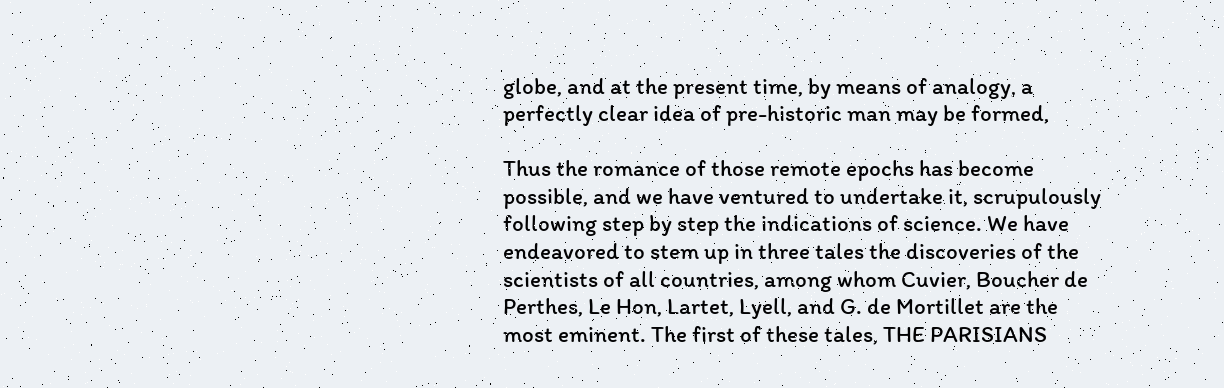globe, and at the present time, by means of analogy, a perfectly clear idea of pre-historic man may be formed,

Thus the romance of those remote epochs has become possible, and we have ventured to undertake it, scrupulously following step by step the indications of science. We have endeavored to stem up in three tales the discoveries of the scientists of all countries, among whom Cuvier, Boucher de Perthes, Le Hon, Lartet, Lyell, and G. de Mortillet are the most eminent. The first of these tales, THE PARISIANS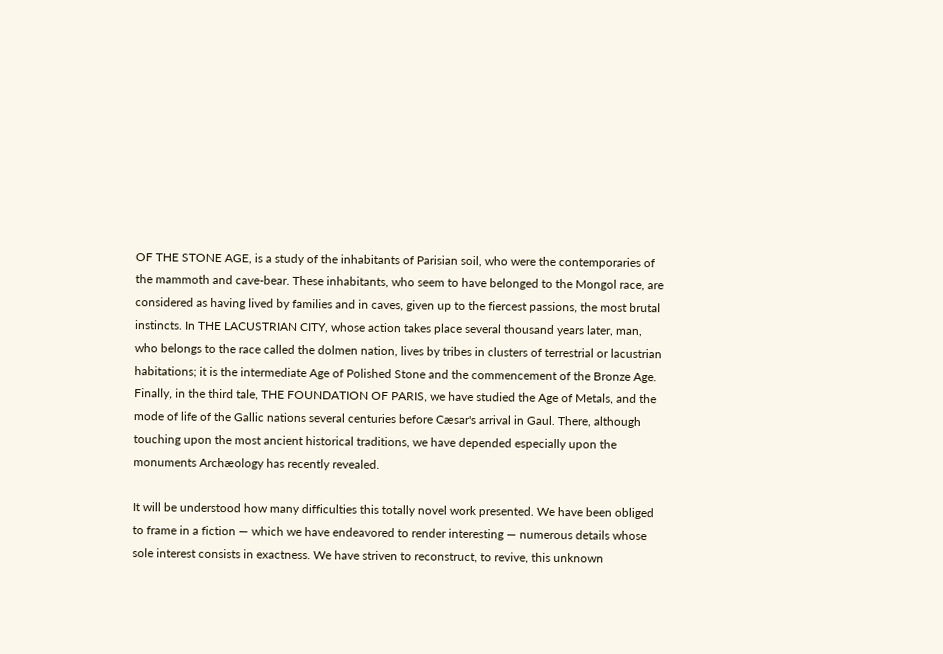OF THE STONE AGE, is a study of the inhabitants of Parisian soil, who were the contemporaries of the mammoth and cave-bear. These inhabitants, who seem to have belonged to the Mongol race, are considered as having lived by families and in caves, given up to the fiercest passions, the most brutal instincts. In THE LACUSTRIAN CITY, whose action takes place several thousand years later, man, who belongs to the race called the dolmen nation, lives by tribes in clusters of terrestrial or lacustrian habitations; it is the intermediate Age of Polished Stone and the commencement of the Bronze Age. Finally, in the third tale, THE FOUNDATION OF PARIS, we have studied the Age of Metals, and the mode of life of the Gallic nations several centuries before Cæsar's arrival in Gaul. There, although touching upon the most ancient historical traditions, we have depended especially upon the monuments Archæology has recently revealed.

It will be understood how many difficulties this totally novel work presented. We have been obliged to frame in a fiction — which we have endeavored to render interesting — numerous details whose sole interest consists in exactness. We have striven to reconstruct, to revive, this unknown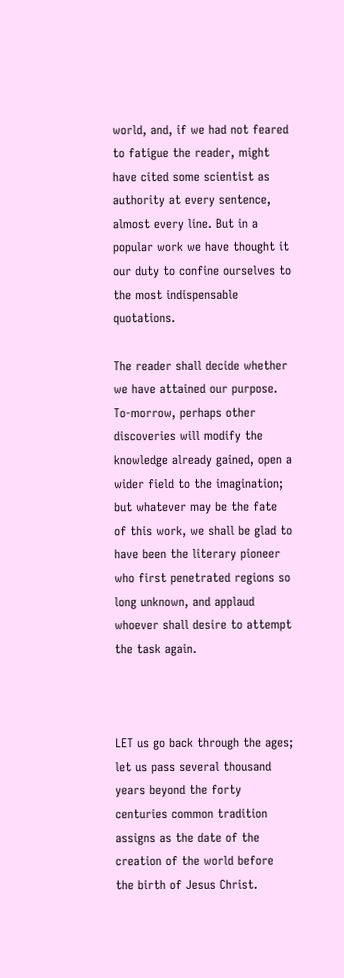world, and, if we had not feared to fatigue the reader, might have cited some scientist as authority at every sentence, almost every line. But in a popular work we have thought it our duty to confine ourselves to the most indispensable quotations.

The reader shall decide whether we have attained our purpose. To-morrow, perhaps other discoveries will modify the knowledge already gained, open a wider field to the imagination; but whatever may be the fate of this work, we shall be glad to have been the literary pioneer who first penetrated regions so long unknown, and applaud whoever shall desire to attempt the task again.



LET us go back through the ages; let us pass several thousand years beyond the forty centuries common tradition assigns as the date of the creation of the world before the birth of Jesus Christ.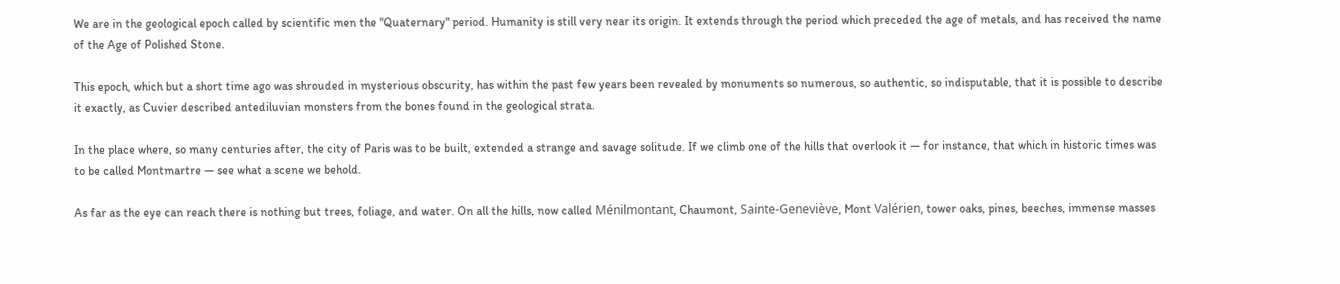We are in the geological epoch called by scientific men the "Quaternary" period. Humanity is still very near its origin. It extends through the period which preceded the age of metals, and has received the name of the Age of Polished Stone.

This epoch, which but a short time ago was shrouded in mysterious obscurity, has within the past few years been revealed by monuments so numerous, so authentic, so indisputable, that it is possible to describe it exactly, as Cuvier described antediluvian monsters from the bones found in the geological strata.

In the place where, so many centuries after, the city of Paris was to be built, extended a strange and savage solitude. If we climb one of the hills that overlook it — for instance, that which in historic times was to be called Montmartre — see what a scene we behold.

As far as the eye can reach there is nothing but trees, foliage, and water. On all the hills, now called Ménilmontant, Chaumont, Sainte-Geneviève, Mont Valérien, tower oaks, pines, beeches, immense masses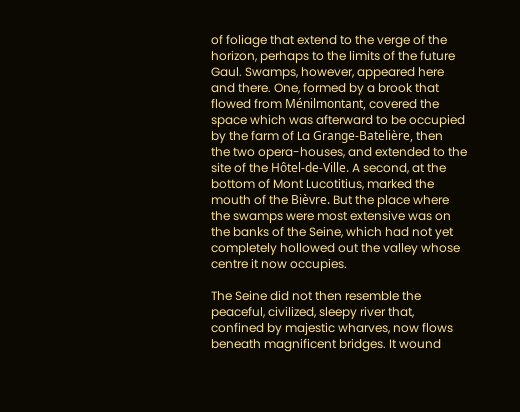of foliage that extend to the verge of the horizon, perhaps to the limits of the future Gaul. Swamps, however, appeared here and there. One, formed by a brook that flowed from Ménilmontant, covered the space which was afterward to be occupied by the farm of La Grange-Batelière, then the two opera-houses, and extended to the site of the Hôtel-de-Ville. A second, at the bottom of Mont Lucotitius, marked the mouth of the Bièvre. But the place where the swamps were most extensive was on the banks of the Seine, which had not yet completely hollowed out the valley whose centre it now occupies.

The Seine did not then resemble the peaceful, civilized, sleepy river that, confined by majestic wharves, now flows beneath magnificent bridges. It wound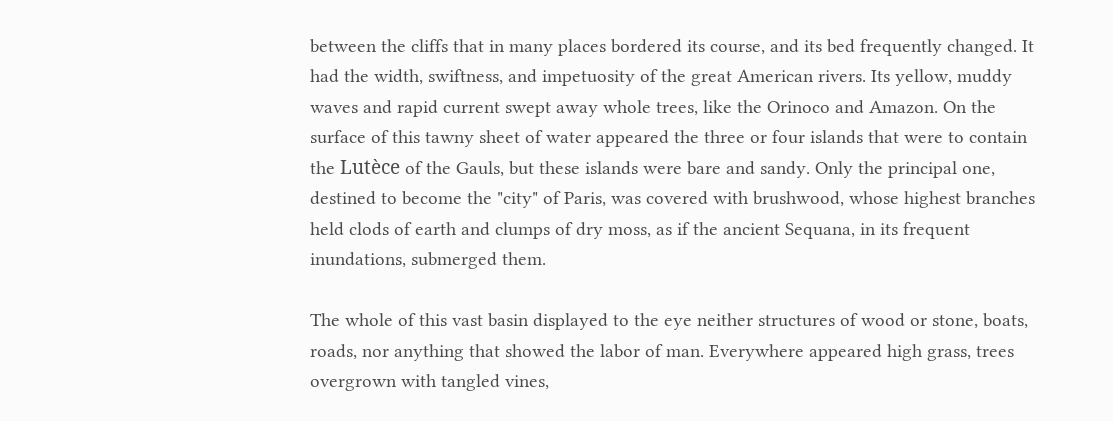between the cliffs that in many places bordered its course, and its bed frequently changed. It had the width, swiftness, and impetuosity of the great American rivers. Its yellow, muddy waves and rapid current swept away whole trees, like the Orinoco and Amazon. On the surface of this tawny sheet of water appeared the three or four islands that were to contain the Lutèce of the Gauls, but these islands were bare and sandy. Only the principal one, destined to become the "city" of Paris, was covered with brushwood, whose highest branches held clods of earth and clumps of dry moss, as if the ancient Sequana, in its frequent inundations, submerged them.

The whole of this vast basin displayed to the eye neither structures of wood or stone, boats, roads, nor anything that showed the labor of man. Everywhere appeared high grass, trees overgrown with tangled vines,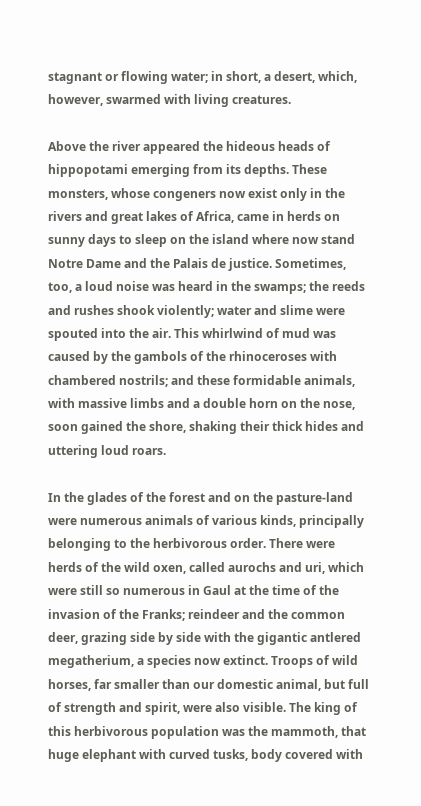stagnant or flowing water; in short, a desert, which, however, swarmed with living creatures.

Above the river appeared the hideous heads of hippopotami emerging from its depths. These monsters, whose congeners now exist only in the rivers and great lakes of Africa, came in herds on sunny days to sleep on the island where now stand Notre Dame and the Palais de justice. Sometimes, too, a loud noise was heard in the swamps; the reeds and rushes shook violently; water and slime were spouted into the air. This whirlwind of mud was caused by the gambols of the rhinoceroses with chambered nostrils; and these formidable animals, with massive limbs and a double horn on the nose, soon gained the shore, shaking their thick hides and uttering loud roars.

In the glades of the forest and on the pasture-land were numerous animals of various kinds, principally belonging to the herbivorous order. There were herds of the wild oxen, called aurochs and uri, which were still so numerous in Gaul at the time of the invasion of the Franks; reindeer and the common deer, grazing side by side with the gigantic antlered megatherium, a species now extinct. Troops of wild horses, far smaller than our domestic animal, but full of strength and spirit, were also visible. The king of this herbivorous population was the mammoth, that huge elephant with curved tusks, body covered with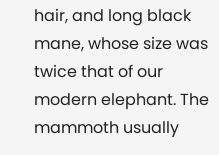hair, and long black mane, whose size was twice that of our modern elephant. The mammoth usually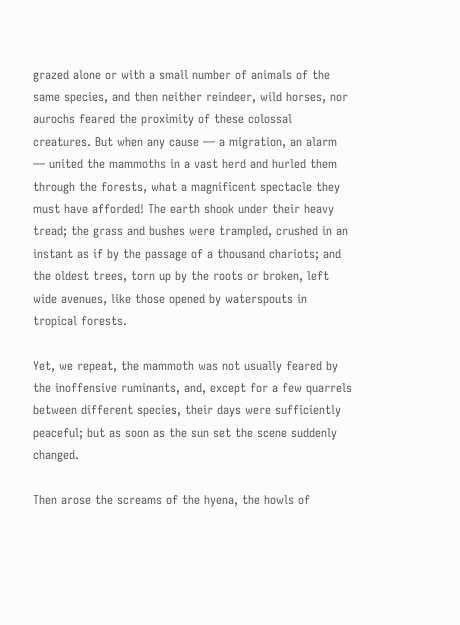grazed alone or with a small number of animals of the same species, and then neither reindeer, wild horses, nor aurochs feared the proximity of these colossal creatures. But when any cause — a migration, an alarm — united the mammoths in a vast herd and hurled them through the forests, what a magnificent spectacle they must have afforded! The earth shook under their heavy tread; the grass and bushes were trampled, crushed in an instant as if by the passage of a thousand chariots; and the oldest trees, torn up by the roots or broken, left wide avenues, like those opened by waterspouts in tropical forests.

Yet, we repeat, the mammoth was not usually feared by the inoffensive ruminants, and, except for a few quarrels between different species, their days were sufficiently peaceful; but as soon as the sun set the scene suddenly changed.

Then arose the screams of the hyena, the howls of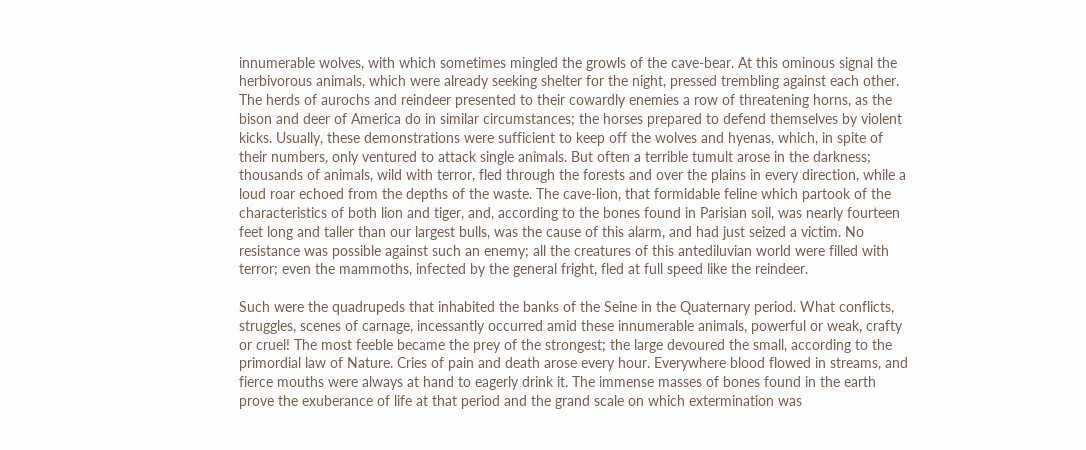innumerable wolves, with which sometimes mingled the growls of the cave-bear. At this ominous signal the herbivorous animals, which were already seeking shelter for the night, pressed trembling against each other. The herds of aurochs and reindeer presented to their cowardly enemies a row of threatening horns, as the bison and deer of America do in similar circumstances; the horses prepared to defend themselves by violent kicks. Usually, these demonstrations were sufficient to keep off the wolves and hyenas, which, in spite of their numbers, only ventured to attack single animals. But often a terrible tumult arose in the darkness; thousands of animals, wild with terror, fled through the forests and over the plains in every direction, while a loud roar echoed from the depths of the waste. The cave-lion, that formidable feline which partook of the characteristics of both lion and tiger, and, according to the bones found in Parisian soil, was nearly fourteen feet long and taller than our largest bulls, was the cause of this alarm, and had just seized a victim. No resistance was possible against such an enemy; all the creatures of this antediluvian world were filled with terror; even the mammoths, infected by the general fright, fled at full speed like the reindeer.

Such were the quadrupeds that inhabited the banks of the Seine in the Quaternary period. What conflicts, struggles, scenes of carnage, incessantly occurred amid these innumerable animals, powerful or weak, crafty or cruel! The most feeble became the prey of the strongest; the large devoured the small, according to the primordial law of Nature. Cries of pain and death arose every hour. Everywhere blood flowed in streams, and fierce mouths were always at hand to eagerly drink it. The immense masses of bones found in the earth prove the exuberance of life at that period and the grand scale on which extermination was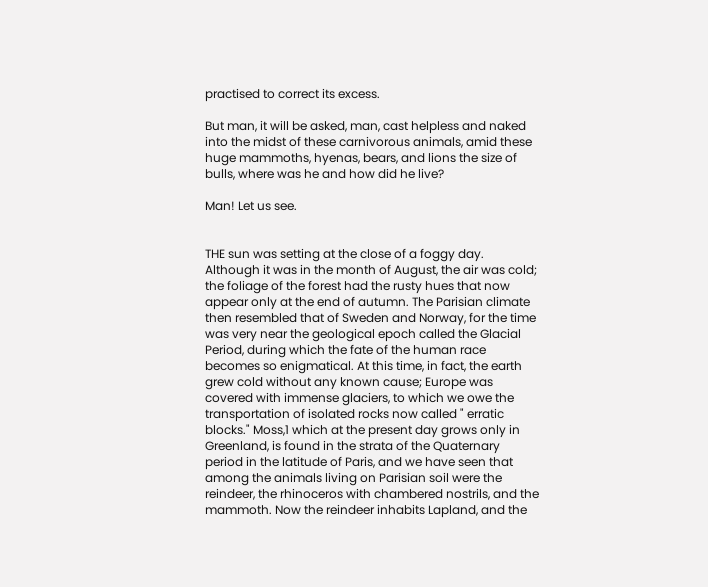practised to correct its excess.

But man, it will be asked, man, cast helpless and naked into the midst of these carnivorous animals, amid these huge mammoths, hyenas, bears, and lions the size of bulls, where was he and how did he live?

Man! Let us see.


THE sun was setting at the close of a foggy day. Although it was in the month of August, the air was cold; the foliage of the forest had the rusty hues that now appear only at the end of autumn. The Parisian climate then resembled that of Sweden and Norway, for the time was very near the geological epoch called the Glacial Period, during which the fate of the human race becomes so enigmatical. At this time, in fact, the earth grew cold without any known cause; Europe was covered with immense glaciers, to which we owe the transportation of isolated rocks now called " erratic blocks." Moss,1 which at the present day grows only in Greenland, is found in the strata of the Quaternary period in the latitude of Paris, and we have seen that among the animals living on Parisian soil were the reindeer, the rhinoceros with chambered nostrils, and the mammoth. Now the reindeer inhabits Lapland, and the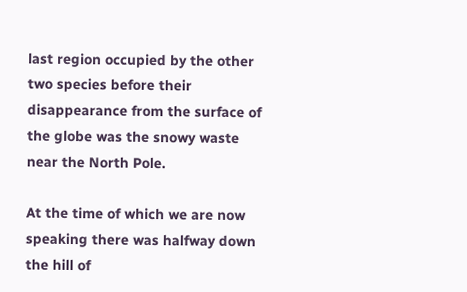last region occupied by the other two species before their disappearance from the surface of the globe was the snowy waste near the North Pole.

At the time of which we are now speaking there was halfway down the hill of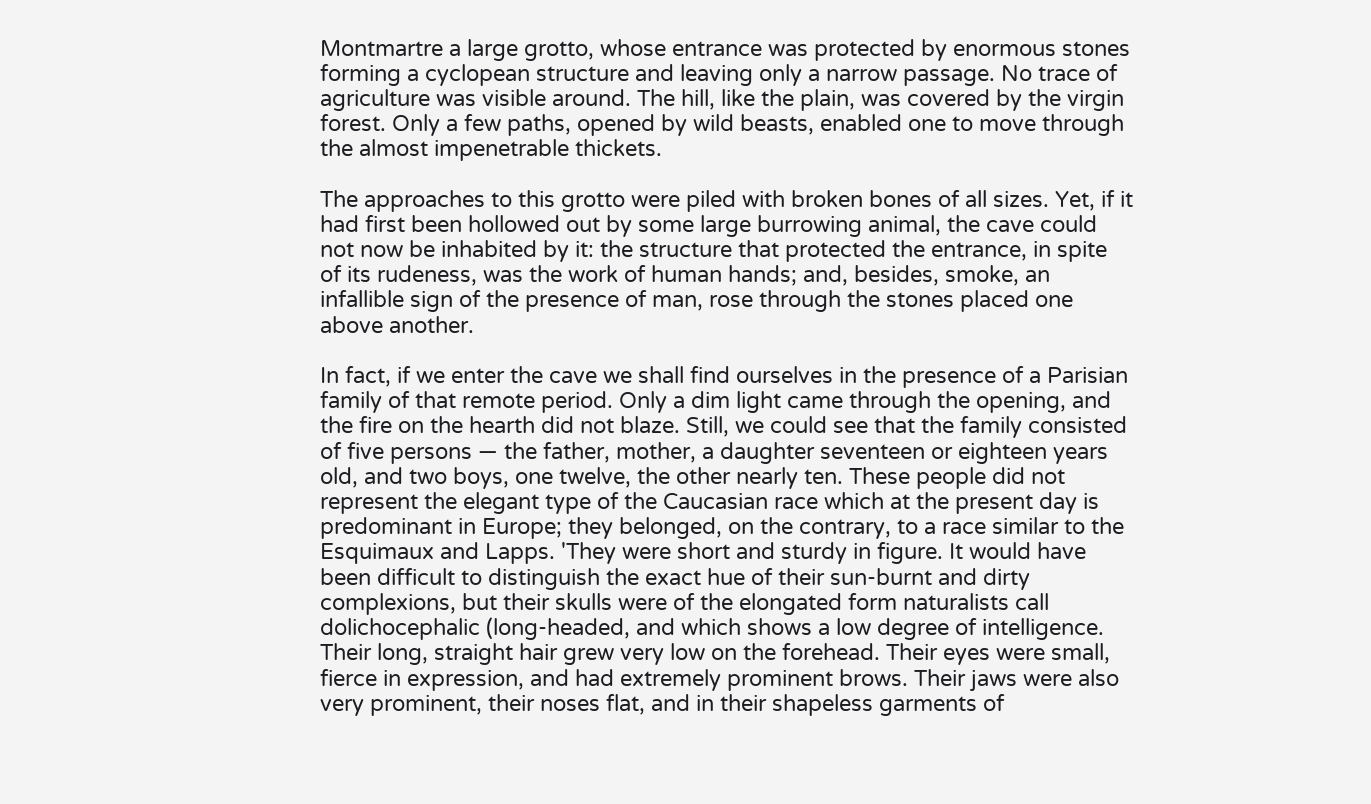Montmartre a large grotto, whose entrance was protected by enormous stones forming a cyclopean structure and leaving only a narrow passage. No trace of agriculture was visible around. The hill, like the plain, was covered by the virgin forest. Only a few paths, opened by wild beasts, enabled one to move through the almost impenetrable thickets.

The approaches to this grotto were piled with broken bones of all sizes. Yet, if it had first been hollowed out by some large burrowing animal, the cave could not now be inhabited by it: the structure that protected the entrance, in spite of its rudeness, was the work of human hands; and, besides, smoke, an infallible sign of the presence of man, rose through the stones placed one above another.

In fact, if we enter the cave we shall find ourselves in the presence of a Parisian family of that remote period. Only a dim light came through the opening, and the fire on the hearth did not blaze. Still, we could see that the family consisted of five persons — the father, mother, a daughter seventeen or eighteen years old, and two boys, one twelve, the other nearly ten. These people did not represent the elegant type of the Caucasian race which at the present day is predominant in Europe; they belonged, on the contrary, to a race similar to the Esquimaux and Lapps. 'They were short and sturdy in figure. It would have been difficult to distinguish the exact hue of their sun-burnt and dirty complexions, but their skulls were of the elongated form naturalists call dolichocephalic (long-headed, and which shows a low degree of intelligence. Their long, straight hair grew very low on the forehead. Their eyes were small, fierce in expression, and had extremely prominent brows. Their jaws were also very prominent, their noses flat, and in their shapeless garments of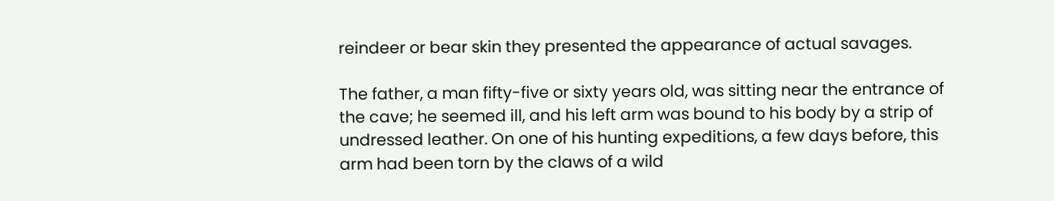reindeer or bear skin they presented the appearance of actual savages.

The father, a man fifty-five or sixty years old, was sitting near the entrance of the cave; he seemed ill, and his left arm was bound to his body by a strip of undressed leather. On one of his hunting expeditions, a few days before, this arm had been torn by the claws of a wild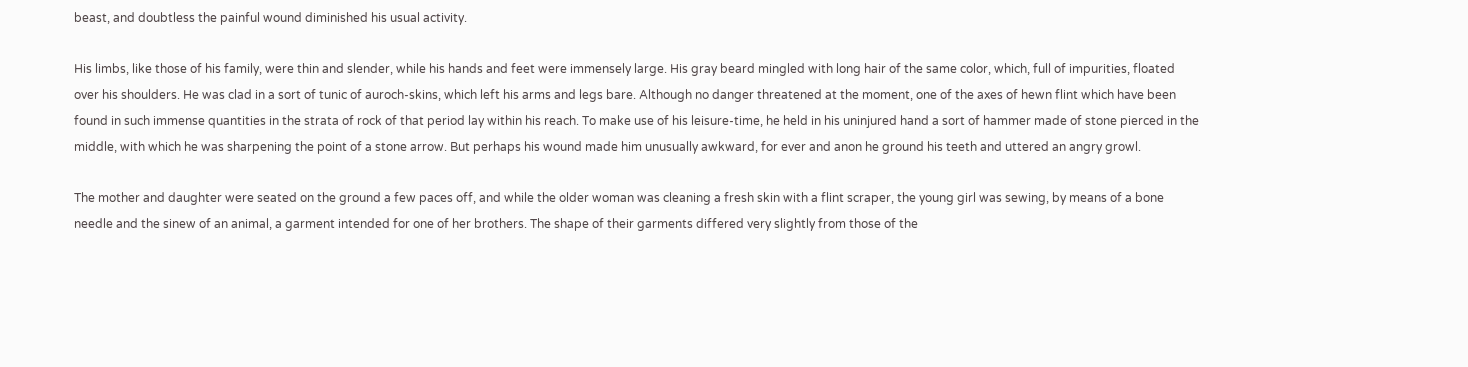beast, and doubtless the painful wound diminished his usual activity.

His limbs, like those of his family, were thin and slender, while his hands and feet were immensely large. His gray beard mingled with long hair of the same color, which, full of impurities, floated over his shoulders. He was clad in a sort of tunic of auroch-skins, which left his arms and legs bare. Although no danger threatened at the moment, one of the axes of hewn flint which have been found in such immense quantities in the strata of rock of that period lay within his reach. To make use of his leisure-time, he held in his uninjured hand a sort of hammer made of stone pierced in the middle, with which he was sharpening the point of a stone arrow. But perhaps his wound made him unusually awkward, for ever and anon he ground his teeth and uttered an angry growl.

The mother and daughter were seated on the ground a few paces off, and while the older woman was cleaning a fresh skin with a flint scraper, the young girl was sewing, by means of a bone needle and the sinew of an animal, a garment intended for one of her brothers. The shape of their garments differed very slightly from those of the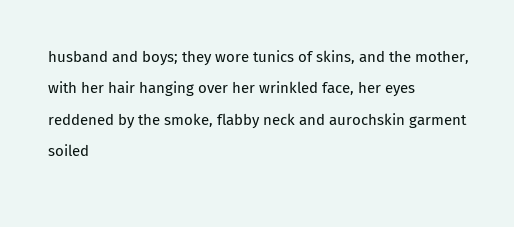husband and boys; they wore tunics of skins, and the mother, with her hair hanging over her wrinkled face, her eyes reddened by the smoke, flabby neck and aurochskin garment soiled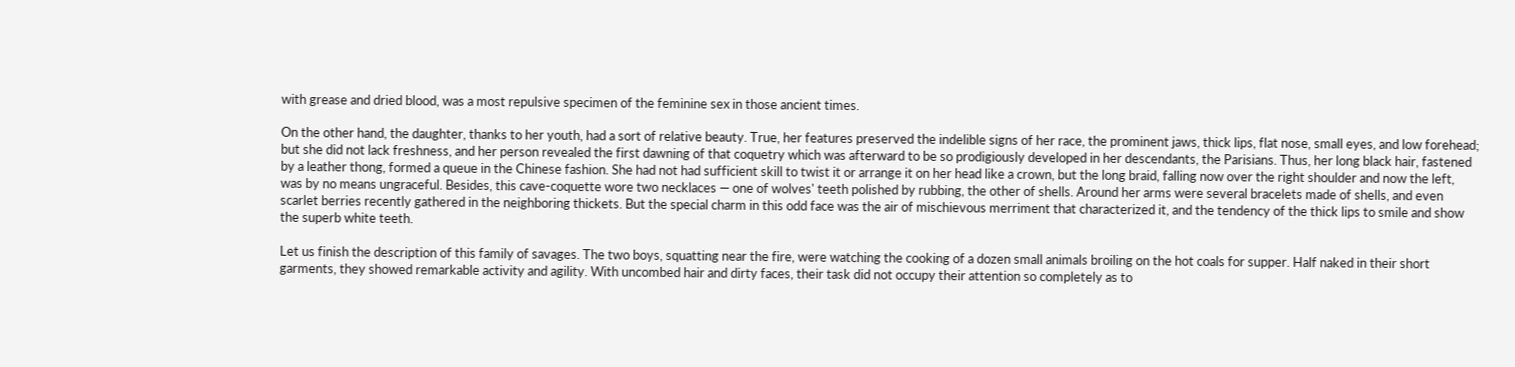with grease and dried blood, was a most repulsive specimen of the feminine sex in those ancient times.

On the other hand, the daughter, thanks to her youth, had a sort of relative beauty. True, her features preserved the indelible signs of her race, the prominent jaws, thick lips, flat nose, small eyes, and low forehead; but she did not lack freshness, and her person revealed the first dawning of that coquetry which was afterward to be so prodigiously developed in her descendants, the Parisians. Thus, her long black hair, fastened by a leather thong, formed a queue in the Chinese fashion. She had not had sufficient skill to twist it or arrange it on her head like a crown, but the long braid, falling now over the right shoulder and now the left, was by no means ungraceful. Besides, this cave-coquette wore two necklaces — one of wolves' teeth polished by rubbing, the other of shells. Around her arms were several bracelets made of shells, and even scarlet berries recently gathered in the neighboring thickets. But the special charm in this odd face was the air of mischievous merriment that characterized it, and the tendency of the thick lips to smile and show the superb white teeth.

Let us finish the description of this family of savages. The two boys, squatting near the fire, were watching the cooking of a dozen small animals broiling on the hot coals for supper. Half naked in their short garments, they showed remarkable activity and agility. With uncombed hair and dirty faces, their task did not occupy their attention so completely as to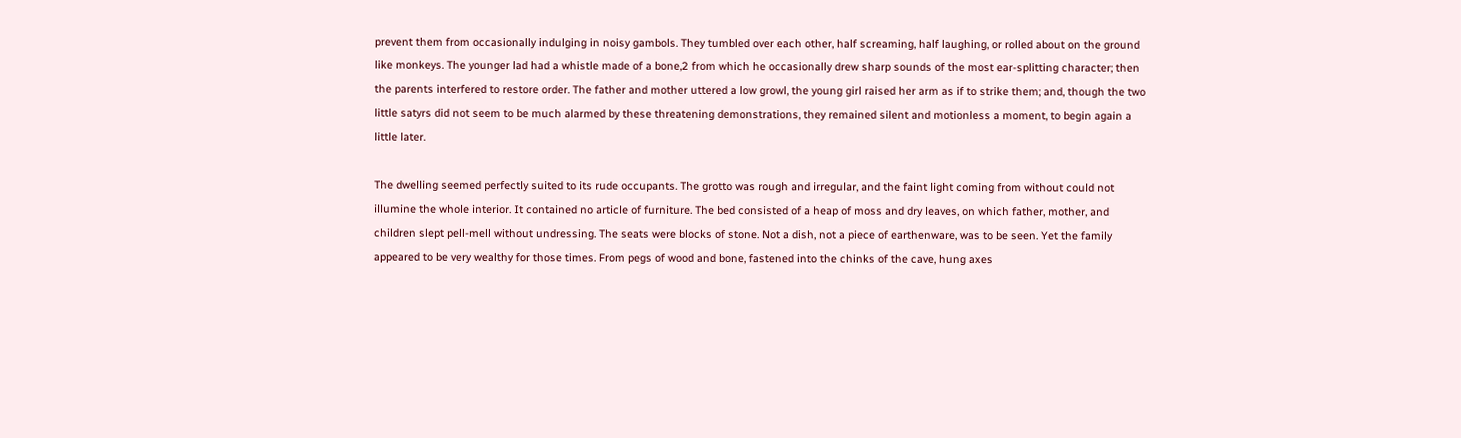prevent them from occasionally indulging in noisy gambols. They tumbled over each other, half screaming, half laughing, or rolled about on the ground like monkeys. The younger lad had a whistle made of a bone,2 from which he occasionally drew sharp sounds of the most ear-splitting character; then the parents interfered to restore order. The father and mother uttered a low growl, the young girl raised her arm as if to strike them; and, though the two little satyrs did not seem to be much alarmed by these threatening demonstrations, they remained silent and motionless a moment, to begin again a little later.

The dwelling seemed perfectly suited to its rude occupants. The grotto was rough and irregular, and the faint light coming from without could not illumine the whole interior. It contained no article of furniture. The bed consisted of a heap of moss and dry leaves, on which father, mother, and children slept pell-mell without undressing. The seats were blocks of stone. Not a dish, not a piece of earthenware, was to be seen. Yet the family appeared to be very wealthy for those times. From pegs of wood and bone, fastened into the chinks of the cave, hung axes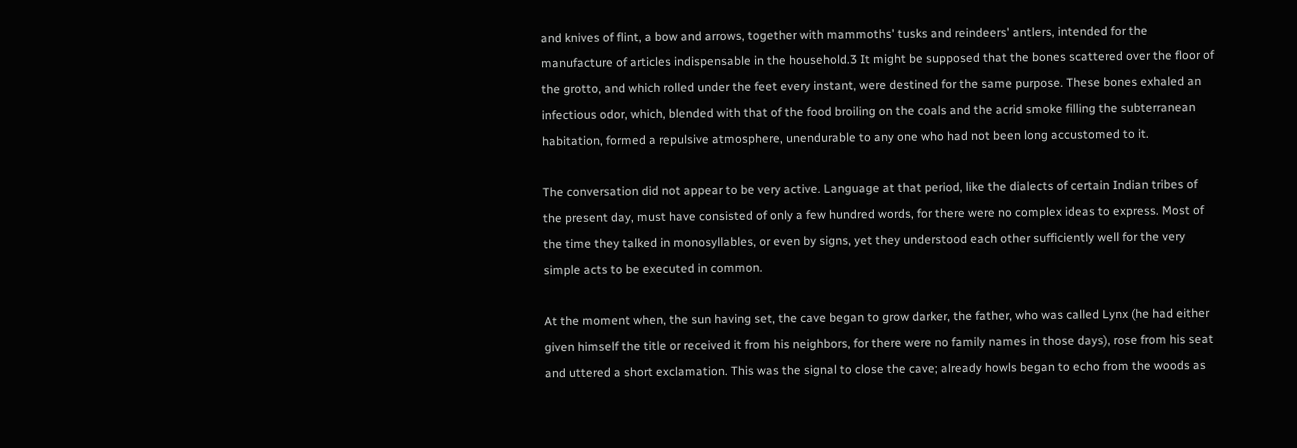and knives of flint, a bow and arrows, together with mammoths' tusks and reindeers' antlers, intended for the manufacture of articles indispensable in the household.3 It might be supposed that the bones scattered over the floor of the grotto, and which rolled under the feet every instant, were destined for the same purpose. These bones exhaled an infectious odor, which, blended with that of the food broiling on the coals and the acrid smoke filling the subterranean habitation, formed a repulsive atmosphere, unendurable to any one who had not been long accustomed to it.

The conversation did not appear to be very active. Language at that period, like the dialects of certain Indian tribes of the present day, must have consisted of only a few hundred words, for there were no complex ideas to express. Most of the time they talked in monosyllables, or even by signs, yet they understood each other sufficiently well for the very simple acts to be executed in common.

At the moment when, the sun having set, the cave began to grow darker, the father, who was called Lynx (he had either given himself the title or received it from his neighbors, for there were no family names in those days), rose from his seat and uttered a short exclamation. This was the signal to close the cave; already howls began to echo from the woods as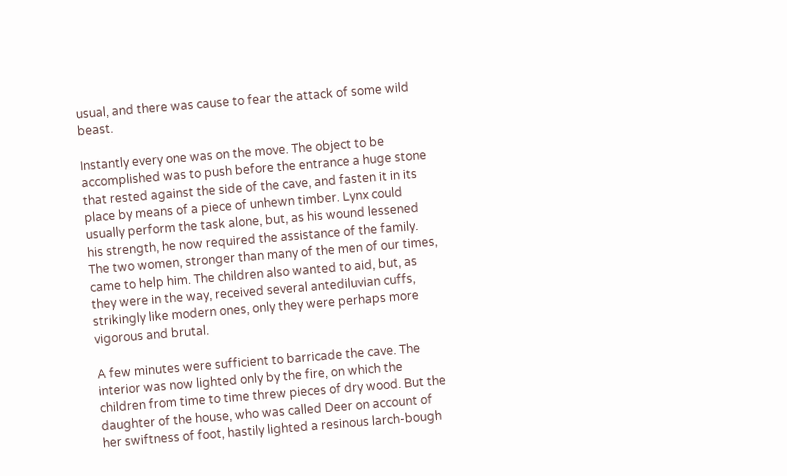usual, and there was cause to fear the attack of some wild beast.

Instantly every one was on the move. The object to be accomplished was to push before the entrance a huge stone that rested against the side of the cave, and fasten it in its place by means of a piece of unhewn timber. Lynx could usually perform the task alone, but, as his wound lessened his strength, he now required the assistance of the family. The two women, stronger than many of the men of our times, came to help him. The children also wanted to aid, but, as they were in the way, received several antediluvian cuffs, strikingly like modern ones, only they were perhaps more vigorous and brutal.

A few minutes were sufficient to barricade the cave. The interior was now lighted only by the fire, on which the children from time to time threw pieces of dry wood. But the daughter of the house, who was called Deer on account of her swiftness of foot, hastily lighted a resinous larch-bough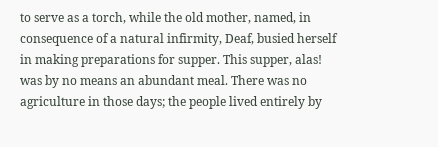to serve as a torch, while the old mother, named, in consequence of a natural infirmity, Deaf, busied herself in making preparations for supper. This supper, alas! was by no means an abundant meal. There was no agriculture in those days; the people lived entirely by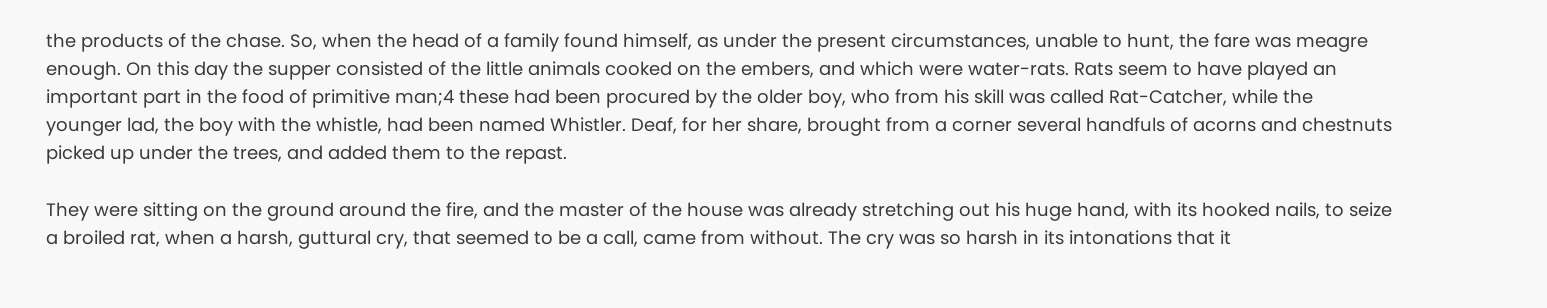the products of the chase. So, when the head of a family found himself, as under the present circumstances, unable to hunt, the fare was meagre enough. On this day the supper consisted of the little animals cooked on the embers, and which were water-rats. Rats seem to have played an important part in the food of primitive man;4 these had been procured by the older boy, who from his skill was called Rat-Catcher, while the younger lad, the boy with the whistle, had been named Whistler. Deaf, for her share, brought from a corner several handfuls of acorns and chestnuts picked up under the trees, and added them to the repast.

They were sitting on the ground around the fire, and the master of the house was already stretching out his huge hand, with its hooked nails, to seize a broiled rat, when a harsh, guttural cry, that seemed to be a call, came from without. The cry was so harsh in its intonations that it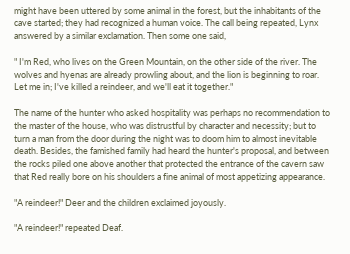might have been uttered by some animal in the forest, but the inhabitants of the cave started; they had recognized a human voice. The call being repeated, Lynx answered by a similar exclamation. Then some one said,

" I'm Red, who lives on the Green Mountain, on the other side of the river. The wolves and hyenas are already prowling about, and the lion is beginning to roar. Let me in; I've killed a reindeer, and we'll eat it together."

The name of the hunter who asked hospitality was perhaps no recommendation to the master of the house, who was distrustful by character and necessity; but to turn a man from the door during the night was to doom him to almost inevitable death. Besides, the famished family had heard the hunter's proposal, and between the rocks piled one above another that protected the entrance of the cavern saw that Red really bore on his shoulders a fine animal of most appetizing appearance.

"A reindeer!" Deer and the children exclaimed joyously.

"A reindeer!" repeated Deaf.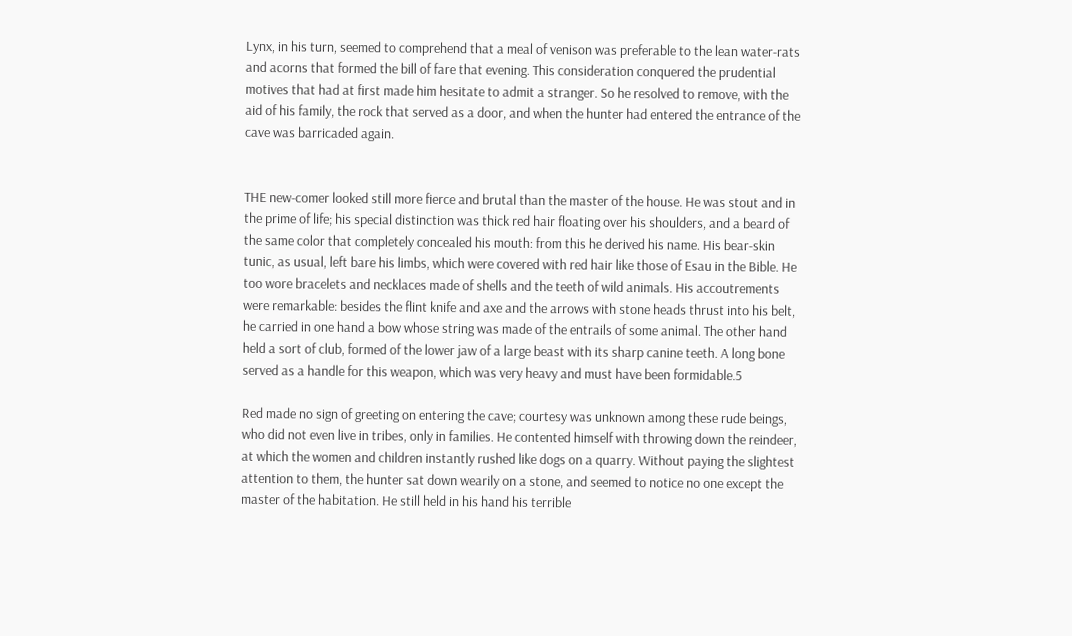Lynx, in his turn, seemed to comprehend that a meal of venison was preferable to the lean water-rats and acorns that formed the bill of fare that evening. This consideration conquered the prudential motives that had at first made him hesitate to admit a stranger. So he resolved to remove, with the aid of his family, the rock that served as a door, and when the hunter had entered the entrance of the cave was barricaded again.


THE new-comer looked still more fierce and brutal than the master of the house. He was stout and in the prime of life; his special distinction was thick red hair floating over his shoulders, and a beard of the same color that completely concealed his mouth: from this he derived his name. His bear-skin tunic, as usual, left bare his limbs, which were covered with red hair like those of Esau in the Bible. He too wore bracelets and necklaces made of shells and the teeth of wild animals. His accoutrements were remarkable: besides the flint knife and axe and the arrows with stone heads thrust into his belt, he carried in one hand a bow whose string was made of the entrails of some animal. The other hand held a sort of club, formed of the lower jaw of a large beast with its sharp canine teeth. A long bone served as a handle for this weapon, which was very heavy and must have been formidable.5

Red made no sign of greeting on entering the cave; courtesy was unknown among these rude beings, who did not even live in tribes, only in families. He contented himself with throwing down the reindeer, at which the women and children instantly rushed like dogs on a quarry. Without paying the slightest attention to them, the hunter sat down wearily on a stone, and seemed to notice no one except the master of the habitation. He still held in his hand his terrible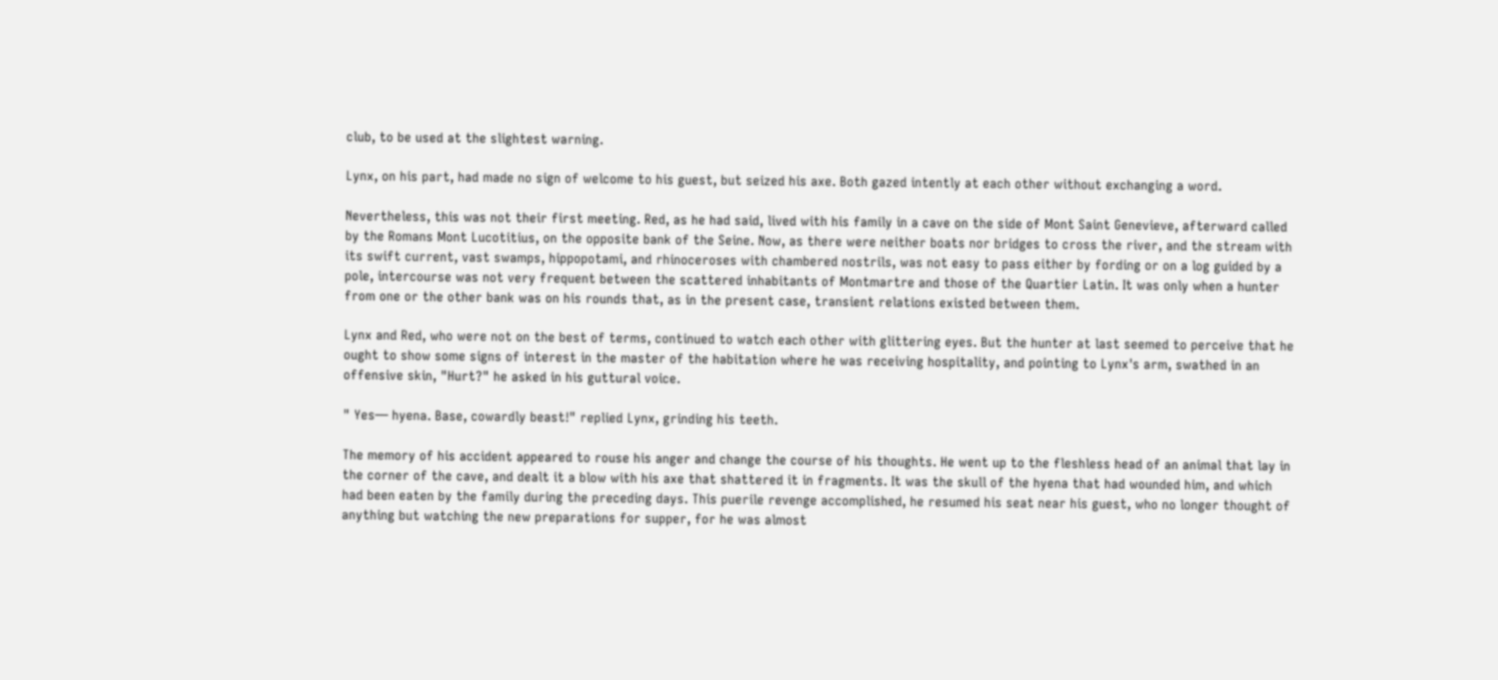club, to be used at the slightest warning.

Lynx, on his part, had made no sign of welcome to his guest, but seized his axe. Both gazed intently at each other without exchanging a word.

Nevertheless, this was not their first meeting. Red, as he had said, lived with his family in a cave on the side of Mont Saint Genevieve, afterward called by the Romans Mont Lucotitius, on the opposite bank of the Seine. Now, as there were neither boats nor bridges to cross the river, and the stream with its swift current, vast swamps, hippopotami, and rhinoceroses with chambered nostrils, was not easy to pass either by fording or on a log guided by a pole, intercourse was not very frequent between the scattered inhabitants of Montmartre and those of the Quartier Latin. It was only when a hunter from one or the other bank was on his rounds that, as in the present case, transient relations existed between them.

Lynx and Red, who were not on the best of terms, continued to watch each other with glittering eyes. But the hunter at last seemed to perceive that he ought to show some signs of interest in the master of the habitation where he was receiving hospitality, and pointing to Lynx's arm, swathed in an offensive skin, "Hurt?" he asked in his guttural voice.

" Yes— hyena. Base, cowardly beast!" replied Lynx, grinding his teeth.

The memory of his accident appeared to rouse his anger and change the course of his thoughts. He went up to the fleshless head of an animal that lay in the corner of the cave, and dealt it a blow with his axe that shattered it in fragments. It was the skull of the hyena that had wounded him, and which had been eaten by the family during the preceding days. This puerile revenge accomplished, he resumed his seat near his guest, who no longer thought of anything but watching the new preparations for supper, for he was almost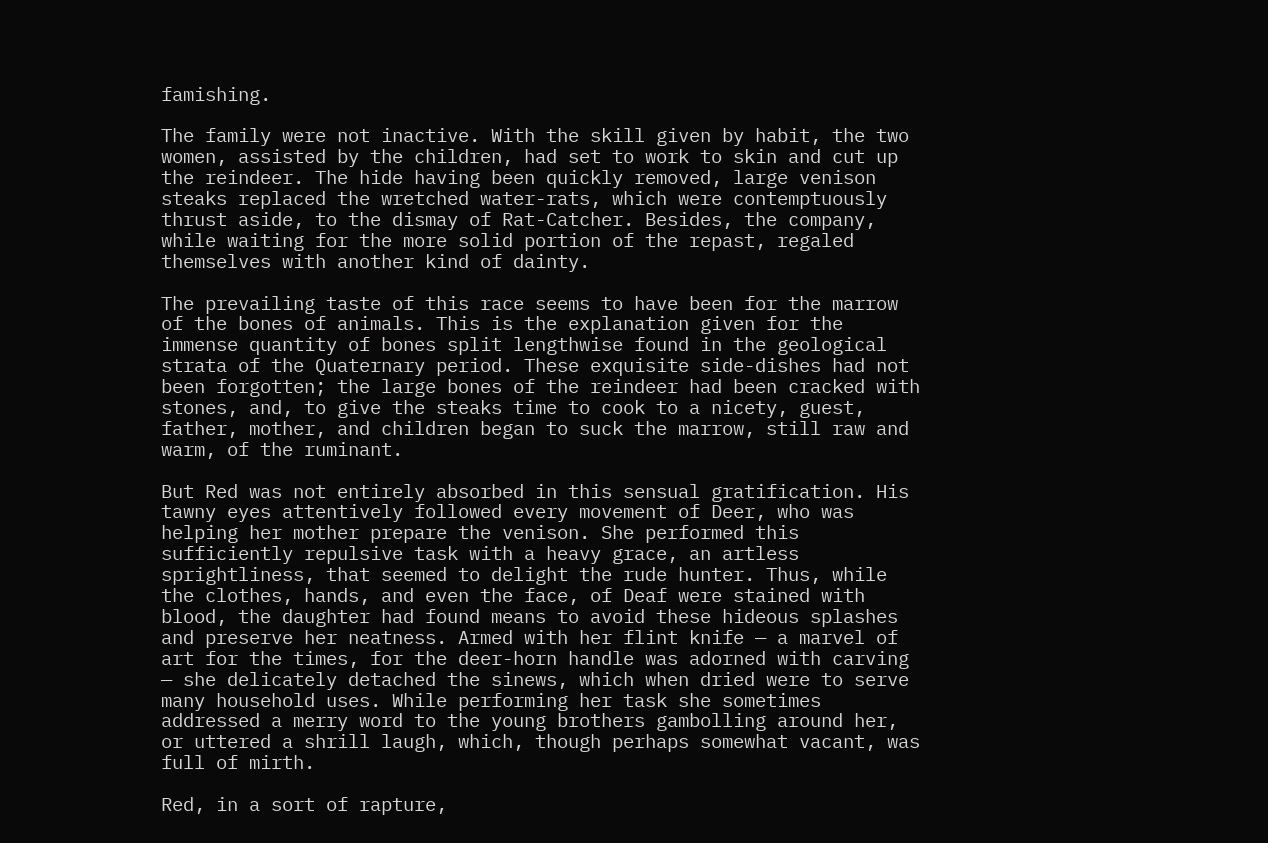famishing.

The family were not inactive. With the skill given by habit, the two women, assisted by the children, had set to work to skin and cut up the reindeer. The hide having been quickly removed, large venison steaks replaced the wretched water-rats, which were contemptuously thrust aside, to the dismay of Rat-Catcher. Besides, the company, while waiting for the more solid portion of the repast, regaled themselves with another kind of dainty.

The prevailing taste of this race seems to have been for the marrow of the bones of animals. This is the explanation given for the immense quantity of bones split lengthwise found in the geological strata of the Quaternary period. These exquisite side-dishes had not been forgotten; the large bones of the reindeer had been cracked with stones, and, to give the steaks time to cook to a nicety, guest, father, mother, and children began to suck the marrow, still raw and warm, of the ruminant.

But Red was not entirely absorbed in this sensual gratification. His tawny eyes attentively followed every movement of Deer, who was helping her mother prepare the venison. She performed this sufficiently repulsive task with a heavy grace, an artless sprightliness, that seemed to delight the rude hunter. Thus, while the clothes, hands, and even the face, of Deaf were stained with blood, the daughter had found means to avoid these hideous splashes and preserve her neatness. Armed with her flint knife — a marvel of art for the times, for the deer-horn handle was adorned with carving — she delicately detached the sinews, which when dried were to serve many household uses. While performing her task she sometimes addressed a merry word to the young brothers gambolling around her, or uttered a shrill laugh, which, though perhaps somewhat vacant, was full of mirth.

Red, in a sort of rapture,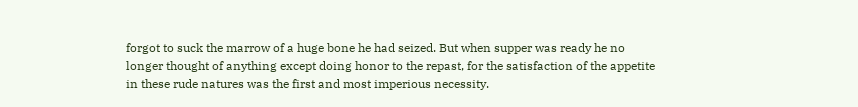forgot to suck the marrow of a huge bone he had seized. But when supper was ready he no longer thought of anything except doing honor to the repast, for the satisfaction of the appetite in these rude natures was the first and most imperious necessity.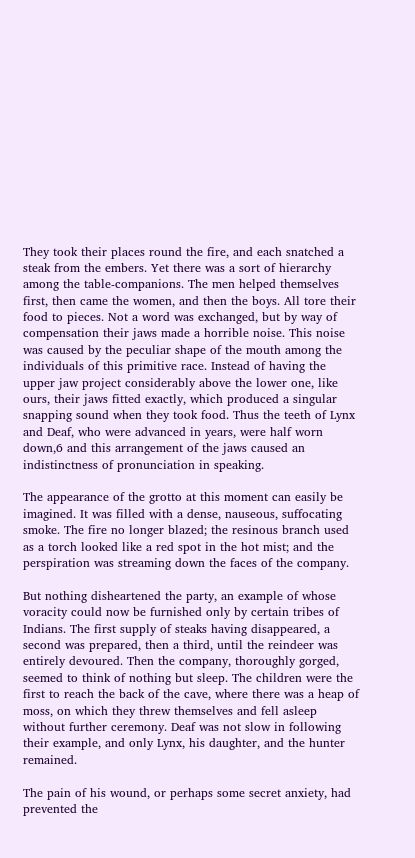They took their places round the fire, and each snatched a steak from the embers. Yet there was a sort of hierarchy among the table-companions. The men helped themselves first, then came the women, and then the boys. All tore their food to pieces. Not a word was exchanged, but by way of compensation their jaws made a horrible noise. This noise was caused by the peculiar shape of the mouth among the individuals of this primitive race. Instead of having the upper jaw project considerably above the lower one, like ours, their jaws fitted exactly, which produced a singular snapping sound when they took food. Thus the teeth of Lynx and Deaf, who were advanced in years, were half worn down,6 and this arrangement of the jaws caused an indistinctness of pronunciation in speaking.

The appearance of the grotto at this moment can easily be imagined. It was filled with a dense, nauseous, suffocating smoke. The fire no longer blazed; the resinous branch used as a torch looked like a red spot in the hot mist; and the perspiration was streaming down the faces of the company.

But nothing disheartened the party, an example of whose voracity could now be furnished only by certain tribes of Indians. The first supply of steaks having disappeared, a second was prepared, then a third, until the reindeer was entirely devoured. Then the company, thoroughly gorged, seemed to think of nothing but sleep. The children were the first to reach the back of the cave, where there was a heap of moss, on which they threw themselves and fell asleep without further ceremony. Deaf was not slow in following their example, and only Lynx, his daughter, and the hunter remained.

The pain of his wound, or perhaps some secret anxiety, had prevented the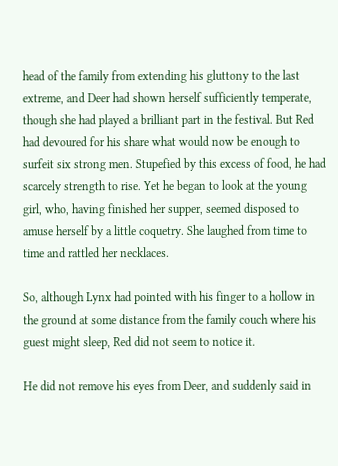head of the family from extending his gluttony to the last extreme, and Deer had shown herself sufficiently temperate, though she had played a brilliant part in the festival. But Red had devoured for his share what would now be enough to surfeit six strong men. Stupefied by this excess of food, he had scarcely strength to rise. Yet he began to look at the young girl, who, having finished her supper, seemed disposed to amuse herself by a little coquetry. She laughed from time to time and rattled her necklaces.

So, although Lynx had pointed with his finger to a hollow in the ground at some distance from the family couch where his guest might sleep, Red did not seem to notice it.

He did not remove his eyes from Deer, and suddenly said in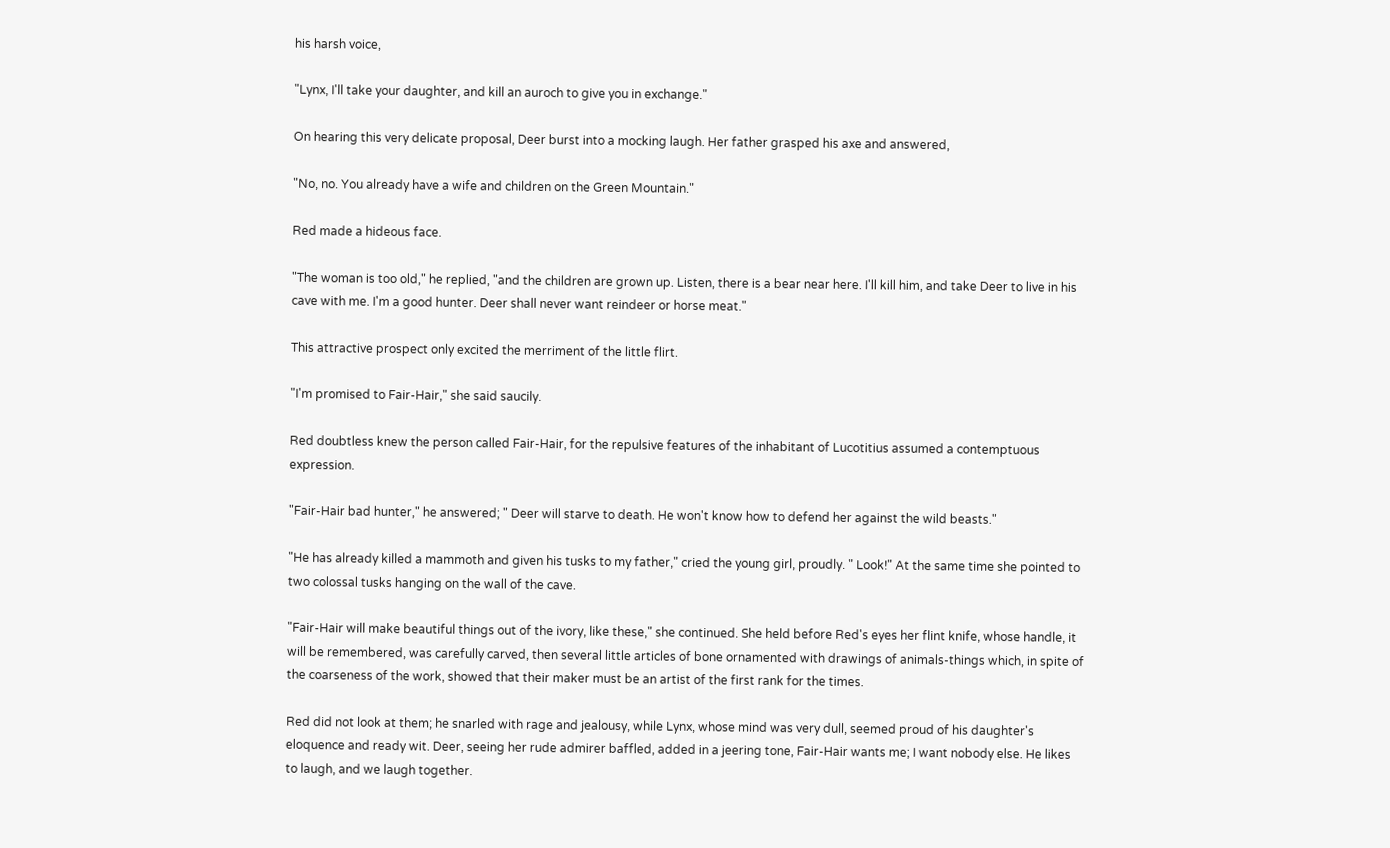his harsh voice,

"Lynx, I'll take your daughter, and kill an auroch to give you in exchange."

On hearing this very delicate proposal, Deer burst into a mocking laugh. Her father grasped his axe and answered,

"No, no. You already have a wife and children on the Green Mountain."

Red made a hideous face.

"The woman is too old," he replied, "and the children are grown up. Listen, there is a bear near here. I'll kill him, and take Deer to live in his cave with me. I'm a good hunter. Deer shall never want reindeer or horse meat."

This attractive prospect only excited the merriment of the little flirt.

"I'm promised to Fair-Hair," she said saucily.

Red doubtless knew the person called Fair-Hair, for the repulsive features of the inhabitant of Lucotitius assumed a contemptuous expression.

"Fair-Hair bad hunter," he answered; " Deer will starve to death. He won't know how to defend her against the wild beasts."

"He has already killed a mammoth and given his tusks to my father," cried the young girl, proudly. " Look!" At the same time she pointed to two colossal tusks hanging on the wall of the cave.

"Fair-Hair will make beautiful things out of the ivory, like these," she continued. She held before Red's eyes her flint knife, whose handle, it will be remembered, was carefully carved, then several little articles of bone ornamented with drawings of animals-things which, in spite of the coarseness of the work, showed that their maker must be an artist of the first rank for the times.

Red did not look at them; he snarled with rage and jealousy, while Lynx, whose mind was very dull, seemed proud of his daughter's eloquence and ready wit. Deer, seeing her rude admirer baffled, added in a jeering tone, Fair-Hair wants me; I want nobody else. He likes to laugh, and we laugh together.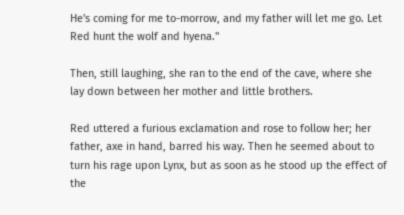He's coming for me to-morrow, and my father will let me go. Let Red hunt the wolf and hyena."

Then, still laughing, she ran to the end of the cave, where she lay down between her mother and little brothers.

Red uttered a furious exclamation and rose to follow her; her father, axe in hand, barred his way. Then he seemed about to turn his rage upon Lynx, but as soon as he stood up the effect of the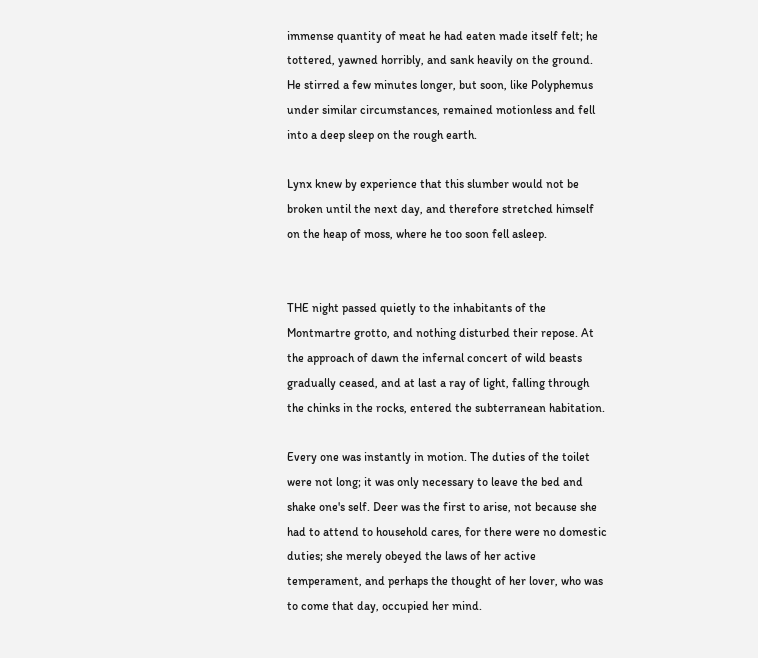immense quantity of meat he had eaten made itself felt; he tottered, yawned horribly, and sank heavily on the ground. He stirred a few minutes longer, but soon, like Polyphemus under similar circumstances, remained motionless and fell into a deep sleep on the rough earth.

Lynx knew by experience that this slumber would not be broken until the next day, and therefore stretched himself on the heap of moss, where he too soon fell asleep.


THE night passed quietly to the inhabitants of the Montmartre grotto, and nothing disturbed their repose. At the approach of dawn the infernal concert of wild beasts gradually ceased, and at last a ray of light, falling through the chinks in the rocks, entered the subterranean habitation.

Every one was instantly in motion. The duties of the toilet were not long; it was only necessary to leave the bed and shake one's self. Deer was the first to arise, not because she had to attend to household cares, for there were no domestic duties; she merely obeyed the laws of her active temperament, and perhaps the thought of her lover, who was to come that day, occupied her mind.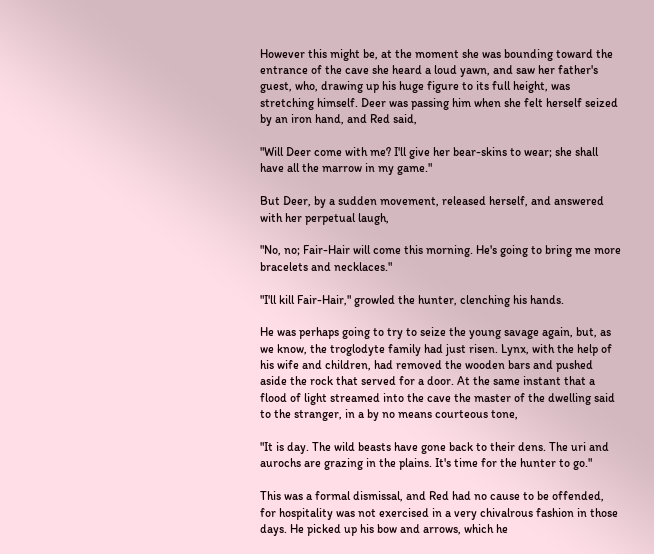However this might be, at the moment she was bounding toward the entrance of the cave she heard a loud yawn, and saw her father's guest, who, drawing up his huge figure to its full height, was stretching himself. Deer was passing him when she felt herself seized by an iron hand, and Red said,

"Will Deer come with me? I'll give her bear-skins to wear; she shall have all the marrow in my game."

But Deer, by a sudden movement, released herself, and answered with her perpetual laugh,

"No, no; Fair-Hair will come this morning. He's going to bring me more bracelets and necklaces."

"I'll kill Fair-Hair," growled the hunter, clenching his hands.

He was perhaps going to try to seize the young savage again, but, as we know, the troglodyte family had just risen. Lynx, with the help of his wife and children, had removed the wooden bars and pushed aside the rock that served for a door. At the same instant that a flood of light streamed into the cave the master of the dwelling said to the stranger, in a by no means courteous tone,

"It is day. The wild beasts have gone back to their dens. The uri and aurochs are grazing in the plains. It's time for the hunter to go."

This was a formal dismissal, and Red had no cause to be offended, for hospitality was not exercised in a very chivalrous fashion in those days. He picked up his bow and arrows, which he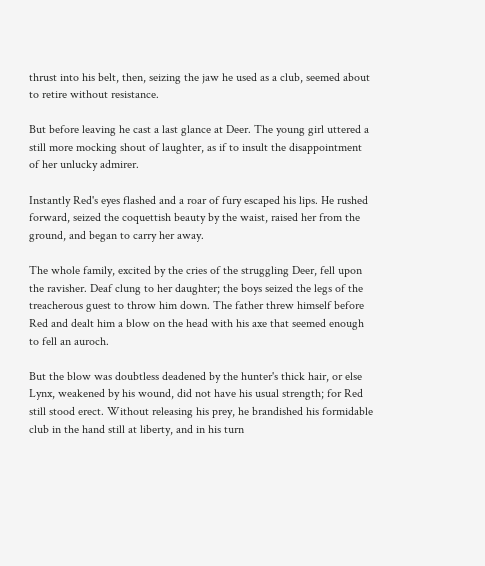thrust into his belt, then, seizing the jaw he used as a club, seemed about to retire without resistance.

But before leaving he cast a last glance at Deer. The young girl uttered a still more mocking shout of laughter, as if to insult the disappointment of her unlucky admirer.

Instantly Red's eyes flashed and a roar of fury escaped his lips. He rushed forward, seized the coquettish beauty by the waist, raised her from the ground, and began to carry her away.

The whole family, excited by the cries of the struggling Deer, fell upon the ravisher. Deaf clung to her daughter; the boys seized the legs of the treacherous guest to throw him down. The father threw himself before Red and dealt him a blow on the head with his axe that seemed enough to fell an auroch.

But the blow was doubtless deadened by the hunter's thick hair, or else Lynx, weakened by his wound, did not have his usual strength; for Red still stood erect. Without releasing his prey, he brandished his formidable club in the hand still at liberty, and in his turn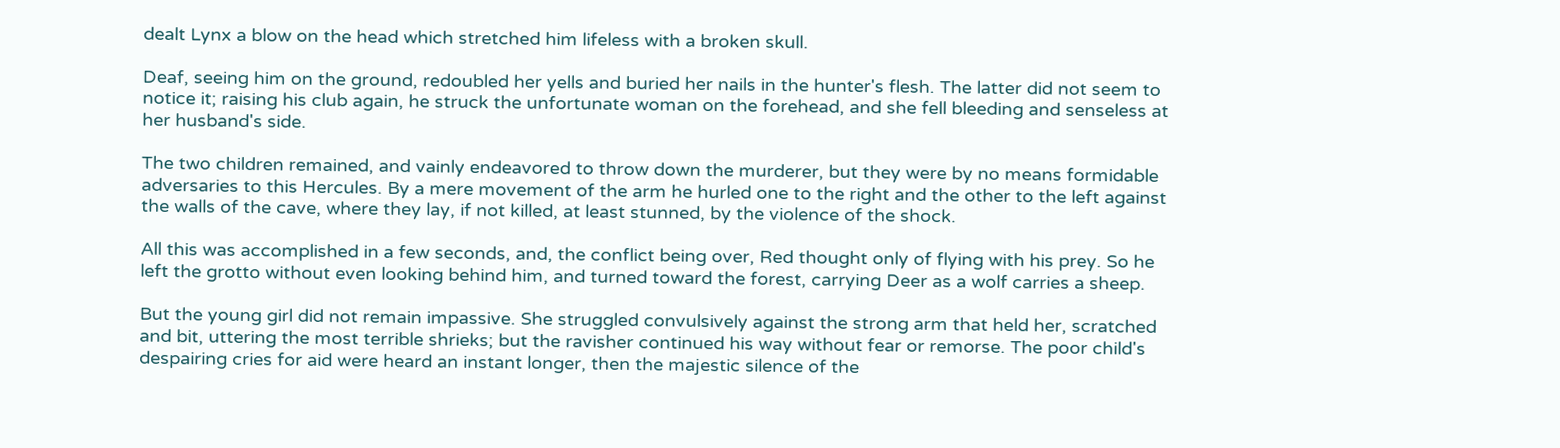dealt Lynx a blow on the head which stretched him lifeless with a broken skull.

Deaf, seeing him on the ground, redoubled her yells and buried her nails in the hunter's flesh. The latter did not seem to notice it; raising his club again, he struck the unfortunate woman on the forehead, and she fell bleeding and senseless at her husband's side.

The two children remained, and vainly endeavored to throw down the murderer, but they were by no means formidable adversaries to this Hercules. By a mere movement of the arm he hurled one to the right and the other to the left against the walls of the cave, where they lay, if not killed, at least stunned, by the violence of the shock.

All this was accomplished in a few seconds, and, the conflict being over, Red thought only of flying with his prey. So he left the grotto without even looking behind him, and turned toward the forest, carrying Deer as a wolf carries a sheep.

But the young girl did not remain impassive. She struggled convulsively against the strong arm that held her, scratched and bit, uttering the most terrible shrieks; but the ravisher continued his way without fear or remorse. The poor child's despairing cries for aid were heard an instant longer, then the majestic silence of the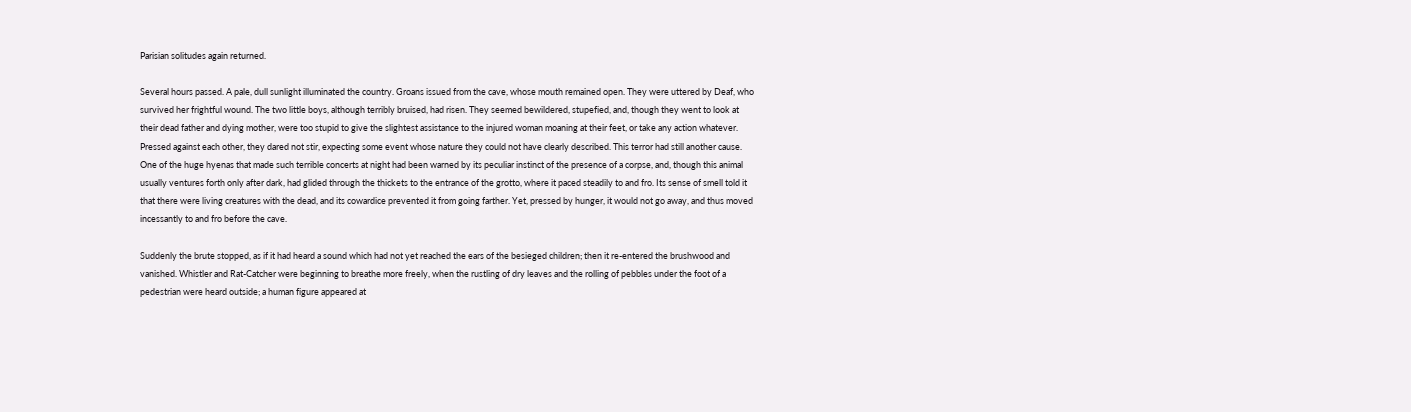Parisian solitudes again returned.

Several hours passed. A pale, dull sunlight illuminated the country. Groans issued from the cave, whose mouth remained open. They were uttered by Deaf, who survived her frightful wound. The two little boys, although terribly bruised, had risen. They seemed bewildered, stupefied, and, though they went to look at their dead father and dying mother, were too stupid to give the slightest assistance to the injured woman moaning at their feet, or take any action whatever. Pressed against each other, they dared not stir, expecting some event whose nature they could not have clearly described. This terror had still another cause. One of the huge hyenas that made such terrible concerts at night had been warned by its peculiar instinct of the presence of a corpse, and, though this animal usually ventures forth only after dark, had glided through the thickets to the entrance of the grotto, where it paced steadily to and fro. Its sense of smell told it that there were living creatures with the dead, and its cowardice prevented it from going farther. Yet, pressed by hunger, it would not go away, and thus moved incessantly to and fro before the cave.

Suddenly the brute stopped, as if it had heard a sound which had not yet reached the ears of the besieged children; then it re-entered the brushwood and vanished. Whistler and Rat-Catcher were beginning to breathe more freely, when the rustling of dry leaves and the rolling of pebbles under the foot of a pedestrian were heard outside; a human figure appeared at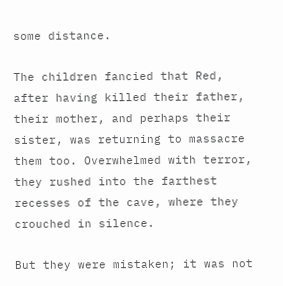some distance.

The children fancied that Red, after having killed their father, their mother, and perhaps their sister, was returning to massacre them too. Overwhelmed with terror, they rushed into the farthest recesses of the cave, where they crouched in silence.

But they were mistaken; it was not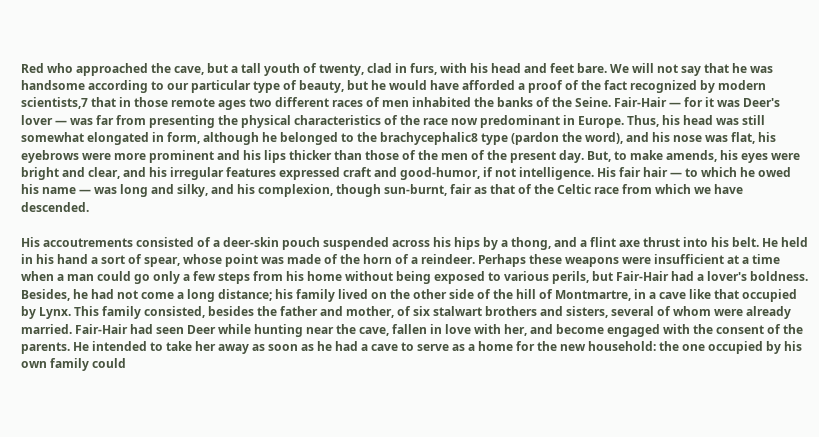Red who approached the cave, but a tall youth of twenty, clad in furs, with his head and feet bare. We will not say that he was handsome according to our particular type of beauty, but he would have afforded a proof of the fact recognized by modern scientists,7 that in those remote ages two different races of men inhabited the banks of the Seine. Fair-Hair — for it was Deer's lover — was far from presenting the physical characteristics of the race now predominant in Europe. Thus, his head was still somewhat elongated in form, although he belonged to the brachycephalic8 type (pardon the word), and his nose was flat, his eyebrows were more prominent and his lips thicker than those of the men of the present day. But, to make amends, his eyes were bright and clear, and his irregular features expressed craft and good-humor, if not intelligence. His fair hair — to which he owed his name — was long and silky, and his complexion, though sun-burnt, fair as that of the Celtic race from which we have descended.

His accoutrements consisted of a deer-skin pouch suspended across his hips by a thong, and a flint axe thrust into his belt. He held in his hand a sort of spear, whose point was made of the horn of a reindeer. Perhaps these weapons were insufficient at a time when a man could go only a few steps from his home without being exposed to various perils, but Fair-Hair had a lover's boldness. Besides, he had not come a long distance; his family lived on the other side of the hill of Montmartre, in a cave like that occupied by Lynx. This family consisted, besides the father and mother, of six stalwart brothers and sisters, several of whom were already married. Fair-Hair had seen Deer while hunting near the cave, fallen in love with her, and become engaged with the consent of the parents. He intended to take her away as soon as he had a cave to serve as a home for the new household: the one occupied by his own family could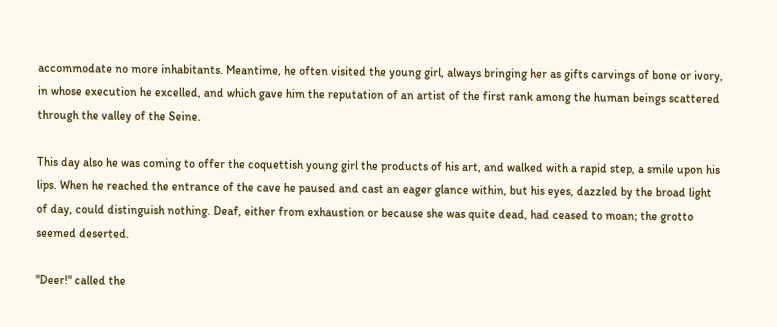accommodate no more inhabitants. Meantime, he often visited the young girl, always bringing her as gifts carvings of bone or ivory, in whose execution he excelled, and which gave him the reputation of an artist of the first rank among the human beings scattered through the valley of the Seine.

This day also he was coming to offer the coquettish young girl the products of his art, and walked with a rapid step, a smile upon his lips. When he reached the entrance of the cave he paused and cast an eager glance within, but his eyes, dazzled by the broad light of day, could distinguish nothing. Deaf, either from exhaustion or because she was quite dead, had ceased to moan; the grotto seemed deserted.

"Deer!" called the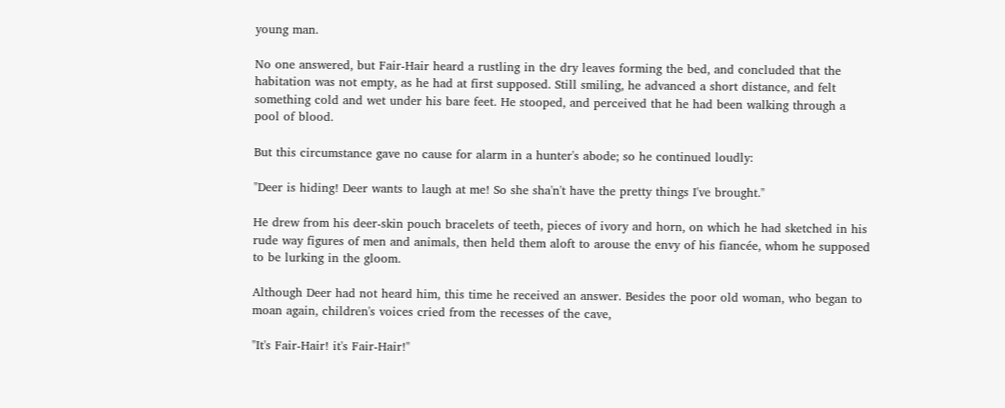young man.

No one answered, but Fair-Hair heard a rustling in the dry leaves forming the bed, and concluded that the habitation was not empty, as he had at first supposed. Still smiling, he advanced a short distance, and felt something cold and wet under his bare feet. He stooped, and perceived that he had been walking through a pool of blood.

But this circumstance gave no cause for alarm in a hunter's abode; so he continued loudly:

"Deer is hiding! Deer wants to laugh at me! So she sha'n't have the pretty things I've brought."

He drew from his deer-skin pouch bracelets of teeth, pieces of ivory and horn, on which he had sketched in his rude way figures of men and animals, then held them aloft to arouse the envy of his fiancée, whom he supposed to be lurking in the gloom.

Although Deer had not heard him, this time he received an answer. Besides the poor old woman, who began to moan again, children's voices cried from the recesses of the cave,

"It's Fair-Hair! it's Fair-Hair!"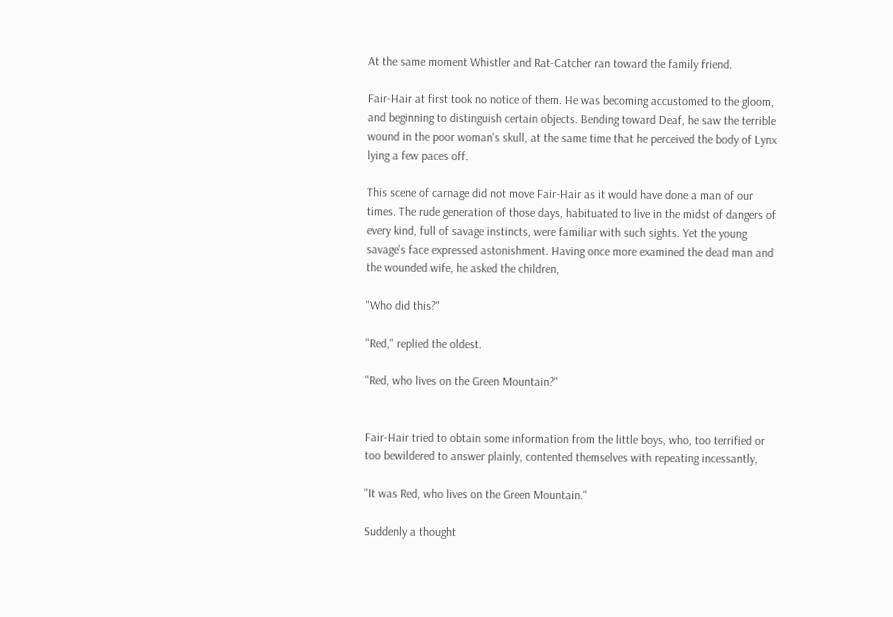At the same moment Whistler and Rat-Catcher ran toward the family friend.

Fair-Hair at first took no notice of them. He was becoming accustomed to the gloom, and beginning to distinguish certain objects. Bending toward Deaf, he saw the terrible wound in the poor woman's skull, at the same time that he perceived the body of Lynx lying a few paces off.

This scene of carnage did not move Fair-Hair as it would have done a man of our times. The rude generation of those days, habituated to live in the midst of dangers of every kind, full of savage instincts, were familiar with such sights. Yet the young savage's face expressed astonishment. Having once more examined the dead man and the wounded wife, he asked the children,

"Who did this?"

"Red," replied the oldest.

"Red, who lives on the Green Mountain?"


Fair-Hair tried to obtain some information from the little boys, who, too terrified or too bewildered to answer plainly, contented themselves with repeating incessantly,

"It was Red, who lives on the Green Mountain."

Suddenly a thought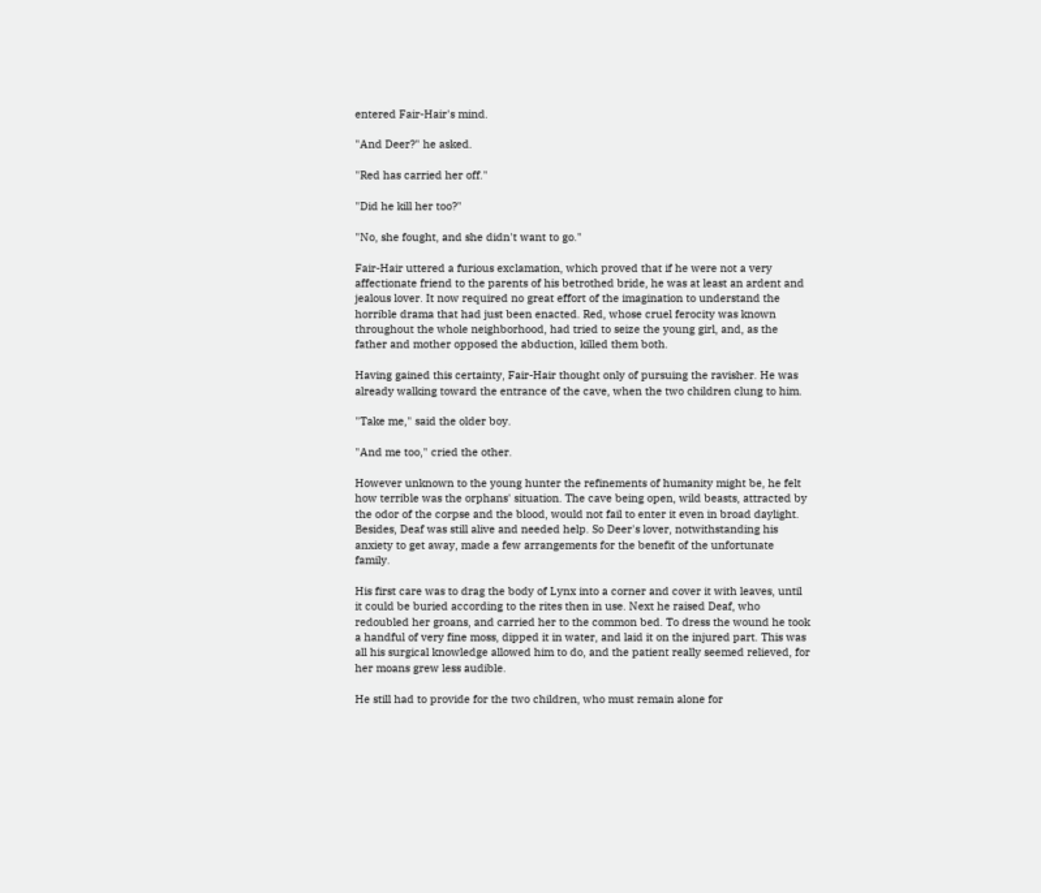entered Fair-Hair's mind.

"And Deer?" he asked.

"Red has carried her off."

"Did he kill her too?"

"No, she fought, and she didn't want to go."

Fair-Hair uttered a furious exclamation, which proved that if he were not a very affectionate friend to the parents of his betrothed bride, he was at least an ardent and jealous lover. It now required no great effort of the imagination to understand the horrible drama that had just been enacted. Red, whose cruel ferocity was known throughout the whole neighborhood, had tried to seize the young girl, and, as the father and mother opposed the abduction, killed them both.

Having gained this certainty, Fair-Hair thought only of pursuing the ravisher. He was already walking toward the entrance of the cave, when the two children clung to him.

"Take me," said the older boy.

"And me too," cried the other.

However unknown to the young hunter the refinements of humanity might be, he felt how terrible was the orphans' situation. The cave being open, wild beasts, attracted by the odor of the corpse and the blood, would not fail to enter it even in broad daylight. Besides, Deaf was still alive and needed help. So Deer's lover, notwithstanding his anxiety to get away, made a few arrangements for the benefit of the unfortunate family.

His first care was to drag the body of Lynx into a corner and cover it with leaves, until it could be buried according to the rites then in use. Next he raised Deaf, who redoubled her groans, and carried her to the common bed. To dress the wound he took a handful of very fine moss, dipped it in water, and laid it on the injured part. This was all his surgical knowledge allowed him to do, and the patient really seemed relieved, for her moans grew less audible.

He still had to provide for the two children, who must remain alone for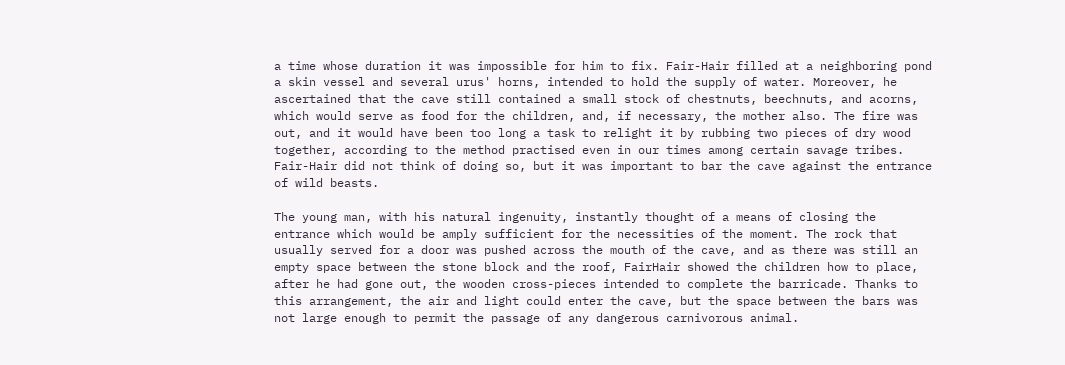a time whose duration it was impossible for him to fix. Fair-Hair filled at a neighboring pond a skin vessel and several urus' horns, intended to hold the supply of water. Moreover, he ascertained that the cave still contained a small stock of chestnuts, beechnuts, and acorns, which would serve as food for the children, and, if necessary, the mother also. The fire was out, and it would have been too long a task to relight it by rubbing two pieces of dry wood together, according to the method practised even in our times among certain savage tribes. Fair-Hair did not think of doing so, but it was important to bar the cave against the entrance of wild beasts.

The young man, with his natural ingenuity, instantly thought of a means of closing the entrance which would be amply sufficient for the necessities of the moment. The rock that usually served for a door was pushed across the mouth of the cave, and as there was still an empty space between the stone block and the roof, FairHair showed the children how to place, after he had gone out, the wooden cross-pieces intended to complete the barricade. Thanks to this arrangement, the air and light could enter the cave, but the space between the bars was not large enough to permit the passage of any dangerous carnivorous animal.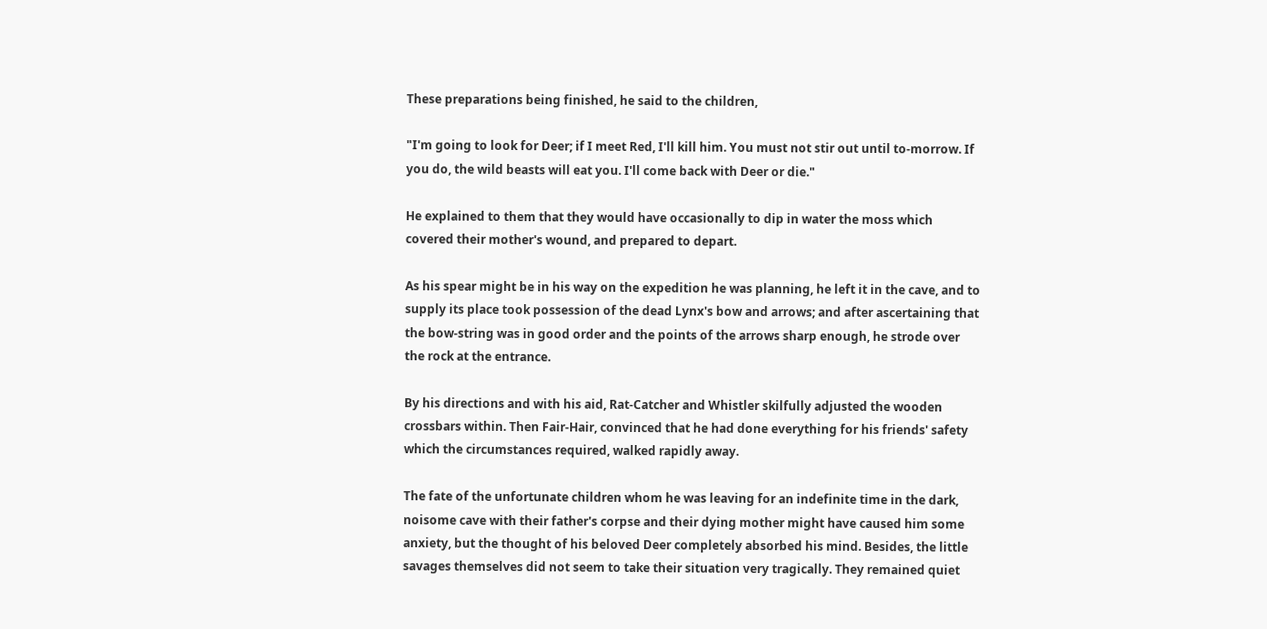These preparations being finished, he said to the children,

"I'm going to look for Deer; if I meet Red, I'll kill him. You must not stir out until to-morrow. If you do, the wild beasts will eat you. I'll come back with Deer or die."

He explained to them that they would have occasionally to dip in water the moss which covered their mother's wound, and prepared to depart.

As his spear might be in his way on the expedition he was planning, he left it in the cave, and to supply its place took possession of the dead Lynx's bow and arrows; and after ascertaining that the bow-string was in good order and the points of the arrows sharp enough, he strode over the rock at the entrance.

By his directions and with his aid, Rat-Catcher and Whistler skilfully adjusted the wooden crossbars within. Then Fair-Hair, convinced that he had done everything for his friends' safety which the circumstances required, walked rapidly away.

The fate of the unfortunate children whom he was leaving for an indefinite time in the dark, noisome cave with their father's corpse and their dying mother might have caused him some anxiety, but the thought of his beloved Deer completely absorbed his mind. Besides, the little savages themselves did not seem to take their situation very tragically. They remained quiet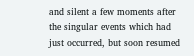and silent a few moments after the singular events which had just occurred, but soon resumed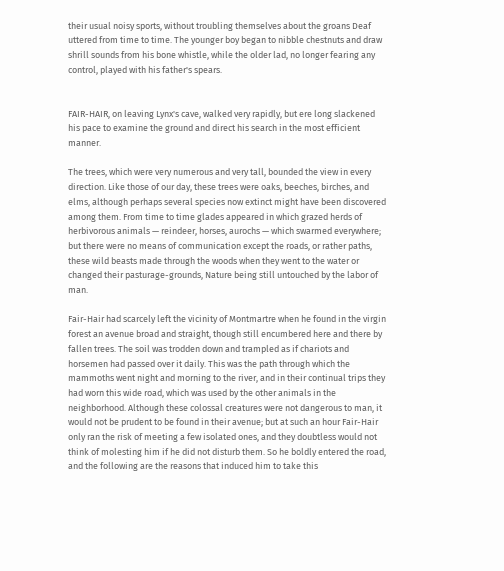their usual noisy sports, without troubling themselves about the groans Deaf uttered from time to time. The younger boy began to nibble chestnuts and draw shrill sounds from his bone whistle, while the older lad, no longer fearing any control, played with his father's spears.


FAIR-HAIR, on leaving Lynx's cave, walked very rapidly, but ere long slackened his pace to examine the ground and direct his search in the most efficient manner.

The trees, which were very numerous and very tall, bounded the view in every direction. Like those of our day, these trees were oaks, beeches, birches, and elms, although perhaps several species now extinct might have been discovered among them. From time to time glades appeared in which grazed herds of herbivorous animals — reindeer, horses, aurochs — which swarmed everywhere; but there were no means of communication except the roads, or rather paths, these wild beasts made through the woods when they went to the water or changed their pasturage-grounds, Nature being still untouched by the labor of man.

Fair-Hair had scarcely left the vicinity of Montmartre when he found in the virgin forest an avenue broad and straight, though still encumbered here and there by fallen trees. The soil was trodden down and trampled as if chariots and horsemen had passed over it daily. This was the path through which the mammoths went night and morning to the river, and in their continual trips they had worn this wide road, which was used by the other animals in the neighborhood. Although these colossal creatures were not dangerous to man, it would not be prudent to be found in their avenue; but at such an hour Fair-Hair only ran the risk of meeting a few isolated ones, and they doubtless would not think of molesting him if he did not disturb them. So he boldly entered the road, and the following are the reasons that induced him to take this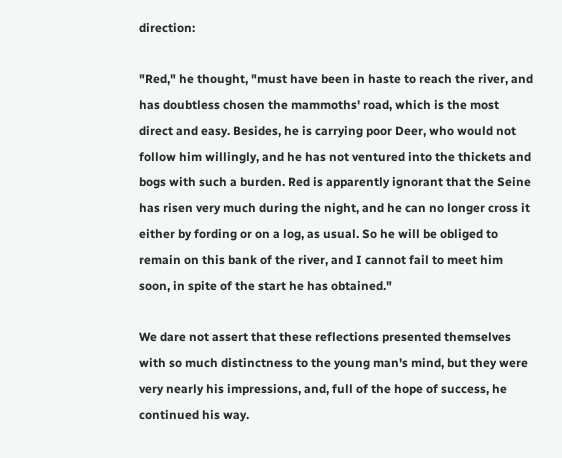direction:

"Red," he thought, "must have been in haste to reach the river, and has doubtless chosen the mammoths' road, which is the most direct and easy. Besides, he is carrying poor Deer, who would not follow him willingly, and he has not ventured into the thickets and bogs with such a burden. Red is apparently ignorant that the Seine has risen very much during the night, and he can no longer cross it either by fording or on a log, as usual. So he will be obliged to remain on this bank of the river, and I cannot fail to meet him soon, in spite of the start he has obtained."

We dare not assert that these reflections presented themselves with so much distinctness to the young man's mind, but they were very nearly his impressions, and, full of the hope of success, he continued his way.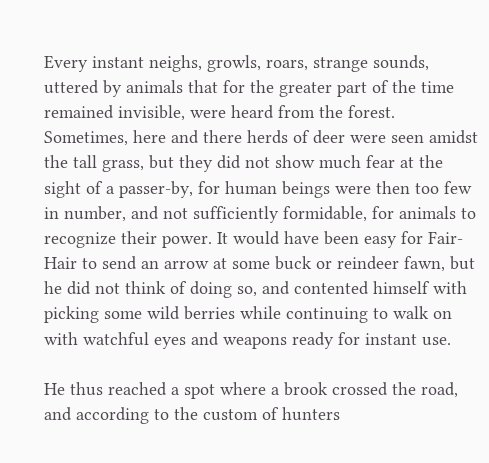Every instant neighs, growls, roars, strange sounds, uttered by animals that for the greater part of the time remained invisible, were heard from the forest. Sometimes, here and there herds of deer were seen amidst the tall grass, but they did not show much fear at the sight of a passer-by, for human beings were then too few in number, and not sufficiently formidable, for animals to recognize their power. It would have been easy for Fair-Hair to send an arrow at some buck or reindeer fawn, but he did not think of doing so, and contented himself with picking some wild berries while continuing to walk on with watchful eyes and weapons ready for instant use.

He thus reached a spot where a brook crossed the road, and according to the custom of hunters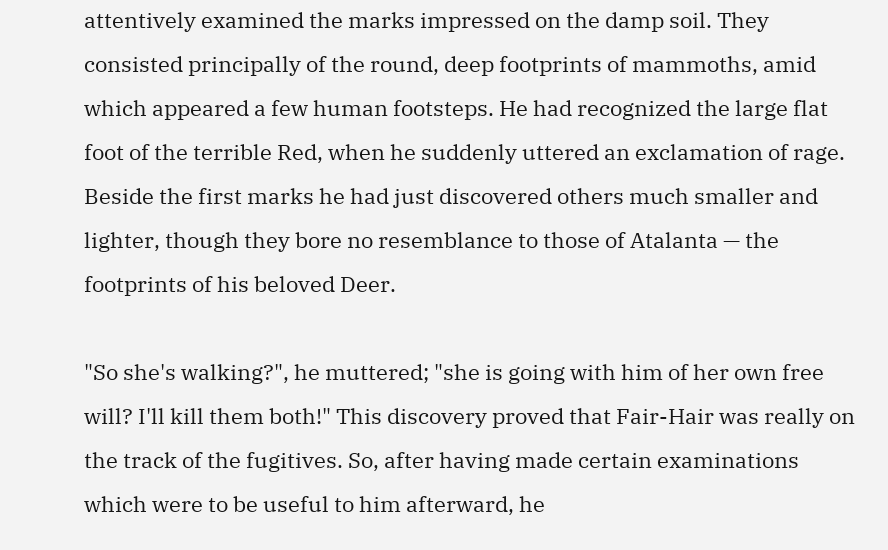attentively examined the marks impressed on the damp soil. They consisted principally of the round, deep footprints of mammoths, amid which appeared a few human footsteps. He had recognized the large flat foot of the terrible Red, when he suddenly uttered an exclamation of rage. Beside the first marks he had just discovered others much smaller and lighter, though they bore no resemblance to those of Atalanta — the footprints of his beloved Deer.

"So she's walking?", he muttered; "she is going with him of her own free will? I'll kill them both!" This discovery proved that Fair-Hair was really on the track of the fugitives. So, after having made certain examinations which were to be useful to him afterward, he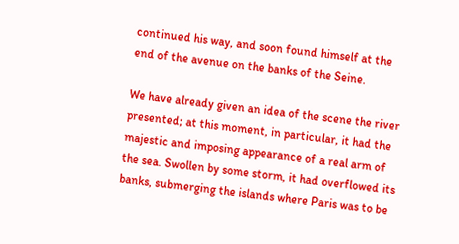continued his way, and soon found himself at the end of the avenue on the banks of the Seine.

We have already given an idea of the scene the river presented; at this moment, in particular, it had the majestic and imposing appearance of a real arm of the sea. Swollen by some storm, it had overflowed its banks, submerging the islands where Paris was to be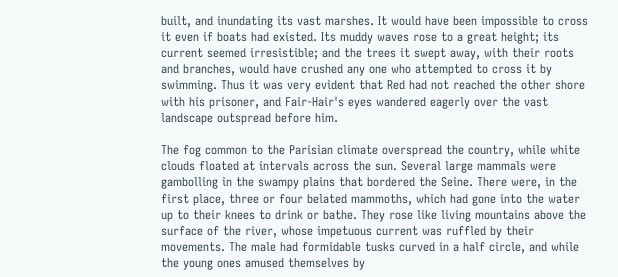built, and inundating its vast marshes. It would have been impossible to cross it even if boats had existed. Its muddy waves rose to a great height; its current seemed irresistible; and the trees it swept away, with their roots and branches, would have crushed any one who attempted to cross it by swimming. Thus it was very evident that Red had not reached the other shore with his prisoner, and Fair-Hair's eyes wandered eagerly over the vast landscape outspread before him.

The fog common to the Parisian climate overspread the country, while white clouds floated at intervals across the sun. Several large mammals were gambolling in the swampy plains that bordered the Seine. There were, in the first place, three or four belated mammoths, which had gone into the water up to their knees to drink or bathe. They rose like living mountains above the surface of the river, whose impetuous current was ruffled by their movements. The male had formidable tusks curved in a half circle, and while the young ones amused themselves by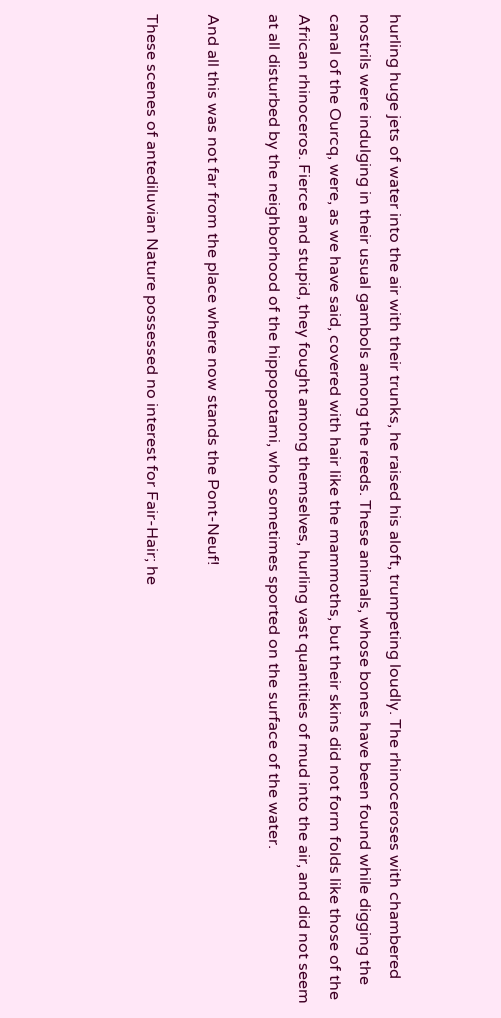hurling huge jets of water into the air with their trunks, he raised his aloft, trumpeting loudly. The rhinoceroses with chambered nostrils were indulging in their usual gambols among the reeds. These animals, whose bones have been found while digging the canal of the Ourcq, were, as we have said, covered with hair like the mammoths, but their skins did not form folds like those of the African rhinoceros. Fierce and stupid, they fought among themselves, hurling vast quantities of mud into the air, and did not seem at all disturbed by the neighborhood of the hippopotami, who sometimes sported on the surface of the water.

And all this was not far from the place where now stands the Pont-Neuf!

These scenes of antediluvian Nature possessed no interest for Fair-Hair; he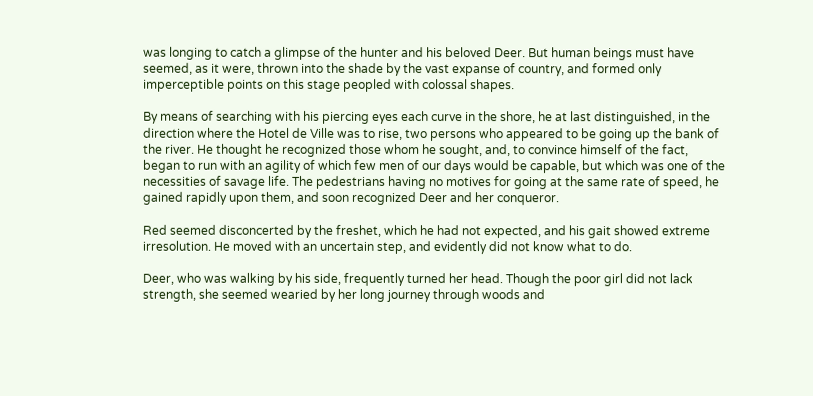was longing to catch a glimpse of the hunter and his beloved Deer. But human beings must have seemed, as it were, thrown into the shade by the vast expanse of country, and formed only imperceptible points on this stage peopled with colossal shapes.

By means of searching with his piercing eyes each curve in the shore, he at last distinguished, in the direction where the Hotel de Ville was to rise, two persons who appeared to be going up the bank of the river. He thought he recognized those whom he sought, and, to convince himself of the fact, began to run with an agility of which few men of our days would be capable, but which was one of the necessities of savage life. The pedestrians having no motives for going at the same rate of speed, he gained rapidly upon them, and soon recognized Deer and her conqueror.

Red seemed disconcerted by the freshet, which he had not expected, and his gait showed extreme irresolution. He moved with an uncertain step, and evidently did not know what to do.

Deer, who was walking by his side, frequently turned her head. Though the poor girl did not lack strength, she seemed wearied by her long journey through woods and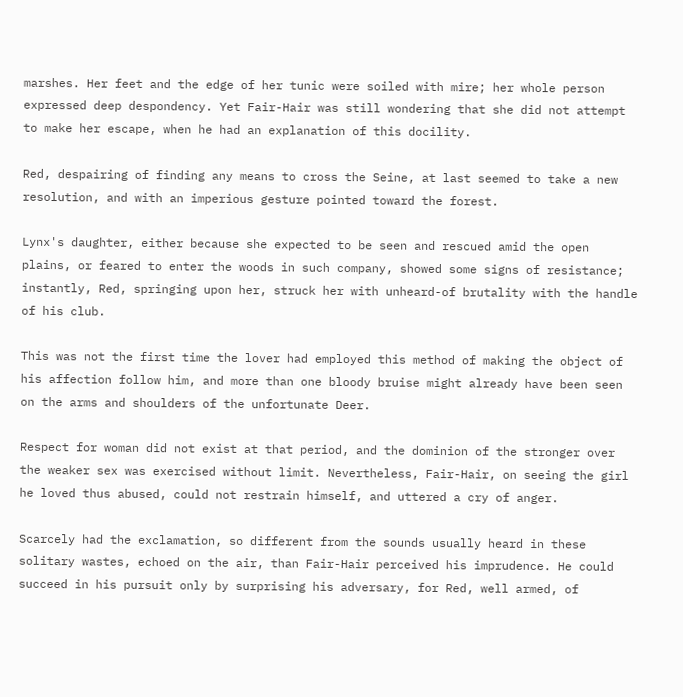marshes. Her feet and the edge of her tunic were soiled with mire; her whole person expressed deep despondency. Yet Fair-Hair was still wondering that she did not attempt to make her escape, when he had an explanation of this docility.

Red, despairing of finding any means to cross the Seine, at last seemed to take a new resolution, and with an imperious gesture pointed toward the forest.

Lynx's daughter, either because she expected to be seen and rescued amid the open plains, or feared to enter the woods in such company, showed some signs of resistance; instantly, Red, springing upon her, struck her with unheard-of brutality with the handle of his club.

This was not the first time the lover had employed this method of making the object of his affection follow him, and more than one bloody bruise might already have been seen on the arms and shoulders of the unfortunate Deer.

Respect for woman did not exist at that period, and the dominion of the stronger over the weaker sex was exercised without limit. Nevertheless, Fair-Hair, on seeing the girl he loved thus abused, could not restrain himself, and uttered a cry of anger.

Scarcely had the exclamation, so different from the sounds usually heard in these solitary wastes, echoed on the air, than Fair-Hair perceived his imprudence. He could succeed in his pursuit only by surprising his adversary, for Red, well armed, of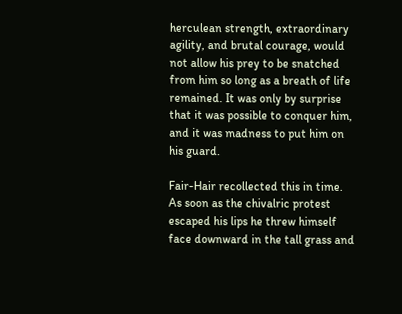herculean strength, extraordinary agility, and brutal courage, would not allow his prey to be snatched from him so long as a breath of life remained. It was only by surprise that it was possible to conquer him, and it was madness to put him on his guard.

Fair-Hair recollected this in time. As soon as the chivalric protest escaped his lips he threw himself face downward in the tall grass and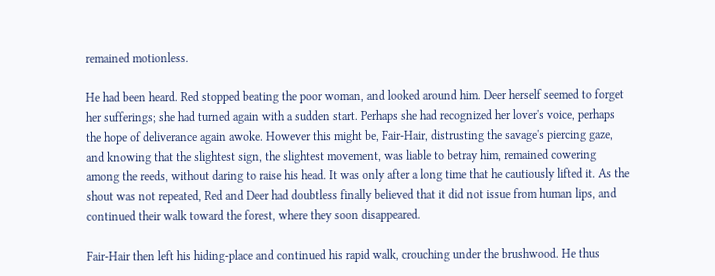remained motionless.

He had been heard. Red stopped beating the poor woman, and looked around him. Deer herself seemed to forget her sufferings; she had turned again with a sudden start. Perhaps she had recognized her lover's voice, perhaps the hope of deliverance again awoke. However this might be, Fair-Hair, distrusting the savage's piercing gaze, and knowing that the slightest sign, the slightest movement, was liable to betray him, remained cowering among the reeds, without daring to raise his head. It was only after a long time that he cautiously lifted it. As the shout was not repeated, Red and Deer had doubtless finally believed that it did not issue from human lips, and continued their walk toward the forest, where they soon disappeared.

Fair-Hair then left his hiding-place and continued his rapid walk, crouching under the brushwood. He thus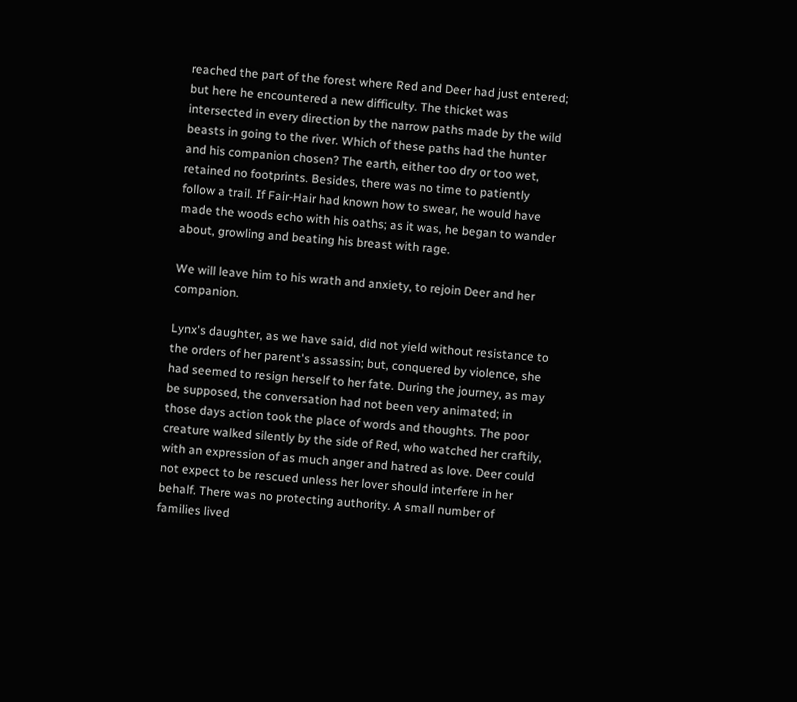reached the part of the forest where Red and Deer had just entered; but here he encountered a new difficulty. The thicket was intersected in every direction by the narrow paths made by the wild beasts in going to the river. Which of these paths had the hunter and his companion chosen? The earth, either too dry or too wet, retained no footprints. Besides, there was no time to patiently follow a trail. If Fair-Hair had known how to swear, he would have made the woods echo with his oaths; as it was, he began to wander about, growling and beating his breast with rage.

We will leave him to his wrath and anxiety, to rejoin Deer and her companion.

Lynx's daughter, as we have said, did not yield without resistance to the orders of her parent's assassin; but, conquered by violence, she had seemed to resign herself to her fate. During the journey, as may be supposed, the conversation had not been very animated; in those days action took the place of words and thoughts. The poor creature walked silently by the side of Red, who watched her craftily, with an expression of as much anger and hatred as love. Deer could not expect to be rescued unless her lover should interfere in her behalf. There was no protecting authority. A small number of families lived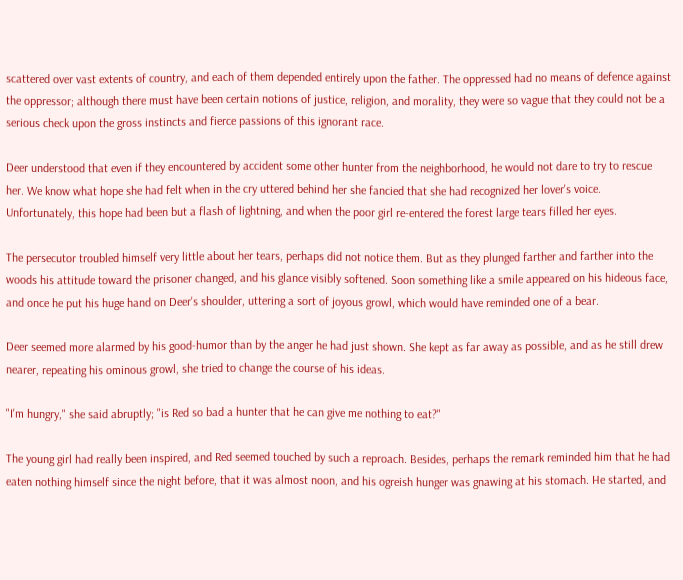scattered over vast extents of country, and each of them depended entirely upon the father. The oppressed had no means of defence against the oppressor; although there must have been certain notions of justice, religion, and morality, they were so vague that they could not be a serious check upon the gross instincts and fierce passions of this ignorant race.

Deer understood that even if they encountered by accident some other hunter from the neighborhood, he would not dare to try to rescue her. We know what hope she had felt when in the cry uttered behind her she fancied that she had recognized her lover's voice. Unfortunately, this hope had been but a flash of lightning, and when the poor girl re-entered the forest large tears filled her eyes.

The persecutor troubled himself very little about her tears, perhaps did not notice them. But as they plunged farther and farther into the woods his attitude toward the prisoner changed, and his glance visibly softened. Soon something like a smile appeared on his hideous face, and once he put his huge hand on Deer's shoulder, uttering a sort of joyous growl, which would have reminded one of a bear.

Deer seemed more alarmed by his good-humor than by the anger he had just shown. She kept as far away as possible, and as he still drew nearer, repeating his ominous growl, she tried to change the course of his ideas.

"I'm hungry," she said abruptly; "is Red so bad a hunter that he can give me nothing to eat?"

The young girl had really been inspired, and Red seemed touched by such a reproach. Besides, perhaps the remark reminded him that he had eaten nothing himself since the night before, that it was almost noon, and his ogreish hunger was gnawing at his stomach. He started, and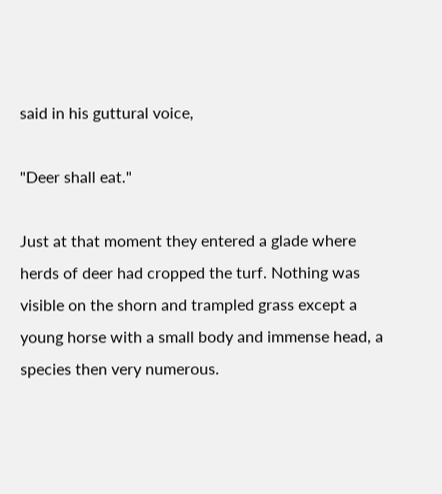said in his guttural voice,

"Deer shall eat."

Just at that moment they entered a glade where herds of deer had cropped the turf. Nothing was visible on the shorn and trampled grass except a young horse with a small body and immense head, a species then very numerous.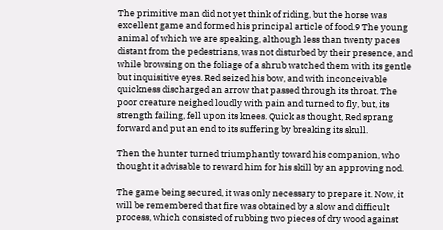The primitive man did not yet think of riding, but the horse was excellent game and formed his principal article of food.9 The young animal of which we are speaking, although less than twenty paces distant from the pedestrians, was not disturbed by their presence, and while browsing on the foliage of a shrub watched them with its gentle but inquisitive eyes. Red seized his bow, and with inconceivable quickness discharged an arrow that passed through its throat. The poor creature neighed loudly with pain and turned to fly, but, its strength failing, fell upon its knees. Quick as thought, Red sprang forward and put an end to its suffering by breaking its skull.

Then the hunter turned triumphantly toward his companion, who thought it advisable to reward him for his skill by an approving nod.

The game being secured, it was only necessary to prepare it. Now, it will be remembered that fire was obtained by a slow and difficult process, which consisted of rubbing two pieces of dry wood against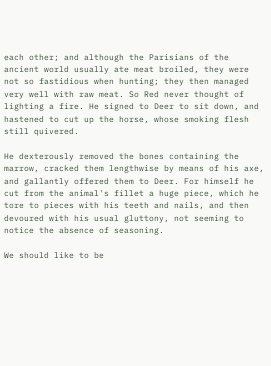each other; and although the Parisians of the ancient world usually ate meat broiled, they were not so fastidious when hunting; they then managed very well with raw meat. So Red never thought of lighting a fire. He signed to Deer to sit down, and hastened to cut up the horse, whose smoking flesh still quivered.

He dexterously removed the bones containing the marrow, cracked them lengthwise by means of his axe, and gallantly offered them to Deer. For himself he cut from the animal's fillet a huge piece, which he tore to pieces with his teeth and nails, and then devoured with his usual gluttony, not seeming to notice the absence of seasoning.

We should like to be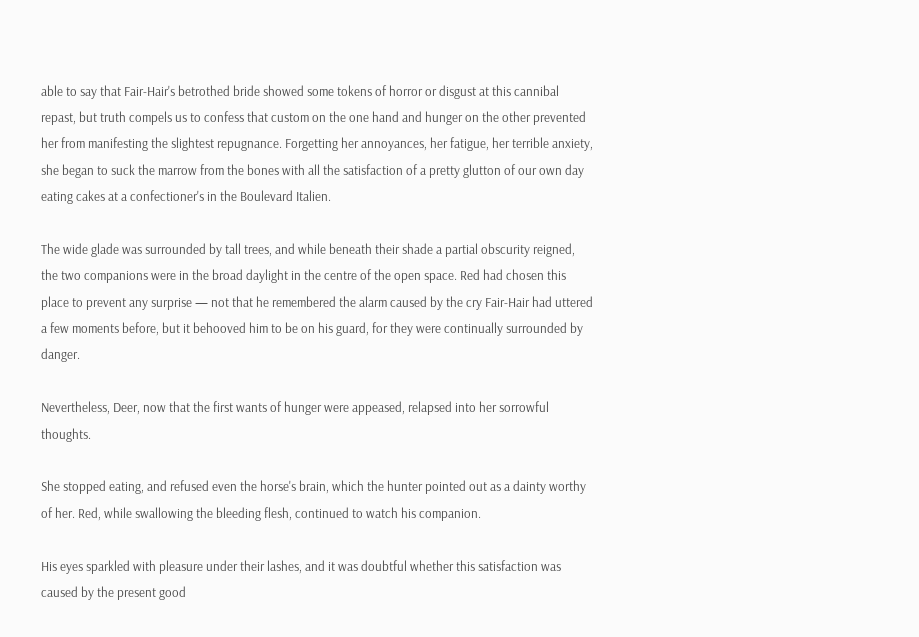able to say that Fair-Hair's betrothed bride showed some tokens of horror or disgust at this cannibal repast, but truth compels us to confess that custom on the one hand and hunger on the other prevented her from manifesting the slightest repugnance. Forgetting her annoyances, her fatigue, her terrible anxiety, she began to suck the marrow from the bones with all the satisfaction of a pretty glutton of our own day eating cakes at a confectioner's in the Boulevard Italien.

The wide glade was surrounded by tall trees, and while beneath their shade a partial obscurity reigned, the two companions were in the broad daylight in the centre of the open space. Red had chosen this place to prevent any surprise — not that he remembered the alarm caused by the cry Fair-Hair had uttered a few moments before, but it behooved him to be on his guard, for they were continually surrounded by danger.

Nevertheless, Deer, now that the first wants of hunger were appeased, relapsed into her sorrowful thoughts.

She stopped eating, and refused even the horse's brain, which the hunter pointed out as a dainty worthy of her. Red, while swallowing the bleeding flesh, continued to watch his companion.

His eyes sparkled with pleasure under their lashes, and it was doubtful whether this satisfaction was caused by the present good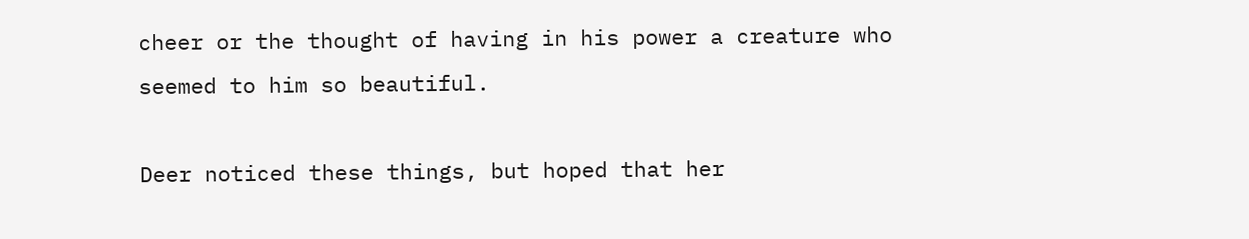cheer or the thought of having in his power a creature who seemed to him so beautiful.

Deer noticed these things, but hoped that her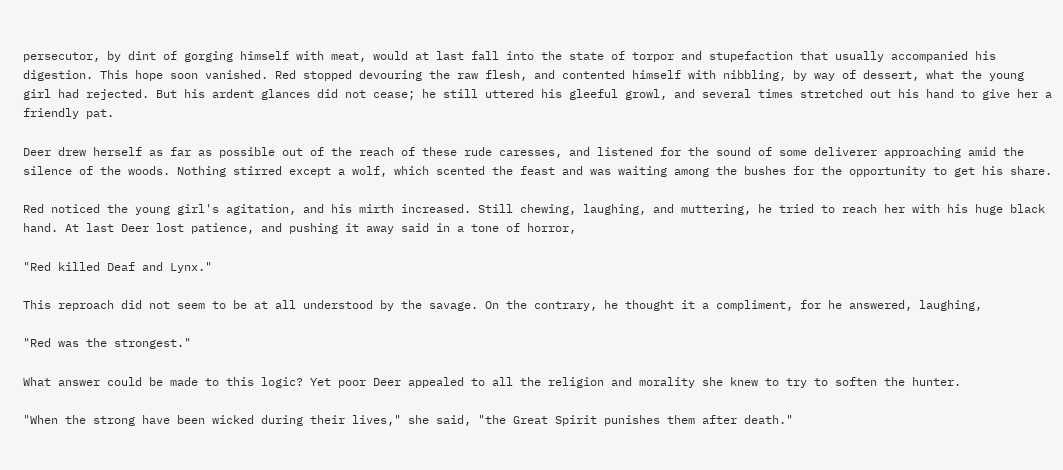persecutor, by dint of gorging himself with meat, would at last fall into the state of torpor and stupefaction that usually accompanied his digestion. This hope soon vanished. Red stopped devouring the raw flesh, and contented himself with nibbling, by way of dessert, what the young girl had rejected. But his ardent glances did not cease; he still uttered his gleeful growl, and several times stretched out his hand to give her a friendly pat.

Deer drew herself as far as possible out of the reach of these rude caresses, and listened for the sound of some deliverer approaching amid the silence of the woods. Nothing stirred except a wolf, which scented the feast and was waiting among the bushes for the opportunity to get his share.

Red noticed the young girl's agitation, and his mirth increased. Still chewing, laughing, and muttering, he tried to reach her with his huge black hand. At last Deer lost patience, and pushing it away said in a tone of horror,

"Red killed Deaf and Lynx."

This reproach did not seem to be at all understood by the savage. On the contrary, he thought it a compliment, for he answered, laughing,

"Red was the strongest."

What answer could be made to this logic? Yet poor Deer appealed to all the religion and morality she knew to try to soften the hunter.

"When the strong have been wicked during their lives," she said, "the Great Spirit punishes them after death."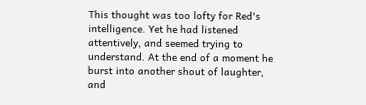This thought was too lofty for Red's intelligence. Yet he had listened attentively, and seemed trying to understand. At the end of a moment he burst into another shout of laughter, and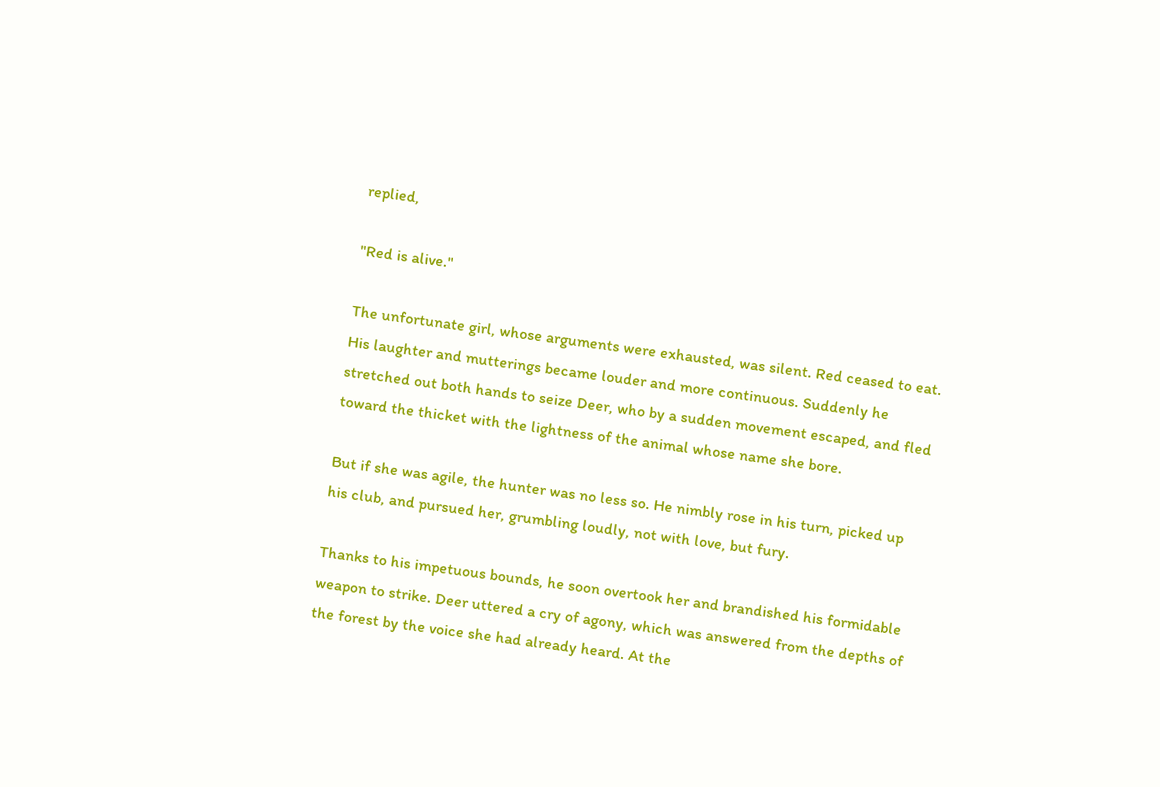replied,

"Red is alive."

The unfortunate girl, whose arguments were exhausted, was silent. Red ceased to eat. His laughter and mutterings became louder and more continuous. Suddenly he stretched out both hands to seize Deer, who by a sudden movement escaped, and fled toward the thicket with the lightness of the animal whose name she bore.

But if she was agile, the hunter was no less so. He nimbly rose in his turn, picked up his club, and pursued her, grumbling loudly, not with love, but fury.

Thanks to his impetuous bounds, he soon overtook her and brandished his formidable weapon to strike. Deer uttered a cry of agony, which was answered from the depths of the forest by the voice she had already heard. At the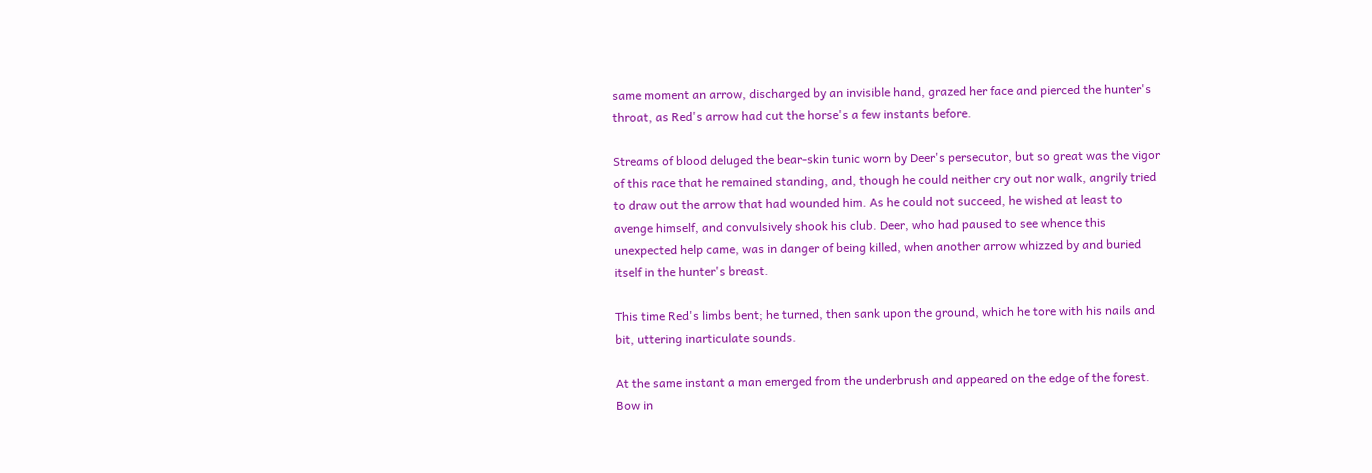same moment an arrow, discharged by an invisible hand, grazed her face and pierced the hunter's throat, as Red's arrow had cut the horse's a few instants before.

Streams of blood deluged the bear-skin tunic worn by Deer's persecutor, but so great was the vigor of this race that he remained standing, and, though he could neither cry out nor walk, angrily tried to draw out the arrow that had wounded him. As he could not succeed, he wished at least to avenge himself, and convulsively shook his club. Deer, who had paused to see whence this unexpected help came, was in danger of being killed, when another arrow whizzed by and buried itself in the hunter's breast.

This time Red's limbs bent; he turned, then sank upon the ground, which he tore with his nails and bit, uttering inarticulate sounds.

At the same instant a man emerged from the underbrush and appeared on the edge of the forest. Bow in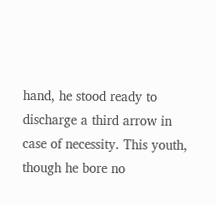hand, he stood ready to discharge a third arrow in case of necessity. This youth, though he bore no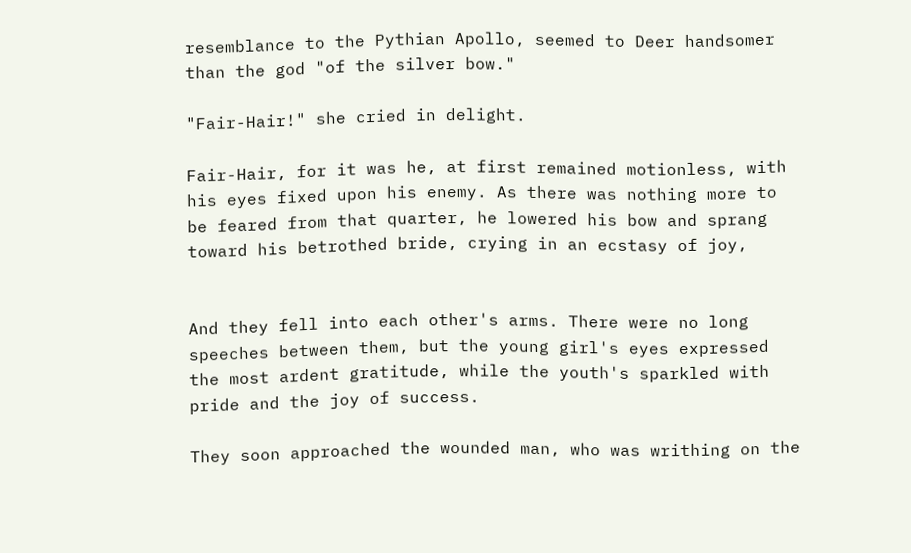resemblance to the Pythian Apollo, seemed to Deer handsomer than the god "of the silver bow."

"Fair-Hair!" she cried in delight.

Fair-Hair, for it was he, at first remained motionless, with his eyes fixed upon his enemy. As there was nothing more to be feared from that quarter, he lowered his bow and sprang toward his betrothed bride, crying in an ecstasy of joy,


And they fell into each other's arms. There were no long speeches between them, but the young girl's eyes expressed the most ardent gratitude, while the youth's sparkled with pride and the joy of success.

They soon approached the wounded man, who was writhing on the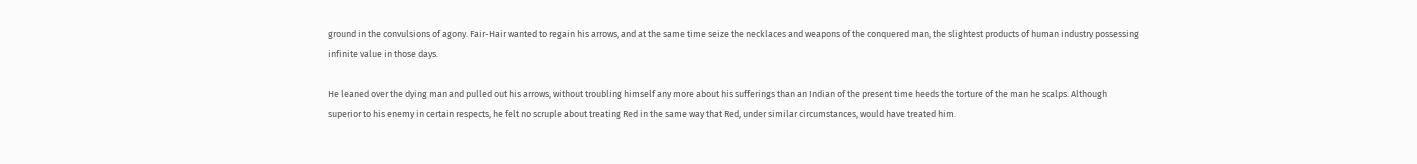ground in the convulsions of agony. Fair-Hair wanted to regain his arrows, and at the same time seize the necklaces and weapons of the conquered man, the slightest products of human industry possessing infinite value in those days.

He leaned over the dying man and pulled out his arrows, without troubling himself any more about his sufferings than an Indian of the present time heeds the torture of the man he scalps. Although superior to his enemy in certain respects, he felt no scruple about treating Red in the same way that Red, under similar circumstances, would have treated him.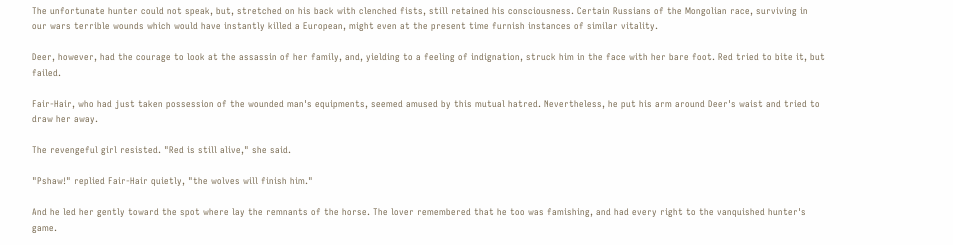The unfortunate hunter could not speak, but, stretched on his back with clenched fists, still retained his consciousness. Certain Russians of the Mongolian race, surviving in our wars terrible wounds which would have instantly killed a European, might even at the present time furnish instances of similar vitality.

Deer, however, had the courage to look at the assassin of her family, and, yielding to a feeling of indignation, struck him in the face with her bare foot. Red tried to bite it, but failed.

Fair-Hair, who had just taken possession of the wounded man's equipments, seemed amused by this mutual hatred. Nevertheless, he put his arm around Deer's waist and tried to draw her away.

The revengeful girl resisted. "Red is still alive," she said.

"Pshaw!" replied Fair-Hair quietly, "the wolves will finish him."

And he led her gently toward the spot where lay the remnants of the horse. The lover remembered that he too was famishing, and had every right to the vanquished hunter's game.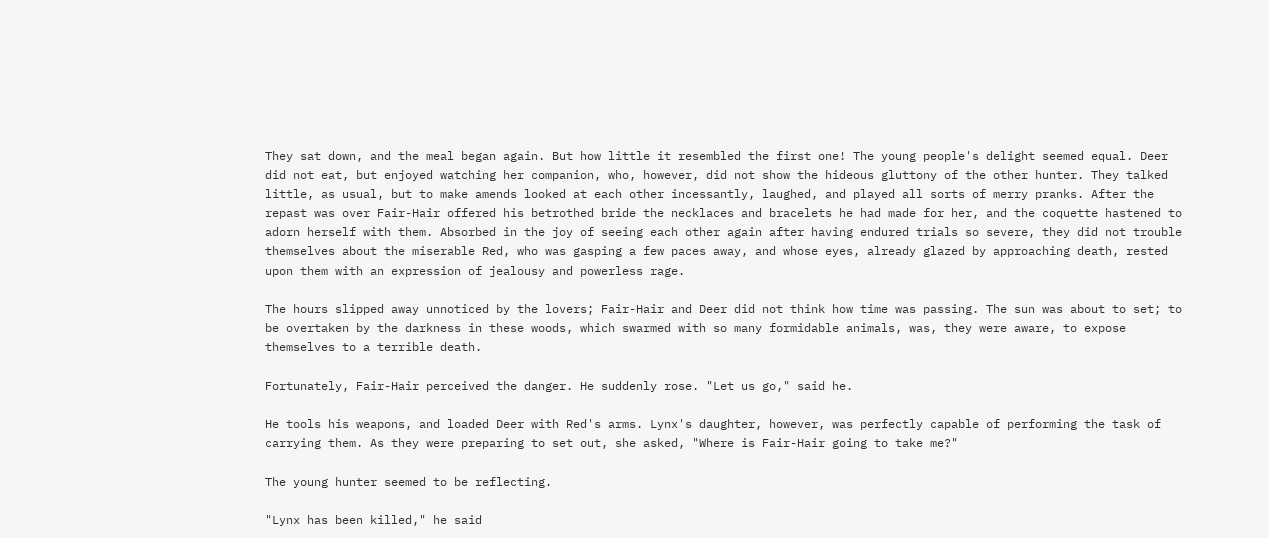They sat down, and the meal began again. But how little it resembled the first one! The young people's delight seemed equal. Deer did not eat, but enjoyed watching her companion, who, however, did not show the hideous gluttony of the other hunter. They talked little, as usual, but to make amends looked at each other incessantly, laughed, and played all sorts of merry pranks. After the repast was over Fair-Hair offered his betrothed bride the necklaces and bracelets he had made for her, and the coquette hastened to adorn herself with them. Absorbed in the joy of seeing each other again after having endured trials so severe, they did not trouble themselves about the miserable Red, who was gasping a few paces away, and whose eyes, already glazed by approaching death, rested upon them with an expression of jealousy and powerless rage.

The hours slipped away unnoticed by the lovers; Fair-Hair and Deer did not think how time was passing. The sun was about to set; to be overtaken by the darkness in these woods, which swarmed with so many formidable animals, was, they were aware, to expose themselves to a terrible death.

Fortunately, Fair-Hair perceived the danger. He suddenly rose. "Let us go," said he.

He tools his weapons, and loaded Deer with Red's arms. Lynx's daughter, however, was perfectly capable of performing the task of carrying them. As they were preparing to set out, she asked, "Where is Fair-Hair going to take me?"

The young hunter seemed to be reflecting.

"Lynx has been killed," he said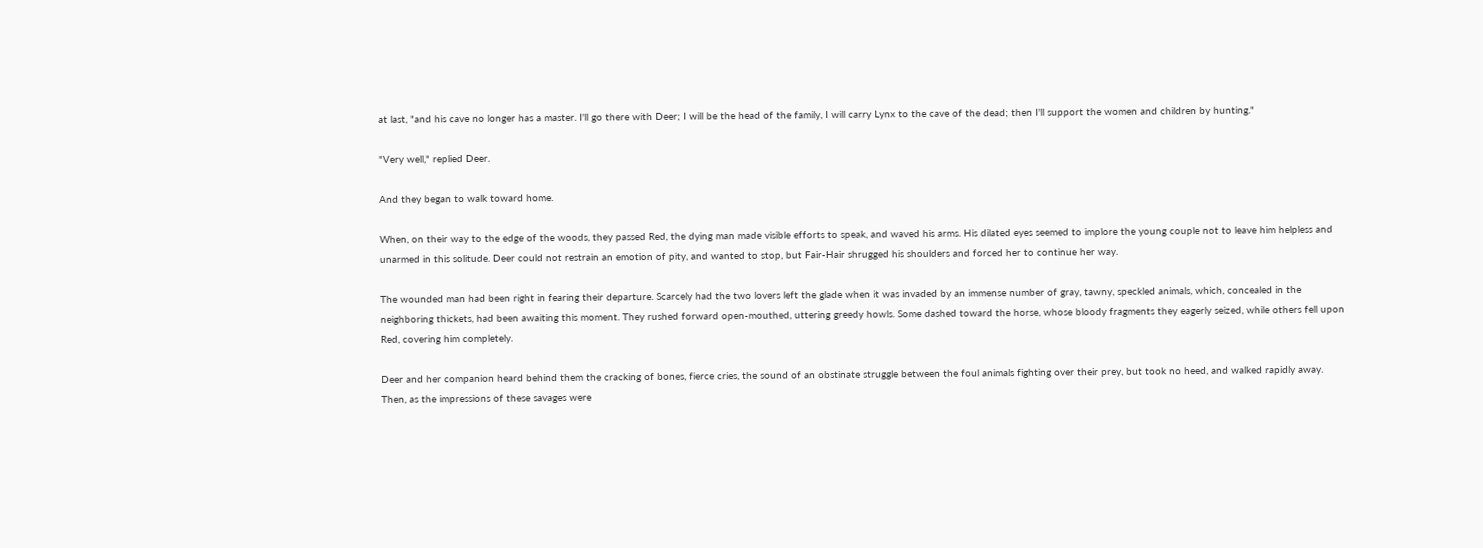at last, "and his cave no longer has a master. I'll go there with Deer; I will be the head of the family, I will carry Lynx to the cave of the dead; then I'll support the women and children by hunting."

"Very well," replied Deer.

And they began to walk toward home.

When, on their way to the edge of the woods, they passed Red, the dying man made visible efforts to speak, and waved his arms. His dilated eyes seemed to implore the young couple not to leave him helpless and unarmed in this solitude. Deer could not restrain an emotion of pity, and wanted to stop, but Fair-Hair shrugged his shoulders and forced her to continue her way.

The wounded man had been right in fearing their departure. Scarcely had the two lovers left the glade when it was invaded by an immense number of gray, tawny, speckled animals, which, concealed in the neighboring thickets, had been awaiting this moment. They rushed forward open-mouthed, uttering greedy howls. Some dashed toward the horse, whose bloody fragments they eagerly seized, while others fell upon Red, covering him completely.

Deer and her companion heard behind them the cracking of bones, fierce cries, the sound of an obstinate struggle between the foul animals fighting over their prey, but took no heed, and walked rapidly away. Then, as the impressions of these savages were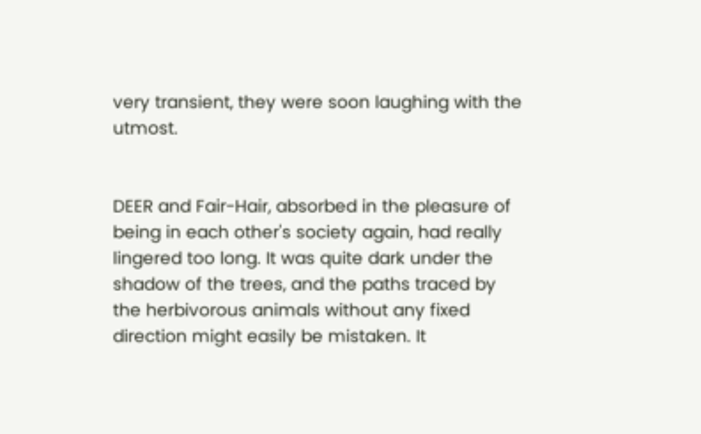very transient, they were soon laughing with the utmost.


DEER and Fair-Hair, absorbed in the pleasure of being in each other's society again, had really lingered too long. It was quite dark under the shadow of the trees, and the paths traced by the herbivorous animals without any fixed direction might easily be mistaken. It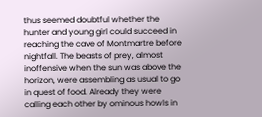thus seemed doubtful whether the hunter and young girl could succeed in reaching the cave of Montmartre before nightfall. The beasts of prey, almost inoffensive when the sun was above the horizon, were assembling as usual to go in quest of food. Already they were calling each other by ominous howls in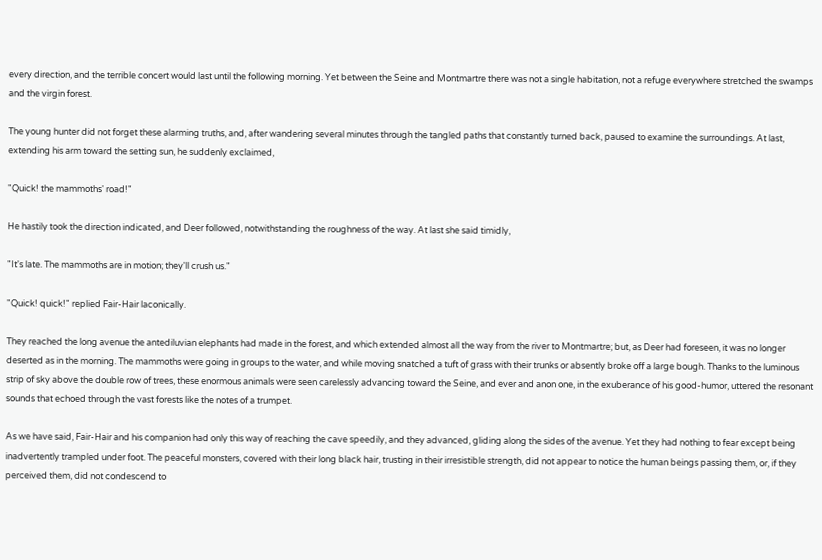every direction, and the terrible concert would last until the following morning. Yet between the Seine and Montmartre there was not a single habitation, not a refuge everywhere stretched the swamps and the virgin forest.

The young hunter did not forget these alarming truths, and, after wandering several minutes through the tangled paths that constantly turned back, paused to examine the surroundings. At last, extending his arm toward the setting sun, he suddenly exclaimed,

"Quick! the mammoths' road!"

He hastily took the direction indicated, and Deer followed, notwithstanding the roughness of the way. At last she said timidly,

"It's late. The mammoths are in motion; they'll crush us."

"Quick! quick!" replied Fair-Hair laconically.

They reached the long avenue the antediluvian elephants had made in the forest, and which extended almost all the way from the river to Montmartre; but, as Deer had foreseen, it was no longer deserted as in the morning. The mammoths were going in groups to the water, and while moving snatched a tuft of grass with their trunks or absently broke off a large bough. Thanks to the luminous strip of sky above the double row of trees, these enormous animals were seen carelessly advancing toward the Seine, and ever and anon one, in the exuberance of his good-humor, uttered the resonant sounds that echoed through the vast forests like the notes of a trumpet.

As we have said, Fair-Hair and his companion had only this way of reaching the cave speedily, and they advanced, gliding along the sides of the avenue. Yet they had nothing to fear except being inadvertently trampled under foot. The peaceful monsters, covered with their long black hair, trusting in their irresistible strength, did not appear to notice the human beings passing them, or, if they perceived them, did not condescend to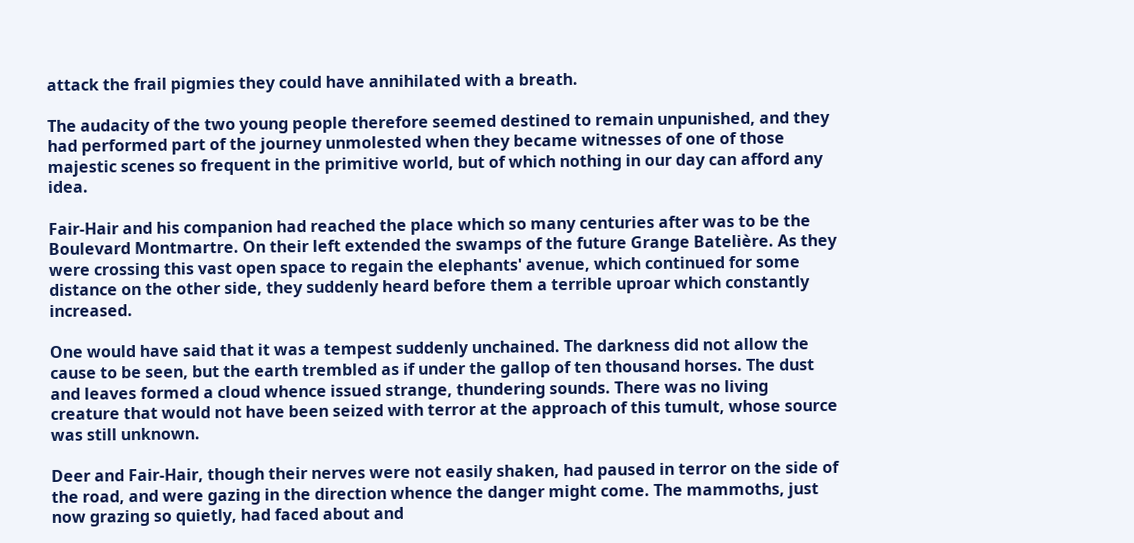attack the frail pigmies they could have annihilated with a breath.

The audacity of the two young people therefore seemed destined to remain unpunished, and they had performed part of the journey unmolested when they became witnesses of one of those majestic scenes so frequent in the primitive world, but of which nothing in our day can afford any idea.

Fair-Hair and his companion had reached the place which so many centuries after was to be the Boulevard Montmartre. On their left extended the swamps of the future Grange Batelière. As they were crossing this vast open space to regain the elephants' avenue, which continued for some distance on the other side, they suddenly heard before them a terrible uproar which constantly increased.

One would have said that it was a tempest suddenly unchained. The darkness did not allow the cause to be seen, but the earth trembled as if under the gallop of ten thousand horses. The dust and leaves formed a cloud whence issued strange, thundering sounds. There was no living creature that would not have been seized with terror at the approach of this tumult, whose source was still unknown.

Deer and Fair-Hair, though their nerves were not easily shaken, had paused in terror on the side of the road, and were gazing in the direction whence the danger might come. The mammoths, just now grazing so quietly, had faced about and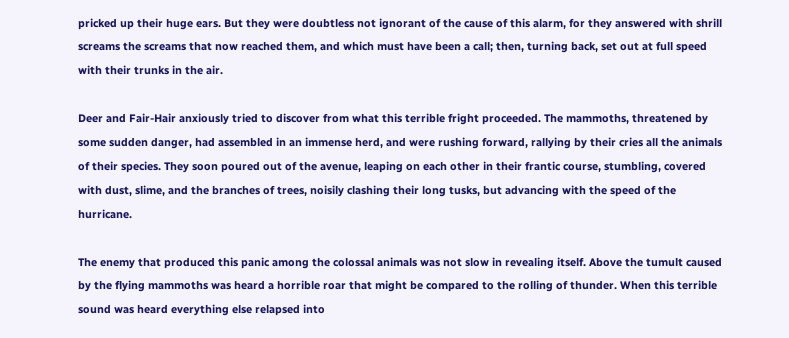pricked up their huge ears. But they were doubtless not ignorant of the cause of this alarm, for they answered with shrill screams the screams that now reached them, and which must have been a call; then, turning back, set out at full speed with their trunks in the air.

Deer and Fair-Hair anxiously tried to discover from what this terrible fright proceeded. The mammoths, threatened by some sudden danger, had assembled in an immense herd, and were rushing forward, rallying by their cries all the animals of their species. They soon poured out of the avenue, leaping on each other in their frantic course, stumbling, covered with dust, slime, and the branches of trees, noisily clashing their long tusks, but advancing with the speed of the hurricane.

The enemy that produced this panic among the colossal animals was not slow in revealing itself. Above the tumult caused by the flying mammoths was heard a horrible roar that might be compared to the rolling of thunder. When this terrible sound was heard everything else relapsed into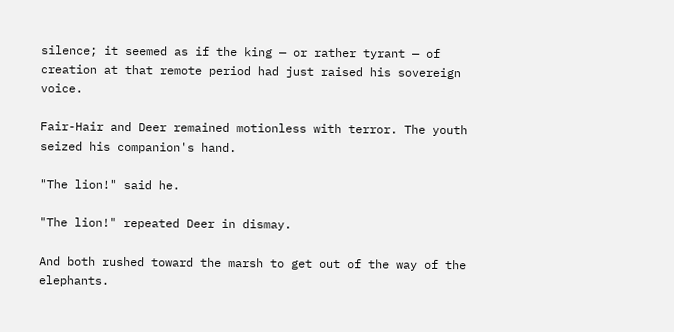silence; it seemed as if the king — or rather tyrant — of creation at that remote period had just raised his sovereign voice.

Fair-Hair and Deer remained motionless with terror. The youth seized his companion's hand.

"The lion!" said he.

"The lion!" repeated Deer in dismay.

And both rushed toward the marsh to get out of the way of the elephants.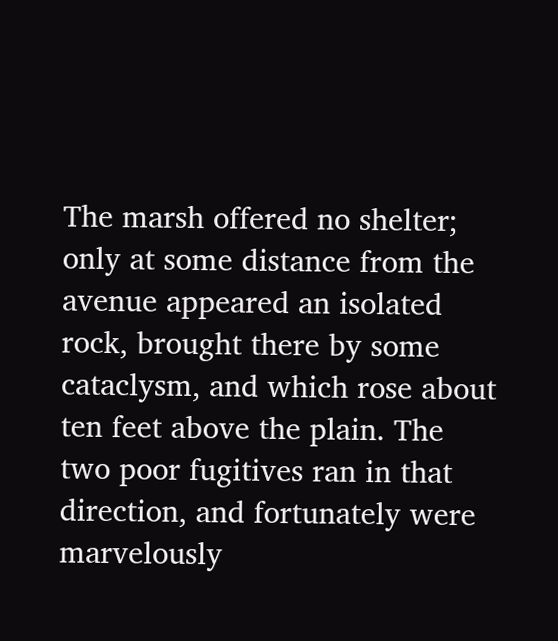The marsh offered no shelter; only at some distance from the avenue appeared an isolated rock, brought there by some cataclysm, and which rose about ten feet above the plain. The two poor fugitives ran in that direction, and fortunately were marvelously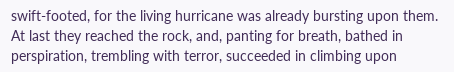swift-footed, for the living hurricane was already bursting upon them. At last they reached the rock, and, panting for breath, bathed in perspiration, trembling with terror, succeeded in climbing upon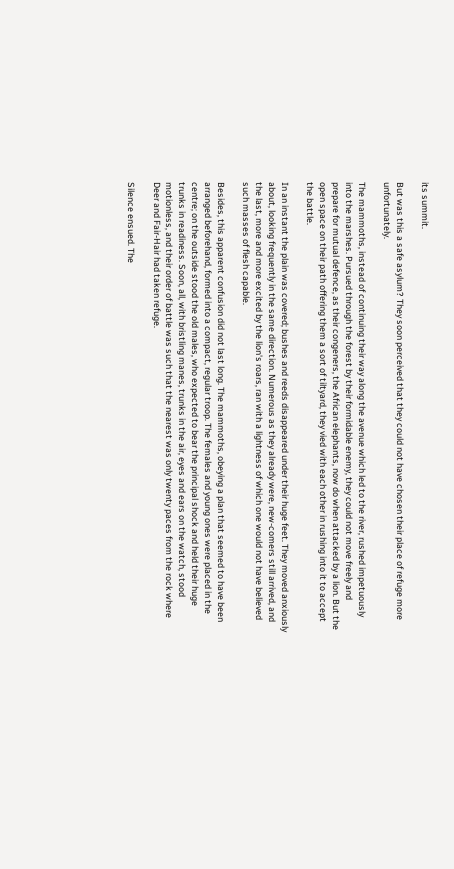its summit.

But was this a safe asylum? They soon perceived that they could not have chosen their place of refuge more unfortunately.

The mammoths, instead of continuing their way along the avenue which led to the river, rushed impetuously into the marshes. Pursued through the forest by their formidable enemy, they could not move freely and prepare for mutual defence, as their congeners, the African elephants, now do when attacked by a lion. But the open space on their path offering them a sort of tiltyard, they vied with each other in rushing into it to accept the battle.

In an instant the plain was covered; bushes and reeds disappeared under their huge feet. They moved anxiously about, looking frequently in the same direction. Numerous as they already were, new-comers still arrived, and the last, more and more excited by the lion's roars, ran with a lightness of which one would not have believed such masses of flesh capable.

Besides, this apparent confusion did not last long. The mammoths, obeying a plan that seemed to have been arranged beforehand, formed into a compact, regular troop. The females and young ones were placed in the centre; on the outside stood the old males, who expected to bear the principal shock and held their huge trunks in readiness. Soon, all, with bristling manes, trunks in the air, eyes and ears on the watch, stood motionless, and their order of battle was such that the nearest was only twenty paces from the rock where Deer and Fair-Hair had taken refuge.

Silence ensued. The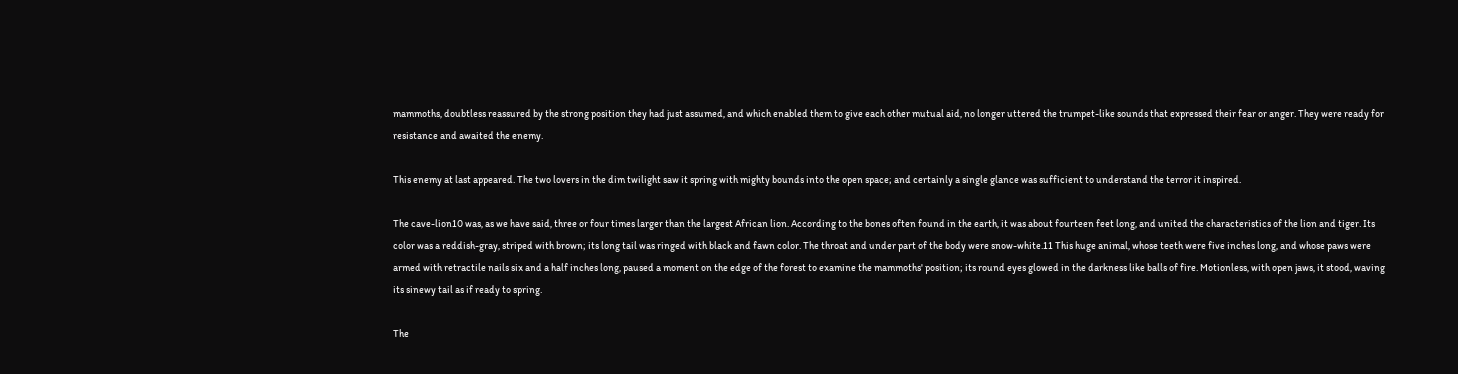mammoths, doubtless reassured by the strong position they had just assumed, and which enabled them to give each other mutual aid, no longer uttered the trumpet-like sounds that expressed their fear or anger. They were ready for resistance and awaited the enemy.

This enemy at last appeared. The two lovers in the dim twilight saw it spring with mighty bounds into the open space; and certainly a single glance was sufficient to understand the terror it inspired.

The cave-lion10 was, as we have said, three or four times larger than the largest African lion. According to the bones often found in the earth, it was about fourteen feet long, and united the characteristics of the lion and tiger. Its color was a reddish-gray, striped with brown; its long tail was ringed with black and fawn color. The throat and under part of the body were snow-white.11 This huge animal, whose teeth were five inches long, and whose paws were armed with retractile nails six and a half inches long, paused a moment on the edge of the forest to examine the mammoths' position; its round eyes glowed in the darkness like balls of fire. Motionless, with open jaws, it stood, waving its sinewy tail as if ready to spring.

The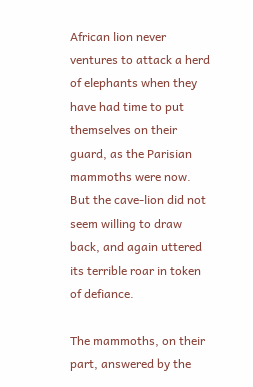African lion never ventures to attack a herd of elephants when they have had time to put themselves on their guard, as the Parisian mammoths were now. But the cave-lion did not seem willing to draw back, and again uttered its terrible roar in token of defiance.

The mammoths, on their part, answered by the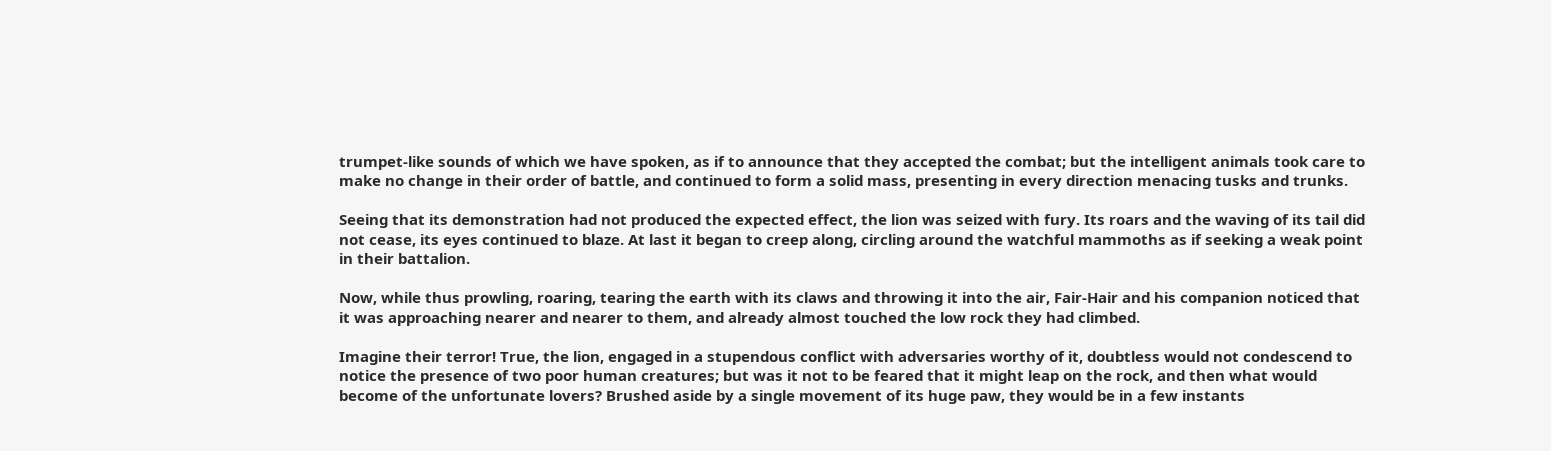trumpet-like sounds of which we have spoken, as if to announce that they accepted the combat; but the intelligent animals took care to make no change in their order of battle, and continued to form a solid mass, presenting in every direction menacing tusks and trunks.

Seeing that its demonstration had not produced the expected effect, the lion was seized with fury. Its roars and the waving of its tail did not cease, its eyes continued to blaze. At last it began to creep along, circling around the watchful mammoths as if seeking a weak point in their battalion.

Now, while thus prowling, roaring, tearing the earth with its claws and throwing it into the air, Fair-Hair and his companion noticed that it was approaching nearer and nearer to them, and already almost touched the low rock they had climbed.

Imagine their terror! True, the lion, engaged in a stupendous conflict with adversaries worthy of it, doubtless would not condescend to notice the presence of two poor human creatures; but was it not to be feared that it might leap on the rock, and then what would become of the unfortunate lovers? Brushed aside by a single movement of its huge paw, they would be in a few instants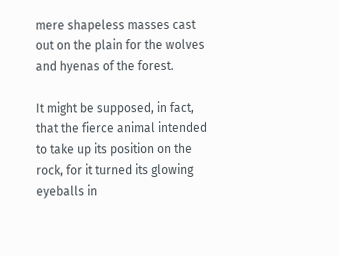mere shapeless masses cast out on the plain for the wolves and hyenas of the forest.

It might be supposed, in fact, that the fierce animal intended to take up its position on the rock, for it turned its glowing eyeballs in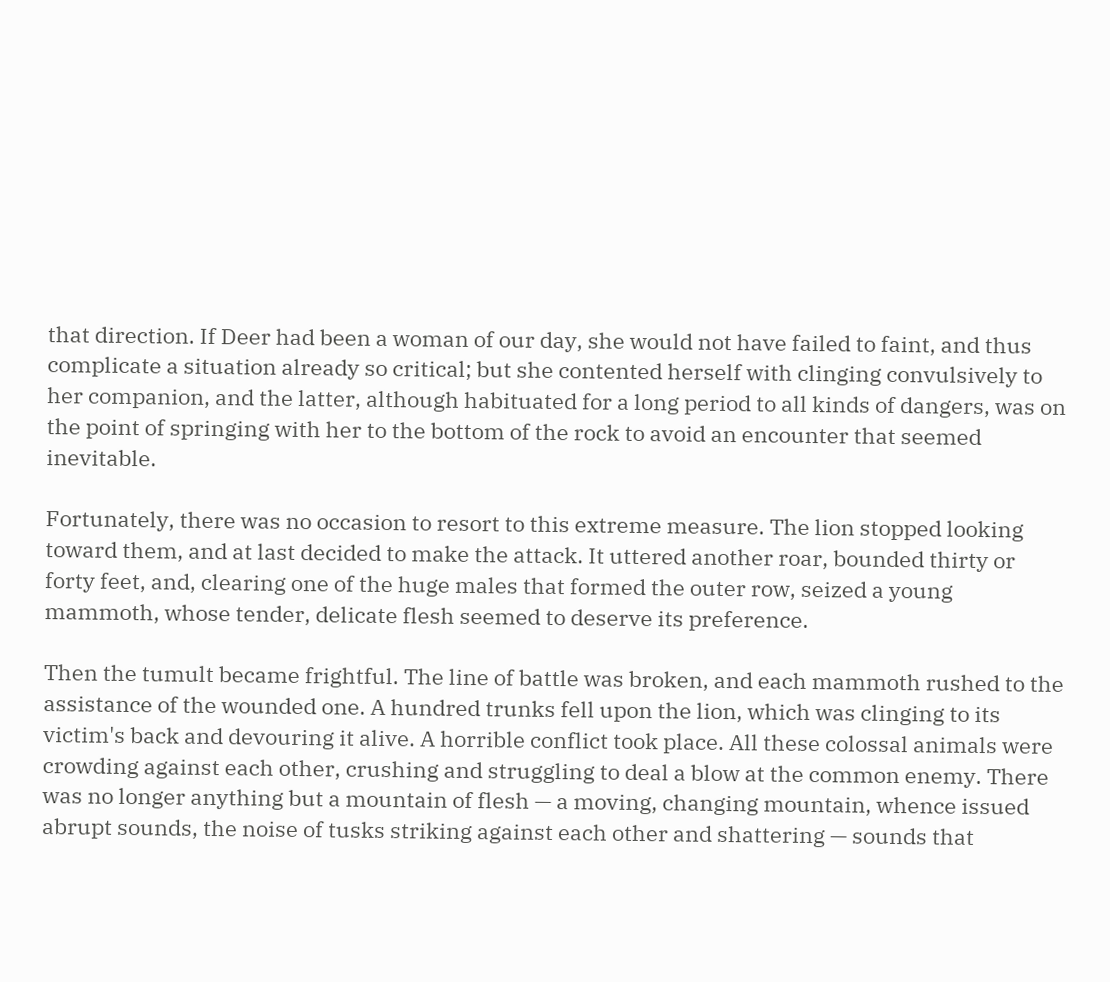that direction. If Deer had been a woman of our day, she would not have failed to faint, and thus complicate a situation already so critical; but she contented herself with clinging convulsively to her companion, and the latter, although habituated for a long period to all kinds of dangers, was on the point of springing with her to the bottom of the rock to avoid an encounter that seemed inevitable.

Fortunately, there was no occasion to resort to this extreme measure. The lion stopped looking toward them, and at last decided to make the attack. It uttered another roar, bounded thirty or forty feet, and, clearing one of the huge males that formed the outer row, seized a young mammoth, whose tender, delicate flesh seemed to deserve its preference.

Then the tumult became frightful. The line of battle was broken, and each mammoth rushed to the assistance of the wounded one. A hundred trunks fell upon the lion, which was clinging to its victim's back and devouring it alive. A horrible conflict took place. All these colossal animals were crowding against each other, crushing and struggling to deal a blow at the common enemy. There was no longer anything but a mountain of flesh — a moving, changing mountain, whence issued abrupt sounds, the noise of tusks striking against each other and shattering — sounds that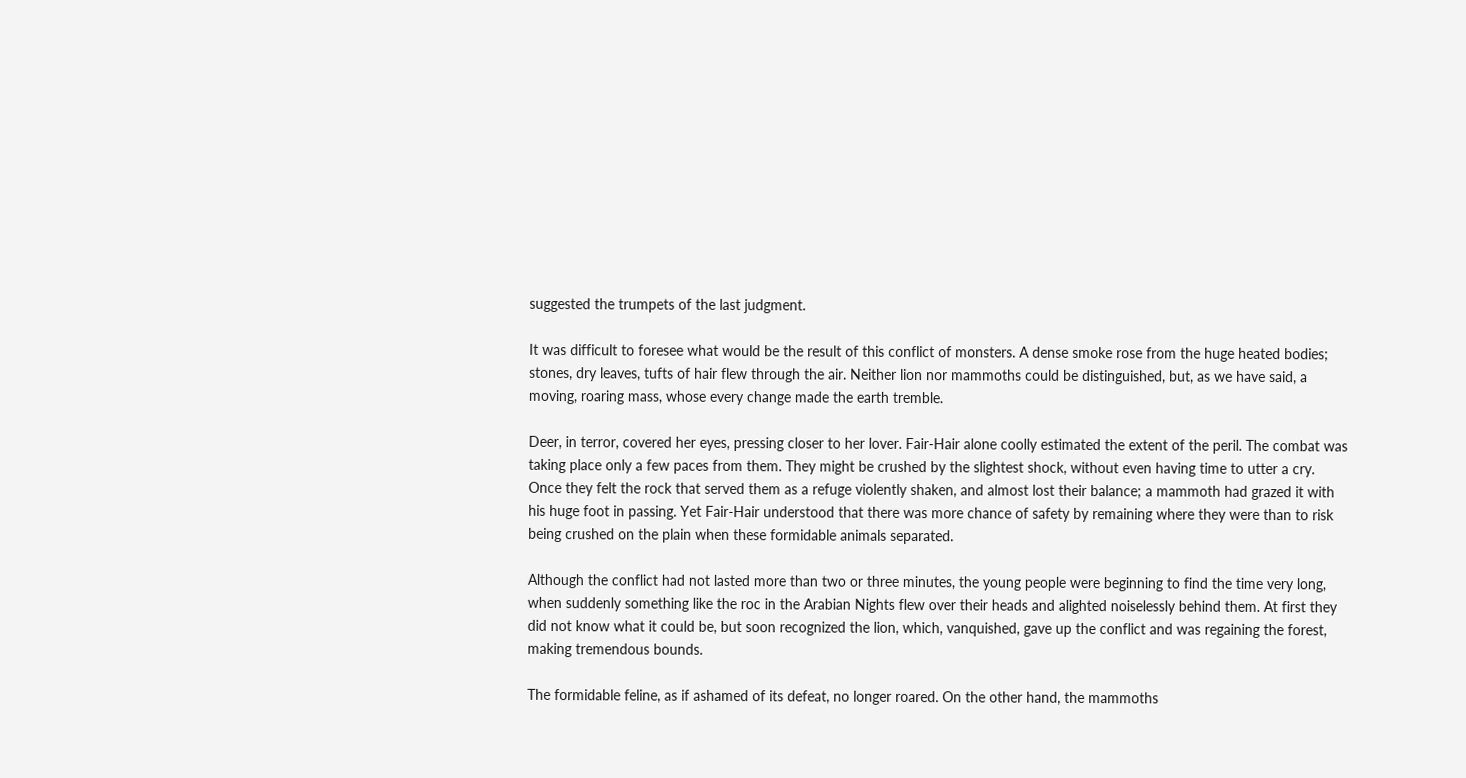suggested the trumpets of the last judgment.

It was difficult to foresee what would be the result of this conflict of monsters. A dense smoke rose from the huge heated bodies; stones, dry leaves, tufts of hair flew through the air. Neither lion nor mammoths could be distinguished, but, as we have said, a moving, roaring mass, whose every change made the earth tremble.

Deer, in terror, covered her eyes, pressing closer to her lover. Fair-Hair alone coolly estimated the extent of the peril. The combat was taking place only a few paces from them. They might be crushed by the slightest shock, without even having time to utter a cry. Once they felt the rock that served them as a refuge violently shaken, and almost lost their balance; a mammoth had grazed it with his huge foot in passing. Yet Fair-Hair understood that there was more chance of safety by remaining where they were than to risk being crushed on the plain when these formidable animals separated.

Although the conflict had not lasted more than two or three minutes, the young people were beginning to find the time very long, when suddenly something like the roc in the Arabian Nights flew over their heads and alighted noiselessly behind them. At first they did not know what it could be, but soon recognized the lion, which, vanquished, gave up the conflict and was regaining the forest, making tremendous bounds.

The formidable feline, as if ashamed of its defeat, no longer roared. On the other hand, the mammoths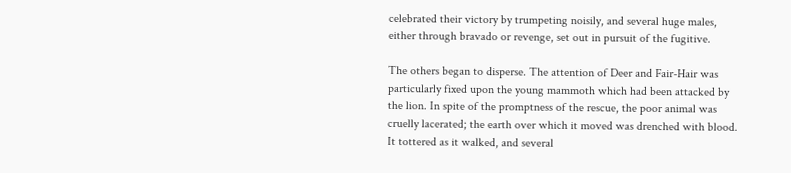celebrated their victory by trumpeting noisily, and several huge males, either through bravado or revenge, set out in pursuit of the fugitive.

The others began to disperse. The attention of Deer and Fair-Hair was particularly fixed upon the young mammoth which had been attacked by the lion. In spite of the promptness of the rescue, the poor animal was cruelly lacerated; the earth over which it moved was drenched with blood. It tottered as it walked, and several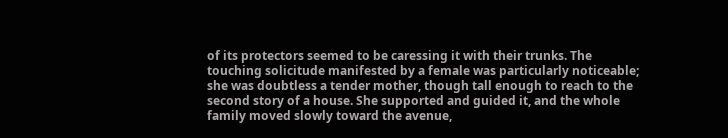of its protectors seemed to be caressing it with their trunks. The touching solicitude manifested by a female was particularly noticeable; she was doubtless a tender mother, though tall enough to reach to the second story of a house. She supported and guided it, and the whole family moved slowly toward the avenue,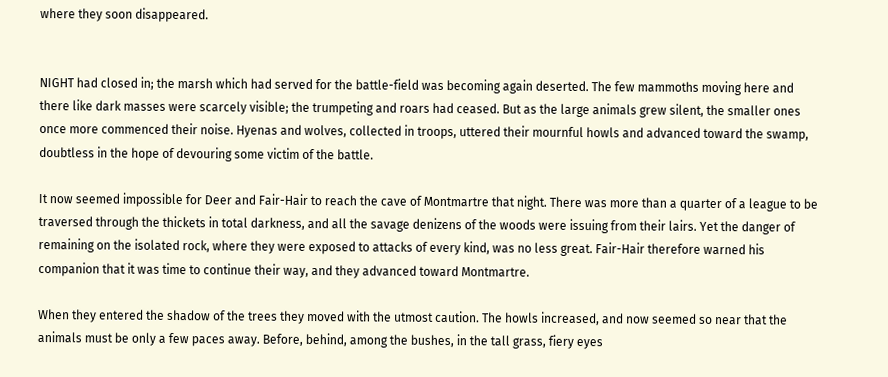where they soon disappeared.


NIGHT had closed in; the marsh which had served for the battle-field was becoming again deserted. The few mammoths moving here and there like dark masses were scarcely visible; the trumpeting and roars had ceased. But as the large animals grew silent, the smaller ones once more commenced their noise. Hyenas and wolves, collected in troops, uttered their mournful howls and advanced toward the swamp, doubtless in the hope of devouring some victim of the battle.

It now seemed impossible for Deer and Fair-Hair to reach the cave of Montmartre that night. There was more than a quarter of a league to be traversed through the thickets in total darkness, and all the savage denizens of the woods were issuing from their lairs. Yet the danger of remaining on the isolated rock, where they were exposed to attacks of every kind, was no less great. Fair-Hair therefore warned his companion that it was time to continue their way, and they advanced toward Montmartre.

When they entered the shadow of the trees they moved with the utmost caution. The howls increased, and now seemed so near that the animals must be only a few paces away. Before, behind, among the bushes, in the tall grass, fiery eyes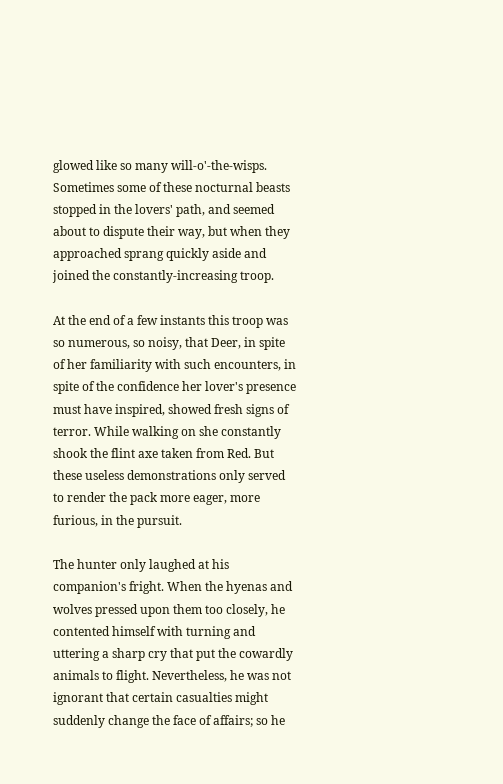glowed like so many will-o'-the-wisps. Sometimes some of these nocturnal beasts stopped in the lovers' path, and seemed about to dispute their way, but when they approached sprang quickly aside and joined the constantly-increasing troop.

At the end of a few instants this troop was so numerous, so noisy, that Deer, in spite of her familiarity with such encounters, in spite of the confidence her lover's presence must have inspired, showed fresh signs of terror. While walking on she constantly shook the flint axe taken from Red. But these useless demonstrations only served to render the pack more eager, more furious, in the pursuit.

The hunter only laughed at his companion's fright. When the hyenas and wolves pressed upon them too closely, he contented himself with turning and uttering a sharp cry that put the cowardly animals to flight. Nevertheless, he was not ignorant that certain casualties might suddenly change the face of affairs; so he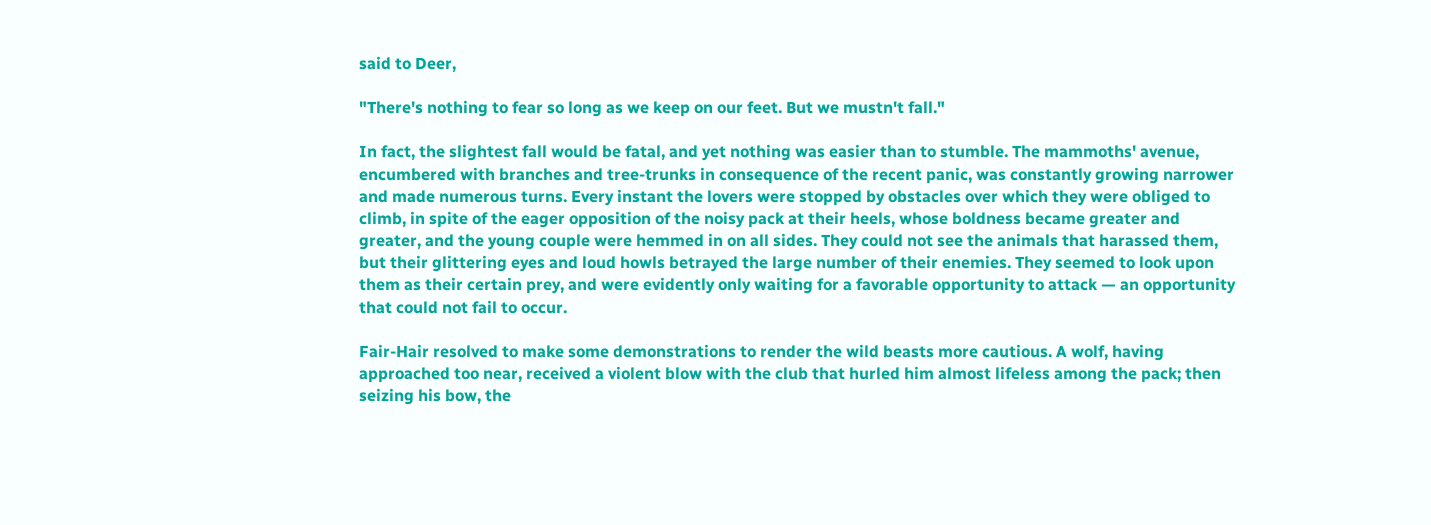said to Deer,

"There's nothing to fear so long as we keep on our feet. But we mustn't fall."

In fact, the slightest fall would be fatal, and yet nothing was easier than to stumble. The mammoths' avenue, encumbered with branches and tree-trunks in consequence of the recent panic, was constantly growing narrower and made numerous turns. Every instant the lovers were stopped by obstacles over which they were obliged to climb, in spite of the eager opposition of the noisy pack at their heels, whose boldness became greater and greater, and the young couple were hemmed in on all sides. They could not see the animals that harassed them, but their glittering eyes and loud howls betrayed the large number of their enemies. They seemed to look upon them as their certain prey, and were evidently only waiting for a favorable opportunity to attack — an opportunity that could not fail to occur.

Fair-Hair resolved to make some demonstrations to render the wild beasts more cautious. A wolf, having approached too near, received a violent blow with the club that hurled him almost lifeless among the pack; then seizing his bow, the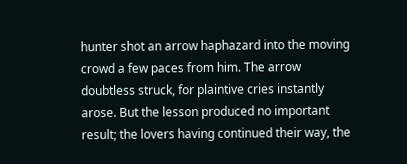hunter shot an arrow haphazard into the moving crowd a few paces from him. The arrow doubtless struck, for plaintive cries instantly arose. But the lesson produced no important result; the lovers having continued their way, the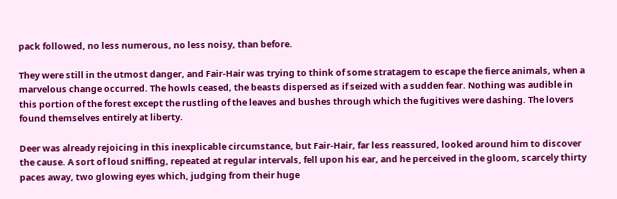pack followed, no less numerous, no less noisy, than before.

They were still in the utmost danger, and Fair-Hair was trying to think of some stratagem to escape the fierce animals, when a marvelous change occurred. The howls ceased, the beasts dispersed as if seized with a sudden fear. Nothing was audible in this portion of the forest except the rustling of the leaves and bushes through which the fugitives were dashing. The lovers found themselves entirely at liberty.

Deer was already rejoicing in this inexplicable circumstance, but Fair-Hair, far less reassured, looked around him to discover the cause. A sort of loud sniffing, repeated at regular intervals, fell upon his ear, and he perceived in the gloom, scarcely thirty paces away, two glowing eyes which, judging from their huge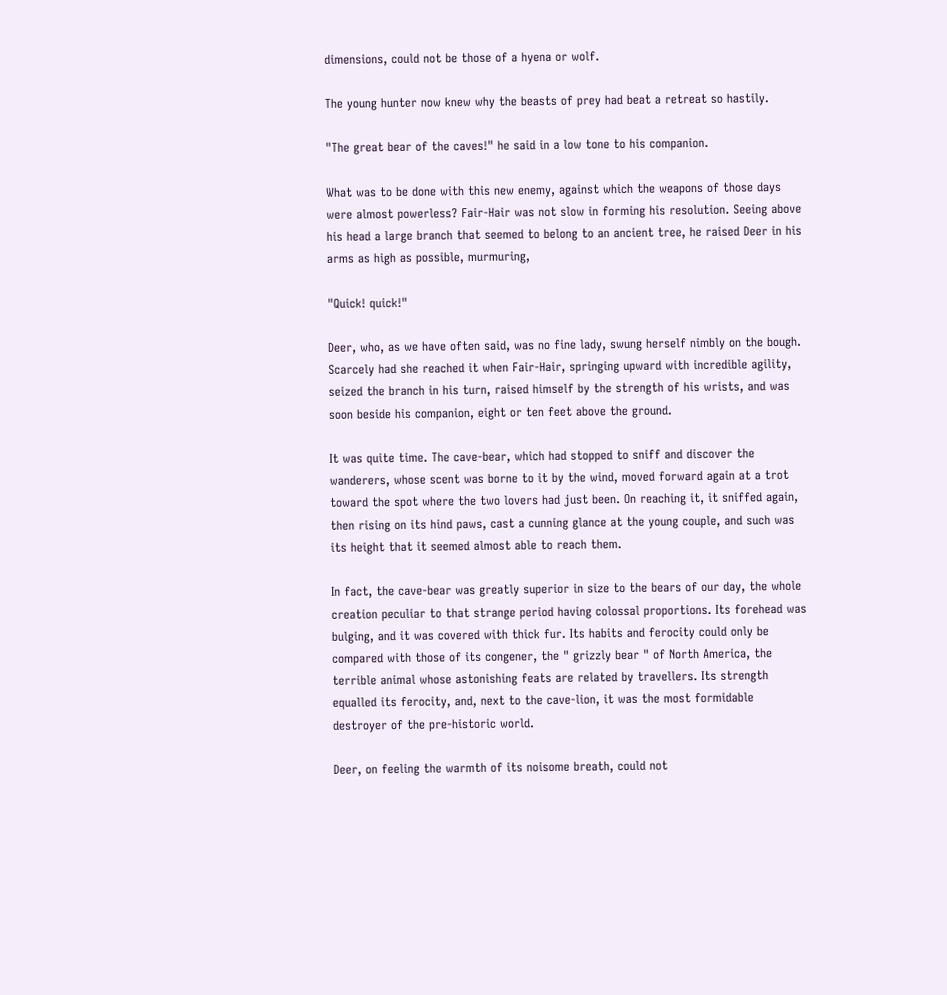dimensions, could not be those of a hyena or wolf.

The young hunter now knew why the beasts of prey had beat a retreat so hastily.

"The great bear of the caves!" he said in a low tone to his companion.

What was to be done with this new enemy, against which the weapons of those days were almost powerless? Fair-Hair was not slow in forming his resolution. Seeing above his head a large branch that seemed to belong to an ancient tree, he raised Deer in his arms as high as possible, murmuring,

"Quick! quick!"

Deer, who, as we have often said, was no fine lady, swung herself nimbly on the bough. Scarcely had she reached it when Fair-Hair, springing upward with incredible agility, seized the branch in his turn, raised himself by the strength of his wrists, and was soon beside his companion, eight or ten feet above the ground.

It was quite time. The cave-bear, which had stopped to sniff and discover the wanderers, whose scent was borne to it by the wind, moved forward again at a trot toward the spot where the two lovers had just been. On reaching it, it sniffed again, then rising on its hind paws, cast a cunning glance at the young couple, and such was its height that it seemed almost able to reach them.

In fact, the cave-bear was greatly superior in size to the bears of our day, the whole creation peculiar to that strange period having colossal proportions. Its forehead was bulging, and it was covered with thick fur. Its habits and ferocity could only be compared with those of its congener, the " grizzly bear " of North America, the terrible animal whose astonishing feats are related by travellers. Its strength equalled its ferocity, and, next to the cave-lion, it was the most formidable destroyer of the pre-historic world.

Deer, on feeling the warmth of its noisome breath, could not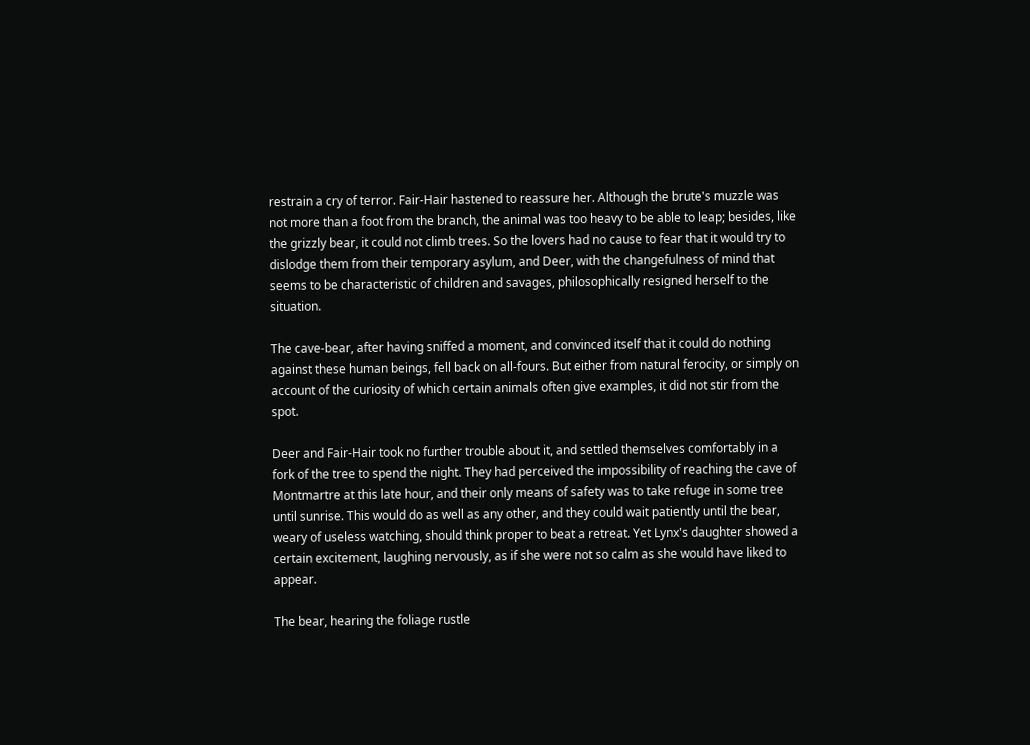restrain a cry of terror. Fair-Hair hastened to reassure her. Although the brute's muzzle was not more than a foot from the branch, the animal was too heavy to be able to leap; besides, like the grizzly bear, it could not climb trees. So the lovers had no cause to fear that it would try to dislodge them from their temporary asylum, and Deer, with the changefulness of mind that seems to be characteristic of children and savages, philosophically resigned herself to the situation.

The cave-bear, after having sniffed a moment, and convinced itself that it could do nothing against these human beings, fell back on all-fours. But either from natural ferocity, or simply on account of the curiosity of which certain animals often give examples, it did not stir from the spot.

Deer and Fair-Hair took no further trouble about it, and settled themselves comfortably in a fork of the tree to spend the night. They had perceived the impossibility of reaching the cave of Montmartre at this late hour, and their only means of safety was to take refuge in some tree until sunrise. This would do as well as any other, and they could wait patiently until the bear, weary of useless watching, should think proper to beat a retreat. Yet Lynx's daughter showed a certain excitement, laughing nervously, as if she were not so calm as she would have liked to appear.

The bear, hearing the foliage rustle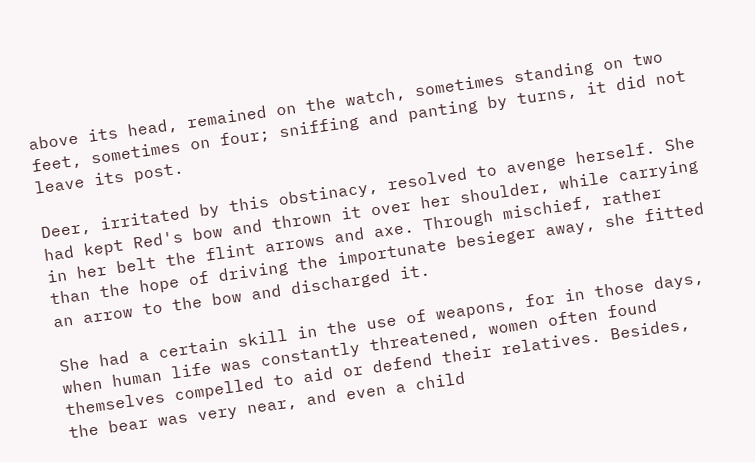above its head, remained on the watch, sometimes standing on two feet, sometimes on four; sniffing and panting by turns, it did not leave its post.

Deer, irritated by this obstinacy, resolved to avenge herself. She had kept Red's bow and thrown it over her shoulder, while carrying in her belt the flint arrows and axe. Through mischief, rather than the hope of driving the importunate besieger away, she fitted an arrow to the bow and discharged it.

She had a certain skill in the use of weapons, for in those days, when human life was constantly threatened, women often found themselves compelled to aid or defend their relatives. Besides, the bear was very near, and even a child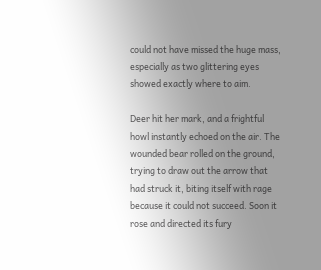could not have missed the huge mass, especially as two glittering eyes showed exactly where to aim.

Deer hit her mark, and a frightful howl instantly echoed on the air. The wounded bear rolled on the ground, trying to draw out the arrow that had struck it, biting itself with rage because it could not succeed. Soon it rose and directed its fury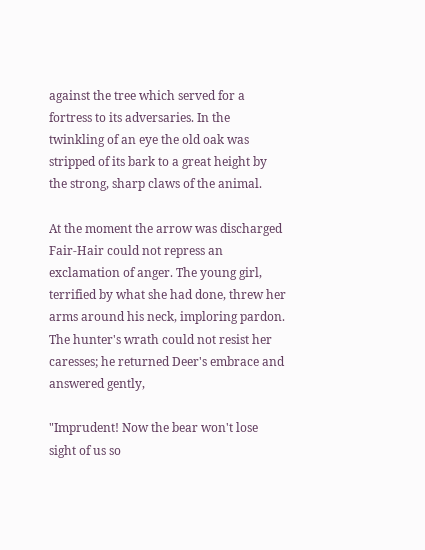against the tree which served for a fortress to its adversaries. In the twinkling of an eye the old oak was stripped of its bark to a great height by the strong, sharp claws of the animal.

At the moment the arrow was discharged Fair-Hair could not repress an exclamation of anger. The young girl, terrified by what she had done, threw her arms around his neck, imploring pardon. The hunter's wrath could not resist her caresses; he returned Deer's embrace and answered gently,

"Imprudent! Now the bear won't lose sight of us so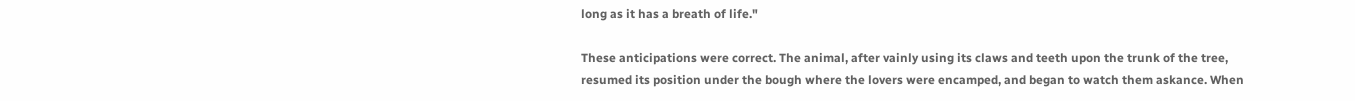long as it has a breath of life."

These anticipations were correct. The animal, after vainly using its claws and teeth upon the trunk of the tree, resumed its position under the bough where the lovers were encamped, and began to watch them askance. When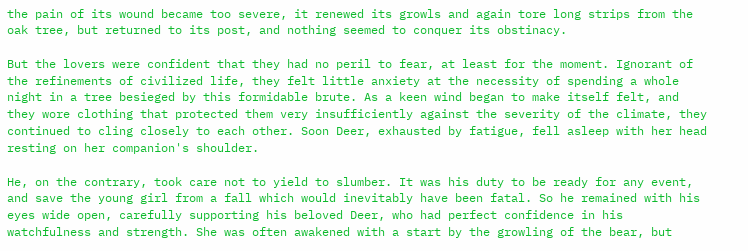the pain of its wound became too severe, it renewed its growls and again tore long strips from the oak tree, but returned to its post, and nothing seemed to conquer its obstinacy.

But the lovers were confident that they had no peril to fear, at least for the moment. Ignorant of the refinements of civilized life, they felt little anxiety at the necessity of spending a whole night in a tree besieged by this formidable brute. As a keen wind began to make itself felt, and they wore clothing that protected them very insufficiently against the severity of the climate, they continued to cling closely to each other. Soon Deer, exhausted by fatigue, fell asleep with her head resting on her companion's shoulder.

He, on the contrary, took care not to yield to slumber. It was his duty to be ready for any event, and save the young girl from a fall which would inevitably have been fatal. So he remained with his eyes wide open, carefully supporting his beloved Deer, who had perfect confidence in his watchfulness and strength. She was often awakened with a start by the growling of the bear, but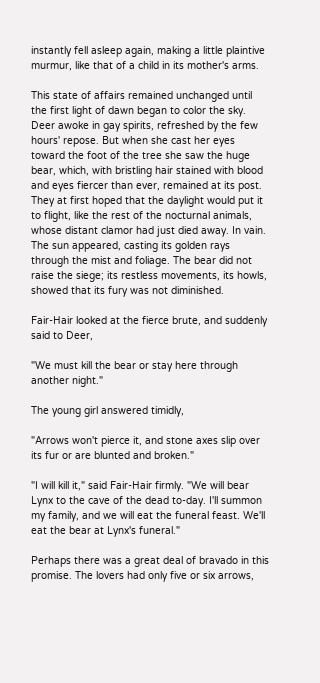instantly fell asleep again, making a little plaintive murmur, like that of a child in its mother's arms.

This state of affairs remained unchanged until the first light of dawn began to color the sky. Deer awoke in gay spirits, refreshed by the few hours' repose. But when she cast her eyes toward the foot of the tree she saw the huge bear, which, with bristling hair stained with blood and eyes fiercer than ever, remained at its post. They at first hoped that the daylight would put it to flight, like the rest of the nocturnal animals, whose distant clamor had just died away. In vain. The sun appeared, casting its golden rays through the mist and foliage. The bear did not raise the siege; its restless movements, its howls, showed that its fury was not diminished.

Fair-Hair looked at the fierce brute, and suddenly said to Deer,

"We must kill the bear or stay here through another night."

The young girl answered timidly,

"Arrows won't pierce it, and stone axes slip over its fur or are blunted and broken."

"I will kill it," said Fair-Hair firmly. "We will bear Lynx to the cave of the dead to-day. I'll summon my family, and we will eat the funeral feast. We'll eat the bear at Lynx's funeral."

Perhaps there was a great deal of bravado in this promise. The lovers had only five or six arrows,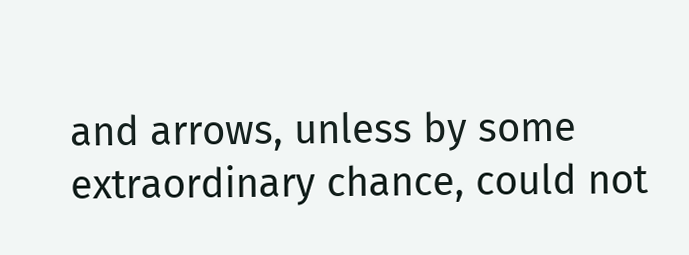and arrows, unless by some extraordinary chance, could not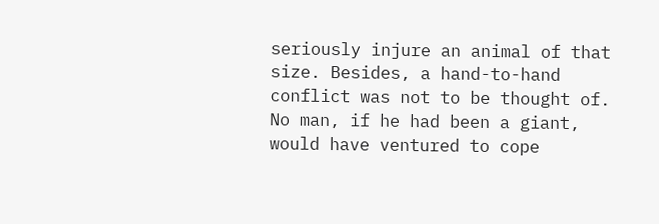seriously injure an animal of that size. Besides, a hand-to-hand conflict was not to be thought of. No man, if he had been a giant, would have ventured to cope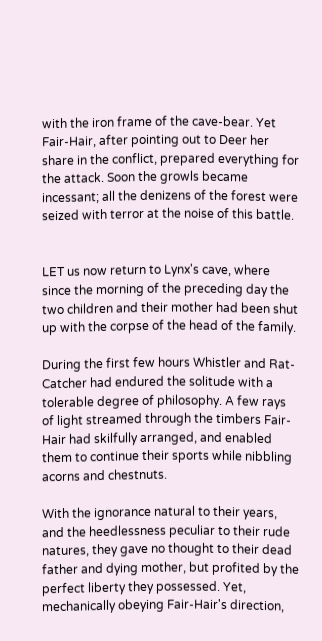with the iron frame of the cave-bear. Yet Fair-Hair, after pointing out to Deer her share in the conflict, prepared everything for the attack. Soon the growls became incessant; all the denizens of the forest were seized with terror at the noise of this battle.


LET us now return to Lynx's cave, where since the morning of the preceding day the two children and their mother had been shut up with the corpse of the head of the family.

During the first few hours Whistler and Rat-Catcher had endured the solitude with a tolerable degree of philosophy. A few rays of light streamed through the timbers Fair-Hair had skilfully arranged, and enabled them to continue their sports while nibbling acorns and chestnuts.

With the ignorance natural to their years, and the heedlessness peculiar to their rude natures, they gave no thought to their dead father and dying mother, but profited by the perfect liberty they possessed. Yet, mechanically obeying Fair-Hair's direction,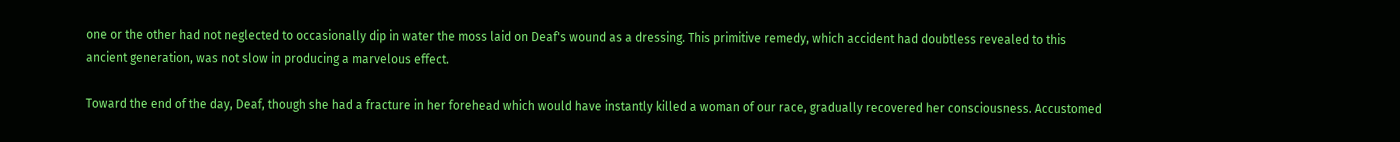one or the other had not neglected to occasionally dip in water the moss laid on Deaf's wound as a dressing. This primitive remedy, which accident had doubtless revealed to this ancient generation, was not slow in producing a marvelous effect.

Toward the end of the day, Deaf, though she had a fracture in her forehead which would have instantly killed a woman of our race, gradually recovered her consciousness. Accustomed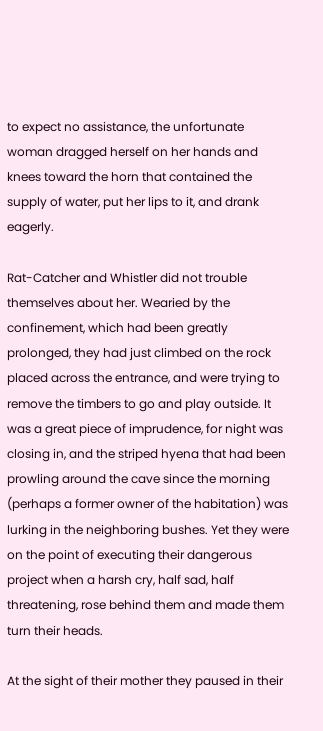to expect no assistance, the unfortunate woman dragged herself on her hands and knees toward the horn that contained the supply of water, put her lips to it, and drank eagerly.

Rat-Catcher and Whistler did not trouble themselves about her. Wearied by the confinement, which had been greatly prolonged, they had just climbed on the rock placed across the entrance, and were trying to remove the timbers to go and play outside. It was a great piece of imprudence, for night was closing in, and the striped hyena that had been prowling around the cave since the morning (perhaps a former owner of the habitation) was lurking in the neighboring bushes. Yet they were on the point of executing their dangerous project when a harsh cry, half sad, half threatening, rose behind them and made them turn their heads.

At the sight of their mother they paused in their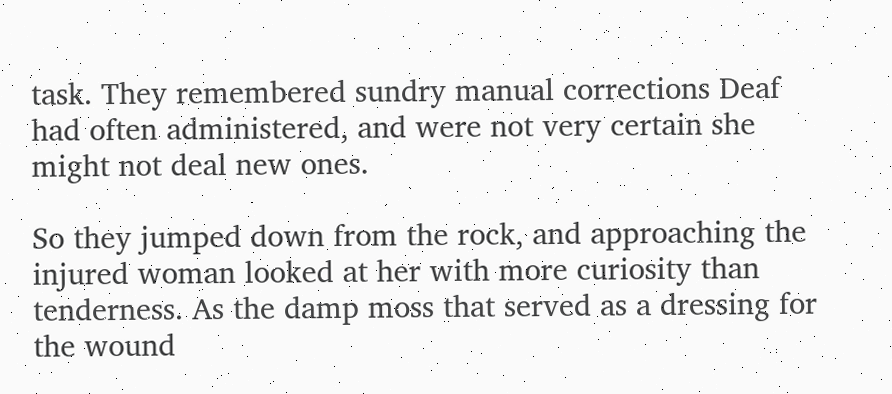task. They remembered sundry manual corrections Deaf had often administered, and were not very certain she might not deal new ones.

So they jumped down from the rock, and approaching the injured woman looked at her with more curiosity than tenderness. As the damp moss that served as a dressing for the wound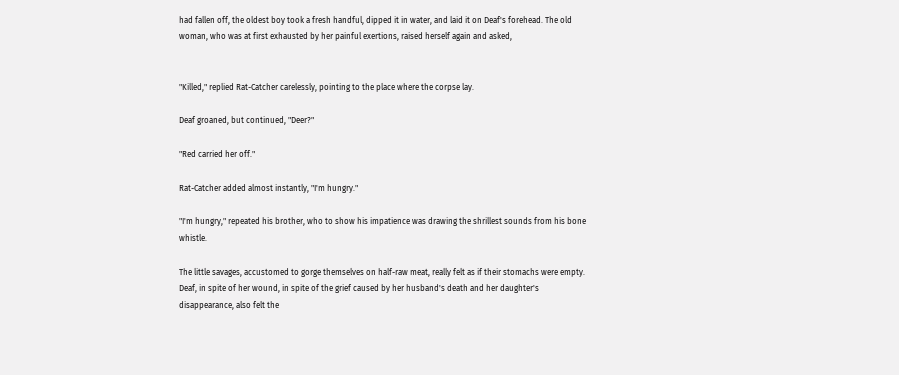had fallen off, the oldest boy took a fresh handful, dipped it in water, and laid it on Deaf's forehead. The old woman, who was at first exhausted by her painful exertions, raised herself again and asked,


"Killed," replied Rat-Catcher carelessly, pointing to the place where the corpse lay.

Deaf groaned, but continued, "Deer?"

"Red carried her off."

Rat-Catcher added almost instantly, "I'm hungry."

"I'm hungry," repeated his brother, who to show his impatience was drawing the shrillest sounds from his bone whistle.

The little savages, accustomed to gorge themselves on half-raw meat, really felt as if their stomachs were empty. Deaf, in spite of her wound, in spite of the grief caused by her husband's death and her daughter's disappearance, also felt the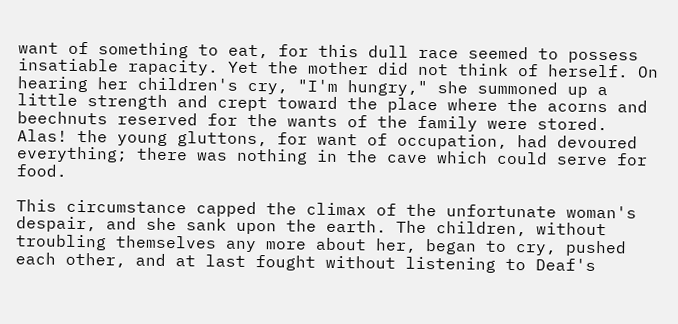want of something to eat, for this dull race seemed to possess insatiable rapacity. Yet the mother did not think of herself. On hearing her children's cry, "I'm hungry," she summoned up a little strength and crept toward the place where the acorns and beechnuts reserved for the wants of the family were stored. Alas! the young gluttons, for want of occupation, had devoured everything; there was nothing in the cave which could serve for food.

This circumstance capped the climax of the unfortunate woman's despair, and she sank upon the earth. The children, without troubling themselves any more about her, began to cry, pushed each other, and at last fought without listening to Deaf's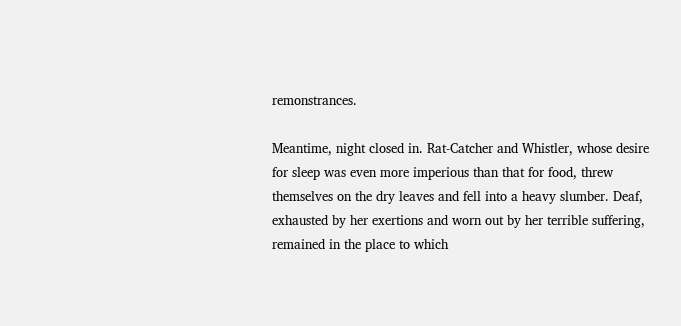remonstrances.

Meantime, night closed in. Rat-Catcher and Whistler, whose desire for sleep was even more imperious than that for food, threw themselves on the dry leaves and fell into a heavy slumber. Deaf, exhausted by her exertions and worn out by her terrible suffering, remained in the place to which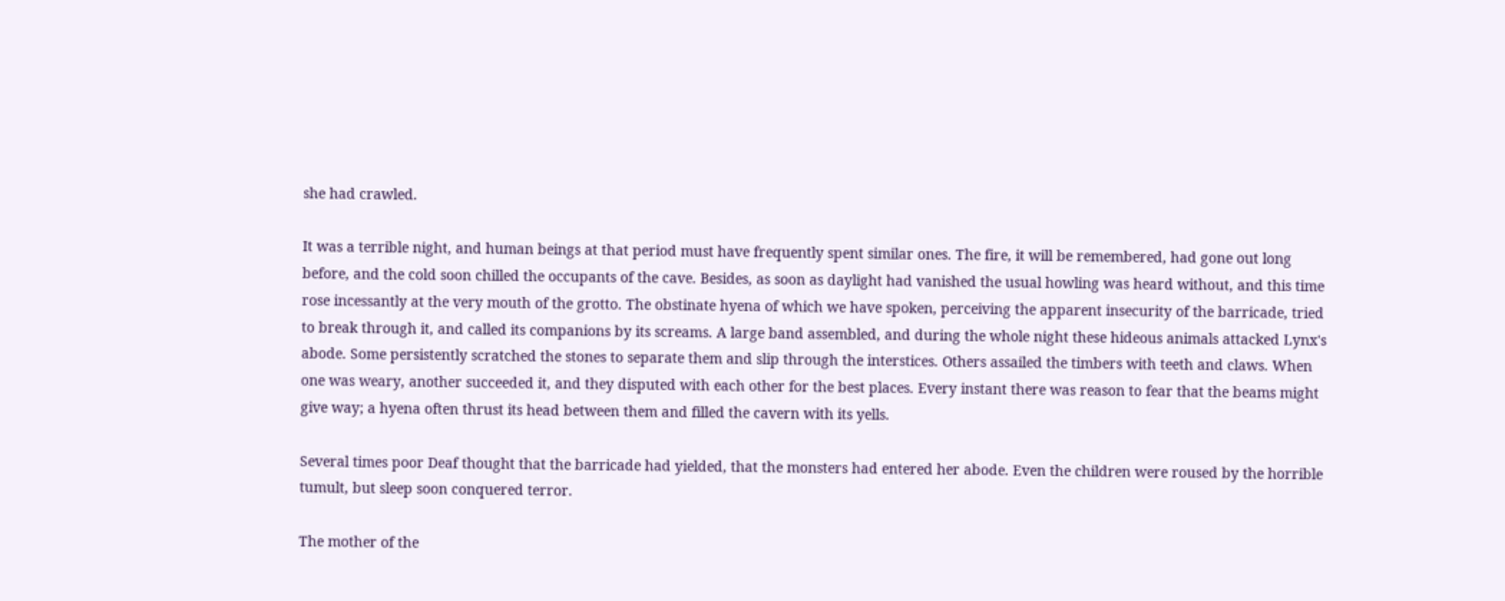she had crawled.

It was a terrible night, and human beings at that period must have frequently spent similar ones. The fire, it will be remembered, had gone out long before, and the cold soon chilled the occupants of the cave. Besides, as soon as daylight had vanished the usual howling was heard without, and this time rose incessantly at the very mouth of the grotto. The obstinate hyena of which we have spoken, perceiving the apparent insecurity of the barricade, tried to break through it, and called its companions by its screams. A large band assembled, and during the whole night these hideous animals attacked Lynx's abode. Some persistently scratched the stones to separate them and slip through the interstices. Others assailed the timbers with teeth and claws. When one was weary, another succeeded it, and they disputed with each other for the best places. Every instant there was reason to fear that the beams might give way; a hyena often thrust its head between them and filled the cavern with its yells.

Several times poor Deaf thought that the barricade had yielded, that the monsters had entered her abode. Even the children were roused by the horrible tumult, but sleep soon conquered terror.

The mother of the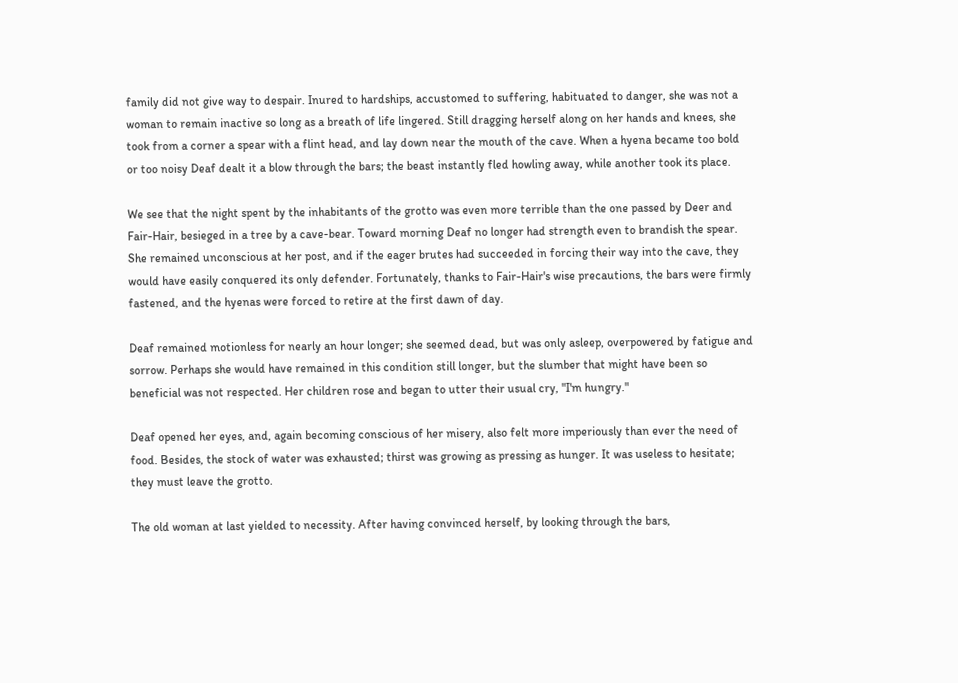family did not give way to despair. Inured to hardships, accustomed to suffering, habituated to danger, she was not a woman to remain inactive so long as a breath of life lingered. Still dragging herself along on her hands and knees, she took from a corner a spear with a flint head, and lay down near the mouth of the cave. When a hyena became too bold or too noisy Deaf dealt it a blow through the bars; the beast instantly fled howling away, while another took its place.

We see that the night spent by the inhabitants of the grotto was even more terrible than the one passed by Deer and Fair-Hair, besieged in a tree by a cave-bear. Toward morning Deaf no longer had strength even to brandish the spear. She remained unconscious at her post, and if the eager brutes had succeeded in forcing their way into the cave, they would have easily conquered its only defender. Fortunately, thanks to Fair-Hair's wise precautions, the bars were firmly fastened, and the hyenas were forced to retire at the first dawn of day.

Deaf remained motionless for nearly an hour longer; she seemed dead, but was only asleep, overpowered by fatigue and sorrow. Perhaps she would have remained in this condition still longer, but the slumber that might have been so beneficial was not respected. Her children rose and began to utter their usual cry, "I'm hungry."

Deaf opened her eyes, and, again becoming conscious of her misery, also felt more imperiously than ever the need of food. Besides, the stock of water was exhausted; thirst was growing as pressing as hunger. It was useless to hesitate; they must leave the grotto.

The old woman at last yielded to necessity. After having convinced herself, by looking through the bars,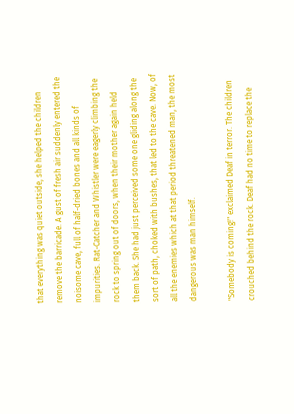that everything was quiet outside, she helped the children remove the barricade. A gust of fresh air suddenly entered the noisome cave, full of half-dried bones and all kinds of impurities. Rat-Catcher and Whistler were eagerly climbing the rock to spring out of doors, when their mother again held them back. She had just perceived some one gliding along the sort of path, choked with bushes, that led to the cave. Now, of all the enemies which at that period threatened man, the most dangerous was man himself.

"Somebody is coming!" exclaimed Deaf in terror. The children crouched behind the rock. Deaf had no time to replace the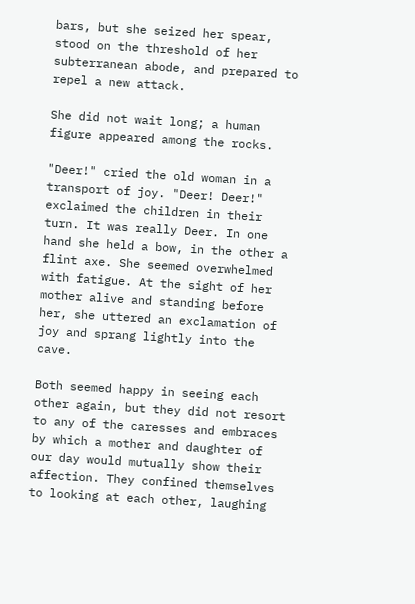bars, but she seized her spear, stood on the threshold of her subterranean abode, and prepared to repel a new attack.

She did not wait long; a human figure appeared among the rocks.

"Deer!" cried the old woman in a transport of joy. "Deer! Deer!" exclaimed the children in their turn. It was really Deer. In one hand she held a bow, in the other a flint axe. She seemed overwhelmed with fatigue. At the sight of her mother alive and standing before her, she uttered an exclamation of joy and sprang lightly into the cave.

Both seemed happy in seeing each other again, but they did not resort to any of the caresses and embraces by which a mother and daughter of our day would mutually show their affection. They confined themselves to looking at each other, laughing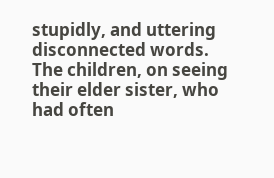stupidly, and uttering disconnected words. The children, on seeing their elder sister, who had often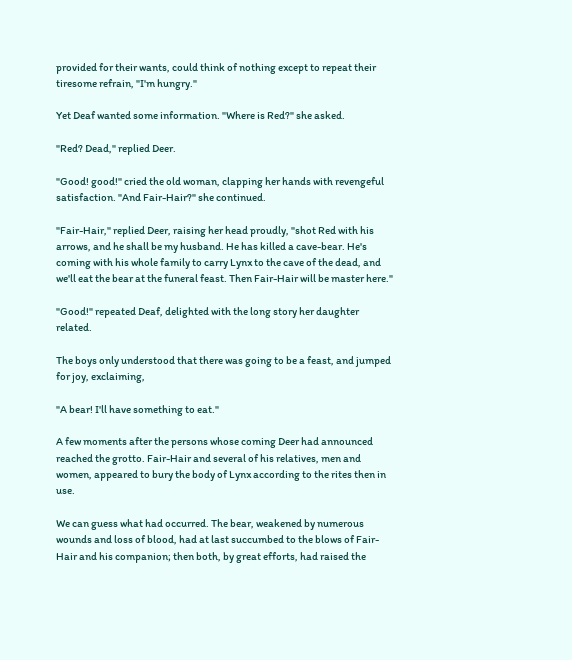provided for their wants, could think of nothing except to repeat their tiresome refrain, "I'm hungry."

Yet Deaf wanted some information. "Where is Red?" she asked.

"Red? Dead," replied Deer.

"Good! good!" cried the old woman, clapping her hands with revengeful satisfaction. "And Fair-Hair?" she continued.

"Fair-Hair," replied Deer, raising her head proudly, "shot Red with his arrows, and he shall be my husband. He has killed a cave-bear. He's coming with his whole family to carry Lynx to the cave of the dead, and we'll eat the bear at the funeral feast. Then Fair-Hair will be master here."

"Good!" repeated Deaf, delighted with the long story her daughter related.

The boys only understood that there was going to be a feast, and jumped for joy, exclaiming,

"A bear! I'll have something to eat."

A few moments after the persons whose coming Deer had announced reached the grotto. Fair-Hair and several of his relatives, men and women, appeared to bury the body of Lynx according to the rites then in use.

We can guess what had occurred. The bear, weakened by numerous wounds and loss of blood, had at last succumbed to the blows of Fair-Hair and his companion; then both, by great efforts, had raised the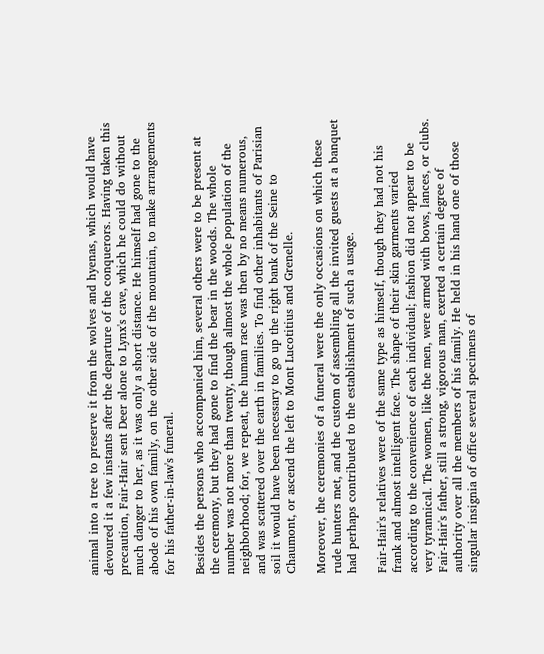animal into a tree to preserve it from the wolves and hyenas, which would have devoured it a few instants after the departure of the conquerors. Having taken this precaution, Fair-Hair sent Deer alone to Lynx's cave, which he could do without much danger to her, as it was only a short distance. He himself had gone to the abode of his own family, on the other side of the mountain, to make arrangements for his father-in-law's funeral.

Besides the persons who accompanied him, several others were to be present at the ceremony, but they had gone to find the bear in the woods. The whole number was not more than twenty, though almost the whole population of the neighborhood; for, we repeat, the human race was then by no means numerous, and was scattered over the earth in families. To find other inhabitants of Parisian soil it would have been necessary to go up the right bank of the Seine to Chaumont, or ascend the left to Mont Lucotitius and Grenelle.

Moreover, the ceremonies of a funeral were the only occasions on which these rude hunters met, and the custom of assembling all the invited guests at a banquet had perhaps contributed to the establishment of such a usage.

Fair-Hair's relatives were of the same type as himself, though they had not his frank and almost intelligent face. The shape of their skin garments varied according to the convenience of each individual; fashion did not appear to be very tyrannical. The women, like the men, were armed with bows, lances, or clubs. Fair-Hair's father, still a strong, vigorous man, exerted a certain degree of authority over all the members of his family. He held in his hand one of those singular insignia of office several specimens of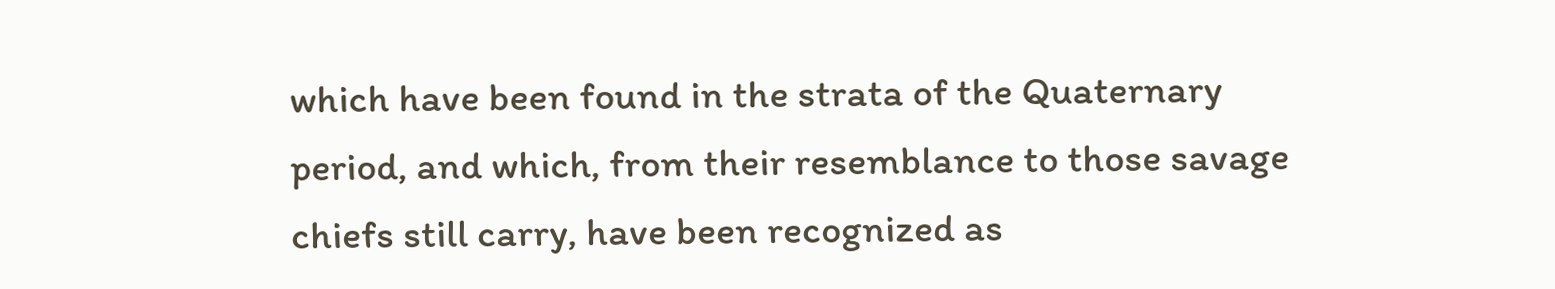which have been found in the strata of the Quaternary period, and which, from their resemblance to those savage chiefs still carry, have been recognized as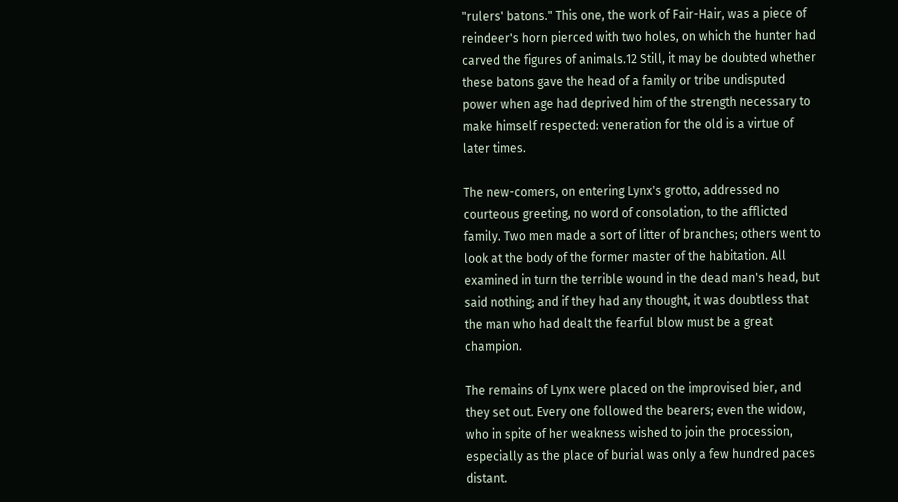"rulers' batons." This one, the work of Fair-Hair, was a piece of reindeer's horn pierced with two holes, on which the hunter had carved the figures of animals.12 Still, it may be doubted whether these batons gave the head of a family or tribe undisputed power when age had deprived him of the strength necessary to make himself respected: veneration for the old is a virtue of later times.

The new-comers, on entering Lynx's grotto, addressed no courteous greeting, no word of consolation, to the afflicted family. Two men made a sort of litter of branches; others went to look at the body of the former master of the habitation. All examined in turn the terrible wound in the dead man's head, but said nothing; and if they had any thought, it was doubtless that the man who had dealt the fearful blow must be a great champion.

The remains of Lynx were placed on the improvised bier, and they set out. Every one followed the bearers; even the widow, who in spite of her weakness wished to join the procession, especially as the place of burial was only a few hundred paces distant.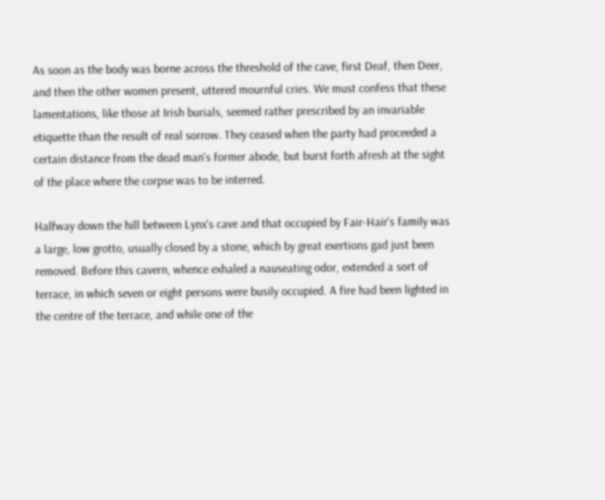As soon as the body was borne across the threshold of the cave, first Deaf, then Deer, and then the other women present, uttered mournful cries. We must confess that these lamentations, like those at Irish burials, seemed rather prescribed by an invariable etiquette than the result of real sorrow. They ceased when the party had proceeded a certain distance from the dead man's former abode, but burst forth afresh at the sight of the place where the corpse was to be interred.

Halfway down the hill between Lynx's cave and that occupied by Fair-Hair's family was a large, low grotto, usually closed by a stone, which by great exertions gad just been removed. Before this cavern, whence exhaled a nauseating odor, extended a sort of terrace, in which seven or eight persons were busily occupied. A fire had been lighted in the centre of the terrace, and while one of the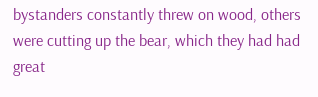bystanders constantly threw on wood, others were cutting up the bear, which they had had great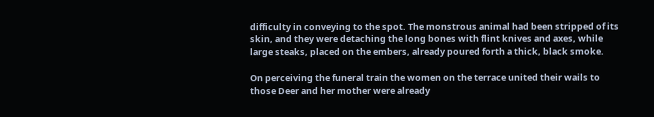difficulty in conveying to the spot. The monstrous animal had been stripped of its skin, and they were detaching the long bones with flint knives and axes, while large steaks, placed on the embers, already poured forth a thick, black smoke.

On perceiving the funeral train the women on the terrace united their wails to those Deer and her mother were already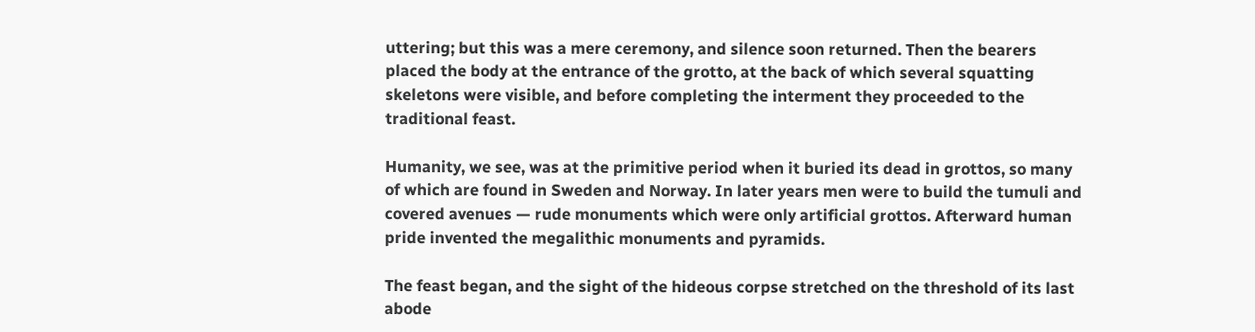uttering; but this was a mere ceremony, and silence soon returned. Then the bearers placed the body at the entrance of the grotto, at the back of which several squatting skeletons were visible, and before completing the interment they proceeded to the traditional feast.

Humanity, we see, was at the primitive period when it buried its dead in grottos, so many of which are found in Sweden and Norway. In later years men were to build the tumuli and covered avenues — rude monuments which were only artificial grottos. Afterward human pride invented the megalithic monuments and pyramids.

The feast began, and the sight of the hideous corpse stretched on the threshold of its last abode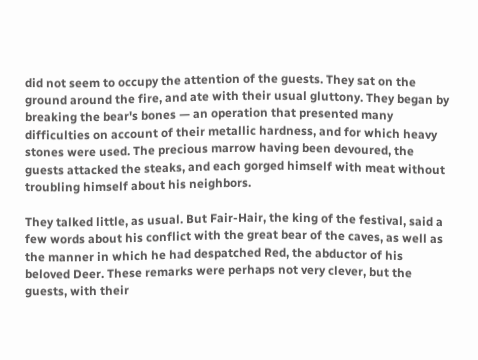did not seem to occupy the attention of the guests. They sat on the ground around the fire, and ate with their usual gluttony. They began by breaking the bear's bones — an operation that presented many difficulties on account of their metallic hardness, and for which heavy stones were used. The precious marrow having been devoured, the guests attacked the steaks, and each gorged himself with meat without troubling himself about his neighbors.

They talked little, as usual. But Fair-Hair, the king of the festival, said a few words about his conflict with the great bear of the caves, as well as the manner in which he had despatched Red, the abductor of his beloved Deer. These remarks were perhaps not very clever, but the guests, with their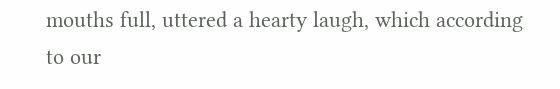mouths full, uttered a hearty laugh, which according to our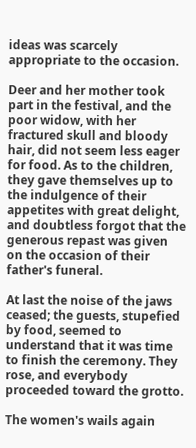ideas was scarcely appropriate to the occasion.

Deer and her mother took part in the festival, and the poor widow, with her fractured skull and bloody hair, did not seem less eager for food. As to the children, they gave themselves up to the indulgence of their appetites with great delight, and doubtless forgot that the generous repast was given on the occasion of their father's funeral.

At last the noise of the jaws ceased; the guests, stupefied by food, seemed to understand that it was time to finish the ceremony. They rose, and everybody proceeded toward the grotto.

The women's wails again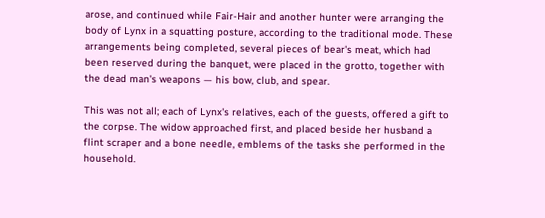arose, and continued while Fair-Hair and another hunter were arranging the body of Lynx in a squatting posture, according to the traditional mode. These arrangements being completed, several pieces of bear's meat, which had been reserved during the banquet, were placed in the grotto, together with the dead man's weapons — his bow, club, and spear.

This was not all; each of Lynx's relatives, each of the guests, offered a gift to the corpse. The widow approached first, and placed beside her husband a flint scraper and a bone needle, emblems of the tasks she performed in the household.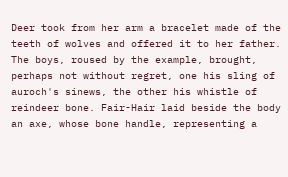Deer took from her arm a bracelet made of the teeth of wolves and offered it to her father. The boys, roused by the example, brought, perhaps not without regret, one his sling of auroch's sinews, the other his whistle of reindeer bone. Fair-Hair laid beside the body an axe, whose bone handle, representing a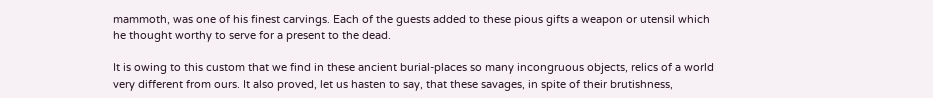mammoth, was one of his finest carvings. Each of the guests added to these pious gifts a weapon or utensil which he thought worthy to serve for a present to the dead.

It is owing to this custom that we find in these ancient burial-places so many incongruous objects, relics of a world very different from ours. It also proved, let us hasten to say, that these savages, in spite of their brutishness,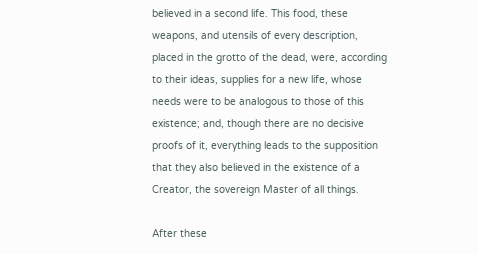believed in a second life. This food, these weapons, and utensils of every description, placed in the grotto of the dead, were, according to their ideas, supplies for a new life, whose needs were to be analogous to those of this existence; and, though there are no decisive proofs of it, everything leads to the supposition that they also believed in the existence of a Creator, the sovereign Master of all things.

After these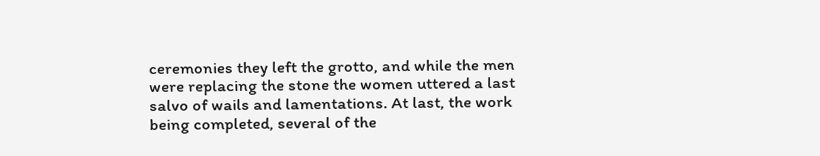ceremonies they left the grotto, and while the men were replacing the stone the women uttered a last salvo of wails and lamentations. At last, the work being completed, several of the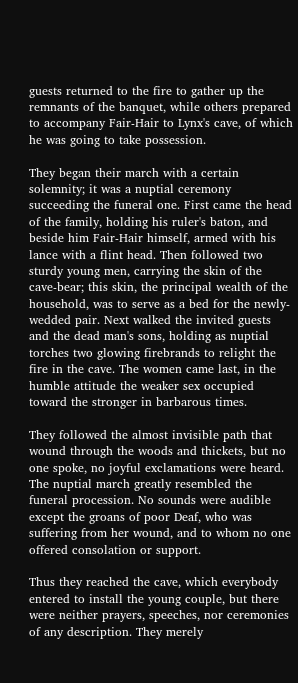guests returned to the fire to gather up the remnants of the banquet, while others prepared to accompany Fair-Hair to Lynx's cave, of which he was going to take possession.

They began their march with a certain solemnity; it was a nuptial ceremony succeeding the funeral one. First came the head of the family, holding his ruler's baton, and beside him Fair-Hair himself, armed with his lance with a flint head. Then followed two sturdy young men, carrying the skin of the cave-bear; this skin, the principal wealth of the household, was to serve as a bed for the newly-wedded pair. Next walked the invited guests and the dead man's sons, holding as nuptial torches two glowing firebrands to relight the fire in the cave. The women came last, in the humble attitude the weaker sex occupied toward the stronger in barbarous times.

They followed the almost invisible path that wound through the woods and thickets, but no one spoke, no joyful exclamations were heard. The nuptial march greatly resembled the funeral procession. No sounds were audible except the groans of poor Deaf, who was suffering from her wound, and to whom no one offered consolation or support.

Thus they reached the cave, which everybody entered to install the young couple, but there were neither prayers, speeches, nor ceremonies of any description. They merely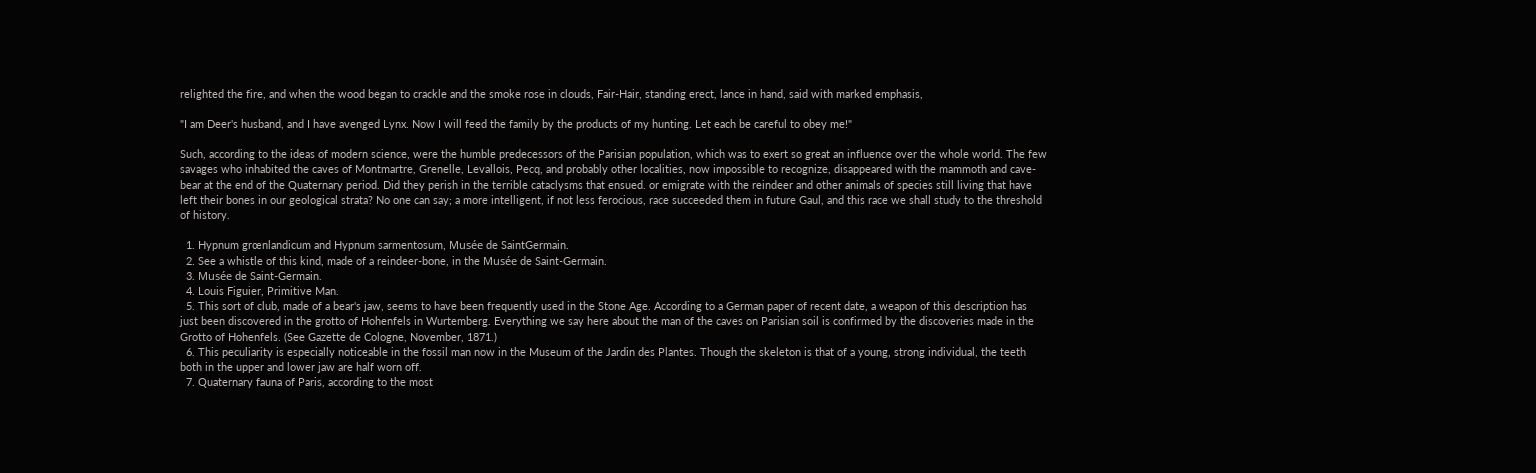relighted the fire, and when the wood began to crackle and the smoke rose in clouds, Fair-Hair, standing erect, lance in hand, said with marked emphasis,

"I am Deer's husband, and I have avenged Lynx. Now I will feed the family by the products of my hunting. Let each be careful to obey me!"

Such, according to the ideas of modern science, were the humble predecessors of the Parisian population, which was to exert so great an influence over the whole world. The few savages who inhabited the caves of Montmartre, Grenelle, Levallois, Pecq, and probably other localities, now impossible to recognize, disappeared with the mammoth and cave-bear at the end of the Quaternary period. Did they perish in the terrible cataclysms that ensued. or emigrate with the reindeer and other animals of species still living that have left their bones in our geological strata? No one can say; a more intelligent, if not less ferocious, race succeeded them in future Gaul, and this race we shall study to the threshold of history.

  1. Hypnum grœnlandicum and Hypnum sarmentosum, Musée de SaintGermain.
  2. See a whistle of this kind, made of a reindeer-bone, in the Musée de Saint-Germain.
  3. Musée de Saint-Germain.
  4. Louis Figuier, Primitive Man.
  5. This sort of club, made of a bear's jaw, seems to have been frequently used in the Stone Age. According to a German paper of recent date, a weapon of this description has just been discovered in the grotto of Hohenfels in Wurtemberg. Everything we say here about the man of the caves on Parisian soil is confirmed by the discoveries made in the Grotto of Hohenfels. (See Gazette de Cologne, November, 1871.)
  6. This peculiarity is especially noticeable in the fossil man now in the Museum of the Jardin des Plantes. Though the skeleton is that of a young, strong individual, the teeth both in the upper and lower jaw are half worn off.
  7. Quaternary fauna of Paris, according to the most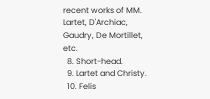recent works of MM. Lartet, D'Archiac, Gaudry, De Mortillet, etc.
  8. Short-head.
  9. Lartet and Christy.
  10. Felis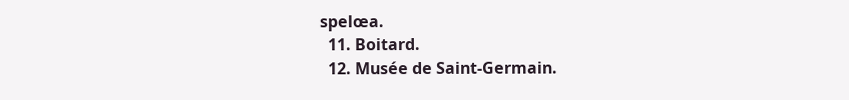spelœa.
  11. Boitard.
  12. Musée de Saint-Germain.